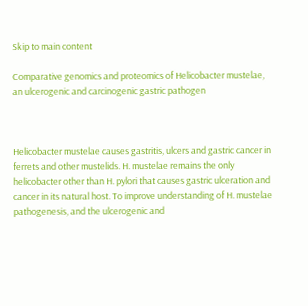Skip to main content

Comparative genomics and proteomics of Helicobacter mustelae, an ulcerogenic and carcinogenic gastric pathogen



Helicobacter mustelae causes gastritis, ulcers and gastric cancer in ferrets and other mustelids. H. mustelae remains the only helicobacter other than H. pylori that causes gastric ulceration and cancer in its natural host. To improve understanding of H. mustelae pathogenesis, and the ulcerogenic and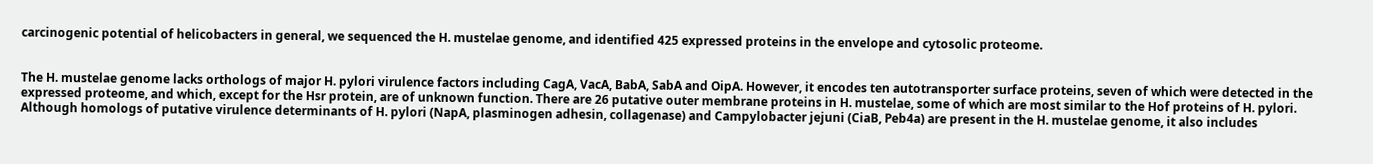carcinogenic potential of helicobacters in general, we sequenced the H. mustelae genome, and identified 425 expressed proteins in the envelope and cytosolic proteome.


The H. mustelae genome lacks orthologs of major H. pylori virulence factors including CagA, VacA, BabA, SabA and OipA. However, it encodes ten autotransporter surface proteins, seven of which were detected in the expressed proteome, and which, except for the Hsr protein, are of unknown function. There are 26 putative outer membrane proteins in H. mustelae, some of which are most similar to the Hof proteins of H. pylori. Although homologs of putative virulence determinants of H. pylori (NapA, plasminogen adhesin, collagenase) and Campylobacter jejuni (CiaB, Peb4a) are present in the H. mustelae genome, it also includes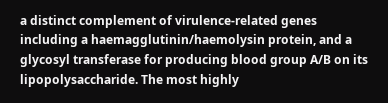a distinct complement of virulence-related genes including a haemagglutinin/haemolysin protein, and a glycosyl transferase for producing blood group A/B on its lipopolysaccharide. The most highly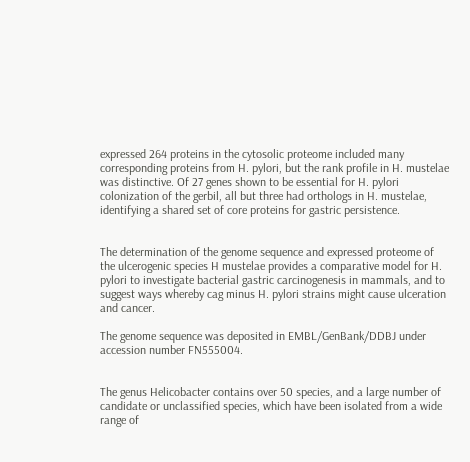expressed 264 proteins in the cytosolic proteome included many corresponding proteins from H. pylori, but the rank profile in H. mustelae was distinctive. Of 27 genes shown to be essential for H. pylori colonization of the gerbil, all but three had orthologs in H. mustelae, identifying a shared set of core proteins for gastric persistence.


The determination of the genome sequence and expressed proteome of the ulcerogenic species H mustelae provides a comparative model for H. pylori to investigate bacterial gastric carcinogenesis in mammals, and to suggest ways whereby cag minus H. pylori strains might cause ulceration and cancer.

The genome sequence was deposited in EMBL/GenBank/DDBJ under accession number FN555004.


The genus Helicobacter contains over 50 species, and a large number of candidate or unclassified species, which have been isolated from a wide range of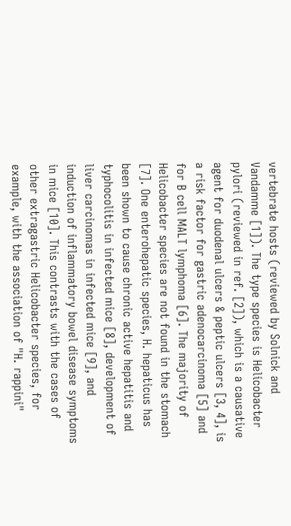vertebrate hosts (reviewed by Solnick and Vandamme [1]). The type species is Helicobacter pylori (reviewed in ref. [2]), which is a causative agent for duodenal ulcers & peptic ulcers [3, 4], is a risk factor for gastric adenocarcinoma [5] and for B cell MALT lymphoma [6]. The majority of Helicobacter species are not found in the stomach [7]. One enterohepatic species, H. hepaticus has been shown to cause chronic active hepatitis and typhocolitis in infected mice [8], development of liver carcinomas in infected mice [9], and induction of inflammatory bowel disease symptoms in mice [10]. This contrasts with the cases of other extragastric Helicobacter species, for example, with the association of "H. rappini"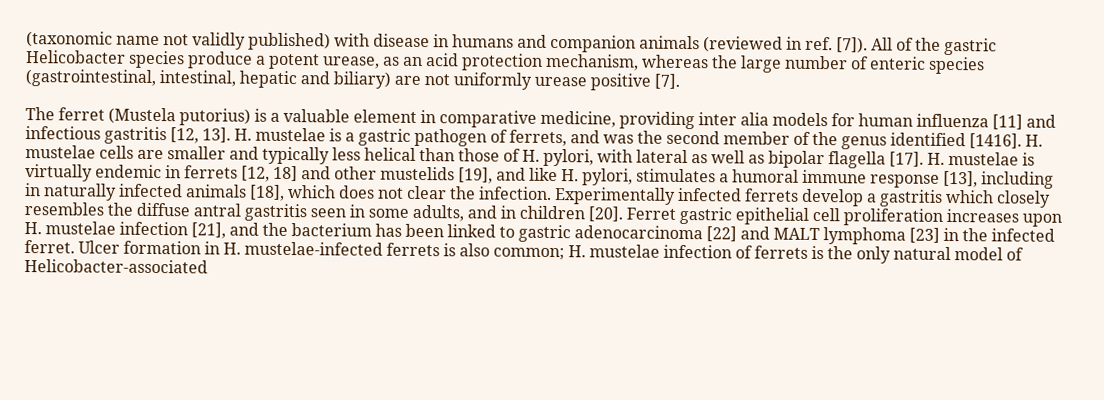(taxonomic name not validly published) with disease in humans and companion animals (reviewed in ref. [7]). All of the gastric Helicobacter species produce a potent urease, as an acid protection mechanism, whereas the large number of enteric species (gastrointestinal, intestinal, hepatic and biliary) are not uniformly urease positive [7].

The ferret (Mustela putorius) is a valuable element in comparative medicine, providing inter alia models for human influenza [11] and infectious gastritis [12, 13]. H. mustelae is a gastric pathogen of ferrets, and was the second member of the genus identified [1416]. H. mustelae cells are smaller and typically less helical than those of H. pylori, with lateral as well as bipolar flagella [17]. H. mustelae is virtually endemic in ferrets [12, 18] and other mustelids [19], and like H. pylori, stimulates a humoral immune response [13], including in naturally infected animals [18], which does not clear the infection. Experimentally infected ferrets develop a gastritis which closely resembles the diffuse antral gastritis seen in some adults, and in children [20]. Ferret gastric epithelial cell proliferation increases upon H. mustelae infection [21], and the bacterium has been linked to gastric adenocarcinoma [22] and MALT lymphoma [23] in the infected ferret. Ulcer formation in H. mustelae-infected ferrets is also common; H. mustelae infection of ferrets is the only natural model of Helicobacter-associated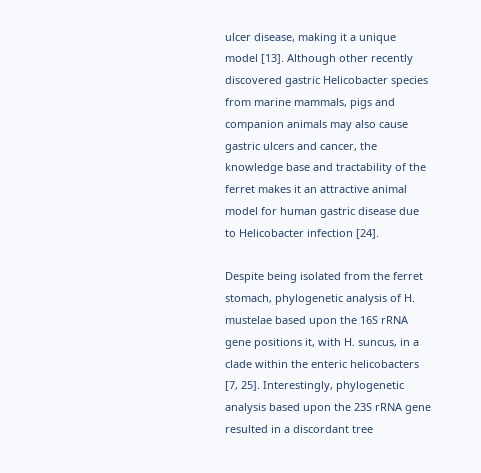ulcer disease, making it a unique model [13]. Although other recently discovered gastric Helicobacter species from marine mammals, pigs and companion animals may also cause gastric ulcers and cancer, the knowledge base and tractability of the ferret makes it an attractive animal model for human gastric disease due to Helicobacter infection [24].

Despite being isolated from the ferret stomach, phylogenetic analysis of H. mustelae based upon the 16S rRNA gene positions it, with H. suncus, in a clade within the enteric helicobacters [7, 25]. Interestingly, phylogenetic analysis based upon the 23S rRNA gene resulted in a discordant tree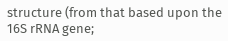structure (from that based upon the 16S rRNA gene;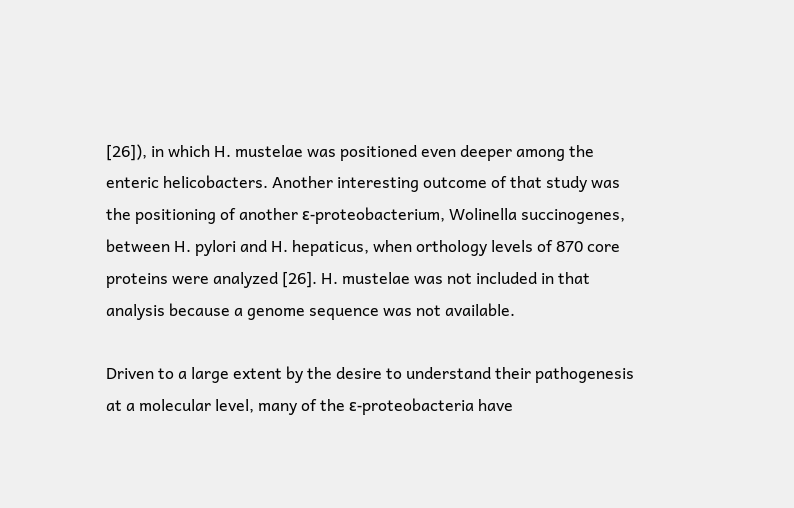[26]), in which H. mustelae was positioned even deeper among the enteric helicobacters. Another interesting outcome of that study was the positioning of another ε-proteobacterium, Wolinella succinogenes, between H. pylori and H. hepaticus, when orthology levels of 870 core proteins were analyzed [26]. H. mustelae was not included in that analysis because a genome sequence was not available.

Driven to a large extent by the desire to understand their pathogenesis at a molecular level, many of the ε-proteobacteria have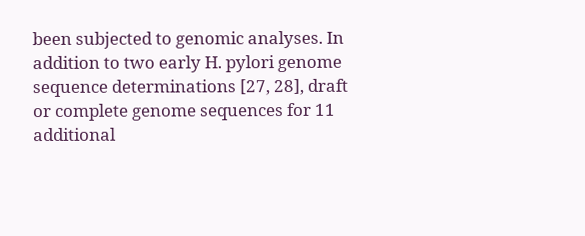been subjected to genomic analyses. In addition to two early H. pylori genome sequence determinations [27, 28], draft or complete genome sequences for 11 additional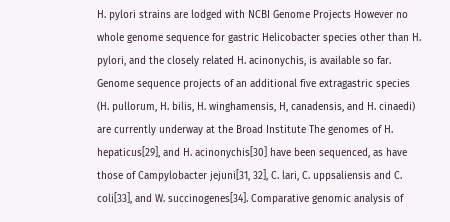H. pylori strains are lodged with NCBI Genome Projects However no whole genome sequence for gastric Helicobacter species other than H. pylori, and the closely related H. acinonychis, is available so far. Genome sequence projects of an additional five extragastric species (H. pullorum, H. bilis, H. winghamensis, H, canadensis, and H. cinaedi) are currently underway at the Broad Institute The genomes of H. hepaticus[29], and H. acinonychis[30] have been sequenced, as have those of Campylobacter jejuni[31, 32], C. lari, C. uppsaliensis and C. coli[33], and W. succinogenes[34]. Comparative genomic analysis of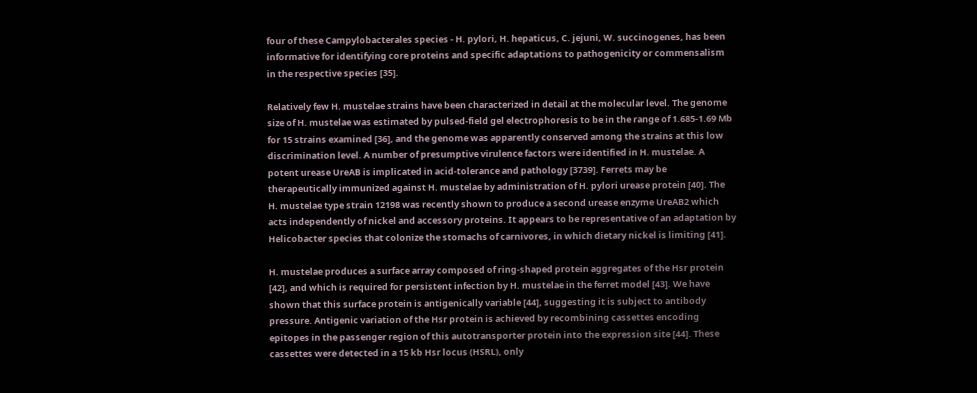four of these Campylobacterales species - H. pylori, H. hepaticus, C. jejuni, W. succinogenes, has been informative for identifying core proteins and specific adaptations to pathogenicity or commensalism in the respective species [35].

Relatively few H. mustelae strains have been characterized in detail at the molecular level. The genome size of H. mustelae was estimated by pulsed-field gel electrophoresis to be in the range of 1.685-1.69 Mb for 15 strains examined [36], and the genome was apparently conserved among the strains at this low discrimination level. A number of presumptive virulence factors were identified in H. mustelae. A potent urease UreAB is implicated in acid-tolerance and pathology [3739]. Ferrets may be therapeutically immunized against H. mustelae by administration of H. pylori urease protein [40]. The H. mustelae type strain 12198 was recently shown to produce a second urease enzyme UreAB2 which acts independently of nickel and accessory proteins. It appears to be representative of an adaptation by Helicobacter species that colonize the stomachs of carnivores, in which dietary nickel is limiting [41].

H. mustelae produces a surface array composed of ring-shaped protein aggregates of the Hsr protein [42], and which is required for persistent infection by H. mustelae in the ferret model [43]. We have shown that this surface protein is antigenically variable [44], suggesting it is subject to antibody pressure. Antigenic variation of the Hsr protein is achieved by recombining cassettes encoding epitopes in the passenger region of this autotransporter protein into the expression site [44]. These cassettes were detected in a 15 kb Hsr locus (HSRL), only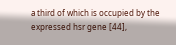a third of which is occupied by the expressed hsr gene [44],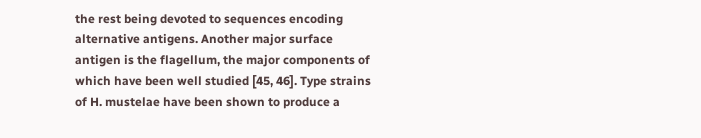the rest being devoted to sequences encoding alternative antigens. Another major surface antigen is the flagellum, the major components of which have been well studied [45, 46]. Type strains of H. mustelae have been shown to produce a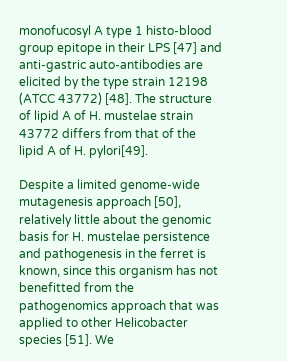monofucosyl A type 1 histo-blood group epitope in their LPS [47] and anti-gastric auto-antibodies are elicited by the type strain 12198 (ATCC 43772) [48]. The structure of lipid A of H. mustelae strain 43772 differs from that of the lipid A of H. pylori[49].

Despite a limited genome-wide mutagenesis approach [50], relatively little about the genomic basis for H. mustelae persistence and pathogenesis in the ferret is known, since this organism has not benefitted from the pathogenomics approach that was applied to other Helicobacter species [51]. We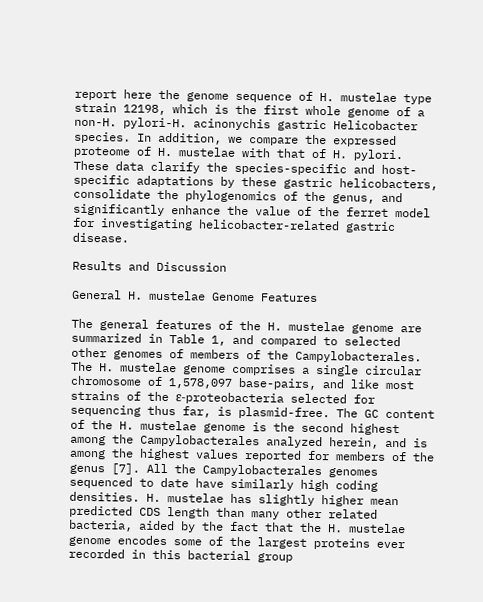report here the genome sequence of H. mustelae type strain 12198, which is the first whole genome of a non-H. pylori-H. acinonychis gastric Helicobacter species. In addition, we compare the expressed proteome of H. mustelae with that of H. pylori. These data clarify the species-specific and host-specific adaptations by these gastric helicobacters, consolidate the phylogenomics of the genus, and significantly enhance the value of the ferret model for investigating helicobacter-related gastric disease.

Results and Discussion

General H. mustelae Genome Features

The general features of the H. mustelae genome are summarized in Table 1, and compared to selected other genomes of members of the Campylobacterales. The H. mustelae genome comprises a single circular chromosome of 1,578,097 base-pairs, and like most strains of the ε-proteobacteria selected for sequencing thus far, is plasmid-free. The GC content of the H. mustelae genome is the second highest among the Campylobacterales analyzed herein, and is among the highest values reported for members of the genus [7]. All the Campylobacterales genomes sequenced to date have similarly high coding densities. H. mustelae has slightly higher mean predicted CDS length than many other related bacteria, aided by the fact that the H. mustelae genome encodes some of the largest proteins ever recorded in this bacterial group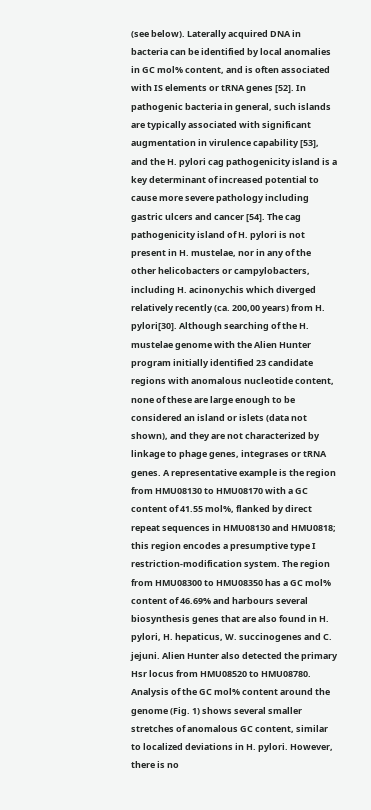(see below). Laterally acquired DNA in bacteria can be identified by local anomalies in GC mol% content, and is often associated with IS elements or tRNA genes [52]. In pathogenic bacteria in general, such islands are typically associated with significant augmentation in virulence capability [53], and the H. pylori cag pathogenicity island is a key determinant of increased potential to cause more severe pathology including gastric ulcers and cancer [54]. The cag pathogenicity island of H. pylori is not present in H. mustelae, nor in any of the other helicobacters or campylobacters, including H. acinonychis which diverged relatively recently (ca. 200,00 years) from H. pylori[30]. Although searching of the H. mustelae genome with the Alien Hunter program initially identified 23 candidate regions with anomalous nucleotide content, none of these are large enough to be considered an island or islets (data not shown), and they are not characterized by linkage to phage genes, integrases or tRNA genes. A representative example is the region from HMU08130 to HMU08170 with a GC content of 41.55 mol%, flanked by direct repeat sequences in HMU08130 and HMU0818; this region encodes a presumptive type I restriction-modification system. The region from HMU08300 to HMU08350 has a GC mol% content of 46.69% and harbours several biosynthesis genes that are also found in H. pylori, H. hepaticus, W. succinogenes and C. jejuni. Alien Hunter also detected the primary Hsr locus from HMU08520 to HMU08780. Analysis of the GC mol% content around the genome (Fig. 1) shows several smaller stretches of anomalous GC content, similar to localized deviations in H. pylori. However, there is no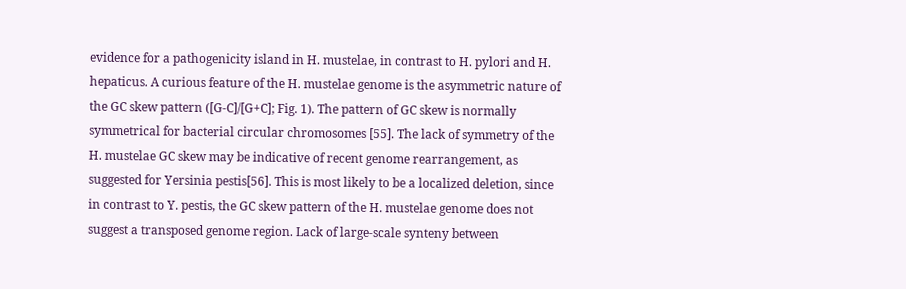evidence for a pathogenicity island in H. mustelae, in contrast to H. pylori and H. hepaticus. A curious feature of the H. mustelae genome is the asymmetric nature of the GC skew pattern ([G-C]/[G+C]; Fig. 1). The pattern of GC skew is normally symmetrical for bacterial circular chromosomes [55]. The lack of symmetry of the H. mustelae GC skew may be indicative of recent genome rearrangement, as suggested for Yersinia pestis[56]. This is most likely to be a localized deletion, since in contrast to Y. pestis, the GC skew pattern of the H. mustelae genome does not suggest a transposed genome region. Lack of large-scale synteny between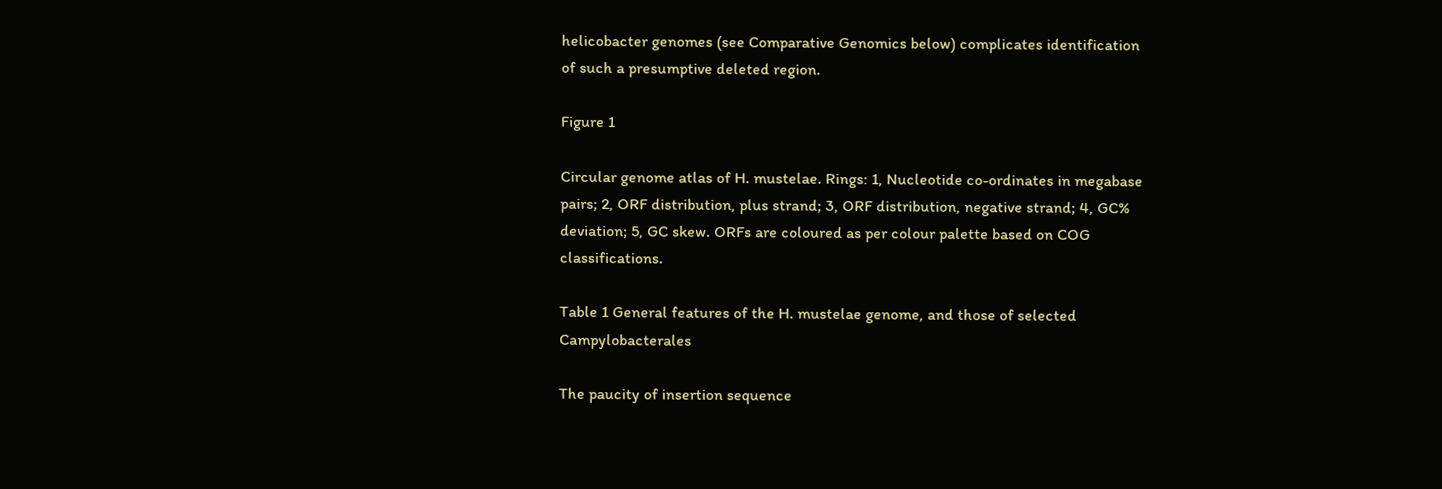helicobacter genomes (see Comparative Genomics below) complicates identification of such a presumptive deleted region.

Figure 1

Circular genome atlas of H. mustelae. Rings: 1, Nucleotide co-ordinates in megabase pairs; 2, ORF distribution, plus strand; 3, ORF distribution, negative strand; 4, GC% deviation; 5, GC skew. ORFs are coloured as per colour palette based on COG classifications.

Table 1 General features of the H. mustelae genome, and those of selected Campylobacterales

The paucity of insertion sequence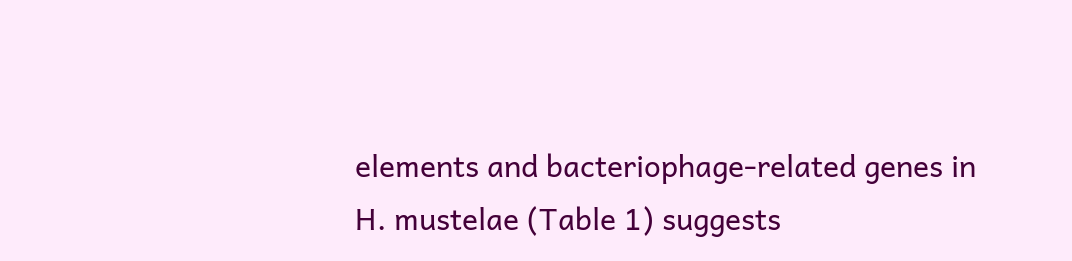elements and bacteriophage-related genes in H. mustelae (Table 1) suggests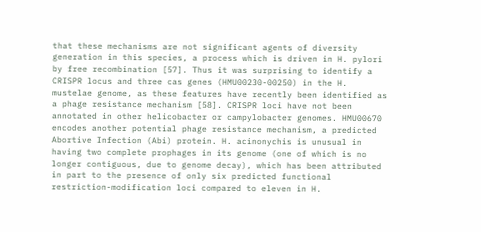that these mechanisms are not significant agents of diversity generation in this species, a process which is driven in H. pylori by free recombination [57]. Thus it was surprising to identify a CRISPR locus and three cas genes (HMU00230-00250) in the H. mustelae genome, as these features have recently been identified as a phage resistance mechanism [58]. CRISPR loci have not been annotated in other helicobacter or campylobacter genomes. HMU00670 encodes another potential phage resistance mechanism, a predicted Abortive Infection (Abi) protein. H. acinonychis is unusual in having two complete prophages in its genome (one of which is no longer contiguous, due to genome decay), which has been attributed in part to the presence of only six predicted functional restriction-modification loci compared to eleven in H.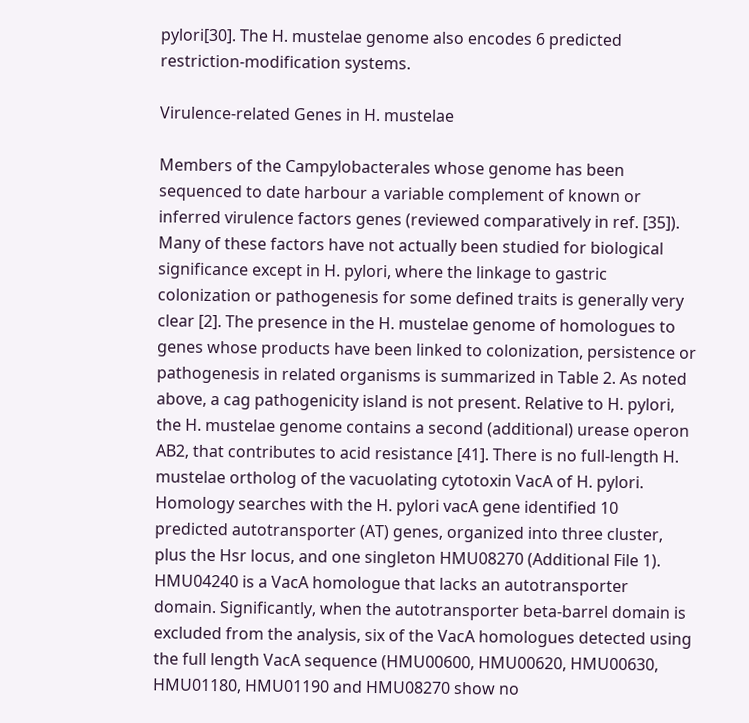pylori[30]. The H. mustelae genome also encodes 6 predicted restriction-modification systems.

Virulence-related Genes in H. mustelae

Members of the Campylobacterales whose genome has been sequenced to date harbour a variable complement of known or inferred virulence factors genes (reviewed comparatively in ref. [35]). Many of these factors have not actually been studied for biological significance except in H. pylori, where the linkage to gastric colonization or pathogenesis for some defined traits is generally very clear [2]. The presence in the H. mustelae genome of homologues to genes whose products have been linked to colonization, persistence or pathogenesis in related organisms is summarized in Table 2. As noted above, a cag pathogenicity island is not present. Relative to H. pylori, the H. mustelae genome contains a second (additional) urease operon AB2, that contributes to acid resistance [41]. There is no full-length H. mustelae ortholog of the vacuolating cytotoxin VacA of H. pylori. Homology searches with the H. pylori vacA gene identified 10 predicted autotransporter (AT) genes, organized into three cluster, plus the Hsr locus, and one singleton HMU08270 (Additional File 1). HMU04240 is a VacA homologue that lacks an autotransporter domain. Significantly, when the autotransporter beta-barrel domain is excluded from the analysis, six of the VacA homologues detected using the full length VacA sequence (HMU00600, HMU00620, HMU00630, HMU01180, HMU01190 and HMU08270 show no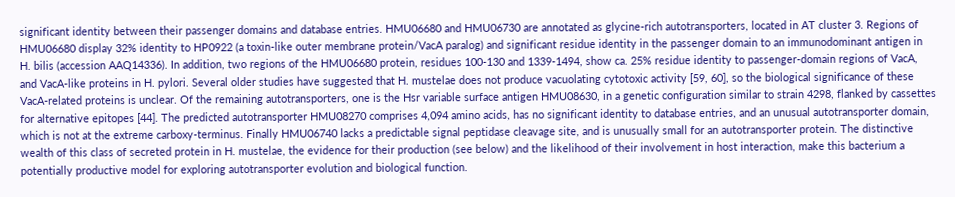significant identity between their passenger domains and database entries. HMU06680 and HMU06730 are annotated as glycine-rich autotransporters, located in AT cluster 3. Regions of HMU06680 display 32% identity to HP0922 (a toxin-like outer membrane protein/VacA paralog) and significant residue identity in the passenger domain to an immunodominant antigen in H. bilis (accession AAQ14336). In addition, two regions of the HMU06680 protein, residues 100-130 and 1339-1494, show ca. 25% residue identity to passenger-domain regions of VacA, and VacA-like proteins in H. pylori. Several older studies have suggested that H. mustelae does not produce vacuolating cytotoxic activity [59, 60], so the biological significance of these VacA-related proteins is unclear. Of the remaining autotransporters, one is the Hsr variable surface antigen HMU08630, in a genetic configuration similar to strain 4298, flanked by cassettes for alternative epitopes [44]. The predicted autotransporter HMU08270 comprises 4,094 amino acids, has no significant identity to database entries, and an unusual autotransporter domain, which is not at the extreme carboxy-terminus. Finally HMU06740 lacks a predictable signal peptidase cleavage site, and is unusually small for an autotransporter protein. The distinctive wealth of this class of secreted protein in H. mustelae, the evidence for their production (see below) and the likelihood of their involvement in host interaction, make this bacterium a potentially productive model for exploring autotransporter evolution and biological function.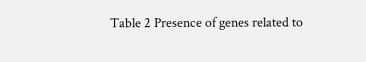Table 2 Presence of genes related to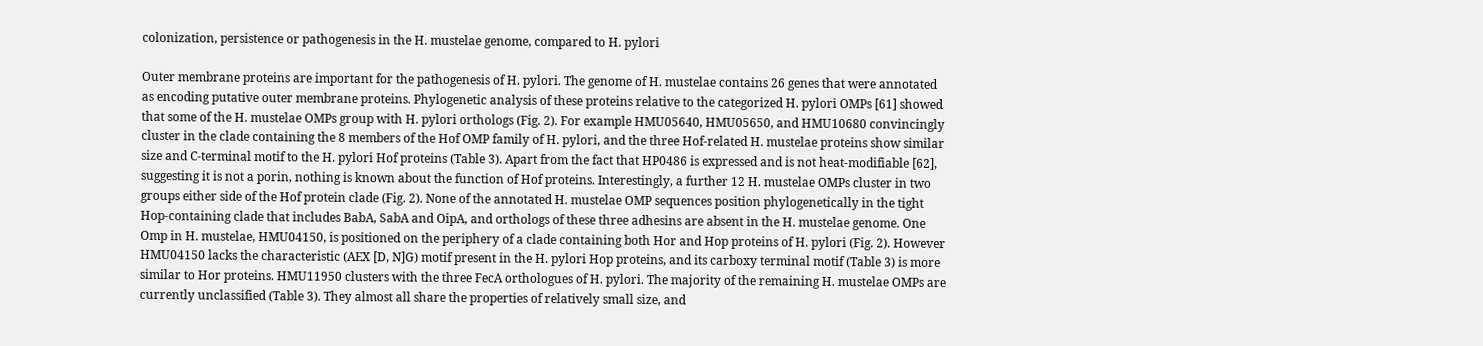colonization, persistence or pathogenesis in the H. mustelae genome, compared to H. pylori

Outer membrane proteins are important for the pathogenesis of H. pylori. The genome of H. mustelae contains 26 genes that were annotated as encoding putative outer membrane proteins. Phylogenetic analysis of these proteins relative to the categorized H. pylori OMPs [61] showed that some of the H. mustelae OMPs group with H. pylori orthologs (Fig. 2). For example HMU05640, HMU05650, and HMU10680 convincingly cluster in the clade containing the 8 members of the Hof OMP family of H. pylori, and the three Hof-related H. mustelae proteins show similar size and C-terminal motif to the H. pylori Hof proteins (Table 3). Apart from the fact that HP0486 is expressed and is not heat-modifiable [62], suggesting it is not a porin, nothing is known about the function of Hof proteins. Interestingly, a further 12 H. mustelae OMPs cluster in two groups either side of the Hof protein clade (Fig. 2). None of the annotated H. mustelae OMP sequences position phylogenetically in the tight Hop-containing clade that includes BabA, SabA and OipA, and orthologs of these three adhesins are absent in the H. mustelae genome. One Omp in H. mustelae, HMU04150, is positioned on the periphery of a clade containing both Hor and Hop proteins of H. pylori (Fig. 2). However HMU04150 lacks the characteristic (AEX [D, N]G) motif present in the H. pylori Hop proteins, and its carboxy terminal motif (Table 3) is more similar to Hor proteins. HMU11950 clusters with the three FecA orthologues of H. pylori. The majority of the remaining H. mustelae OMPs are currently unclassified (Table 3). They almost all share the properties of relatively small size, and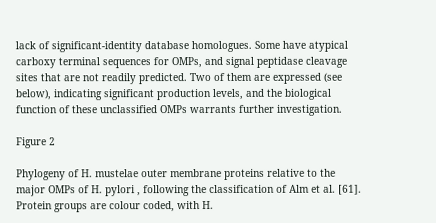lack of significant-identity database homologues. Some have atypical carboxy terminal sequences for OMPs, and signal peptidase cleavage sites that are not readily predicted. Two of them are expressed (see below), indicating significant production levels, and the biological function of these unclassified OMPs warrants further investigation.

Figure 2

Phylogeny of H. mustelae outer membrane proteins relative to the major OMPs of H. pylori , following the classification of Alm et al. [61]. Protein groups are colour coded, with H.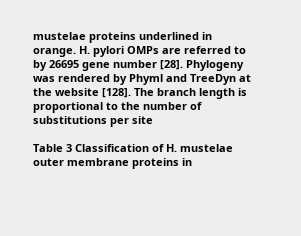mustelae proteins underlined in orange. H. pylori OMPs are referred to by 26695 gene number [28]. Phylogeny was rendered by Phyml and TreeDyn at the website [128]. The branch length is proportional to the number of substitutions per site

Table 3 Classification of H. mustelae outer membrane proteins in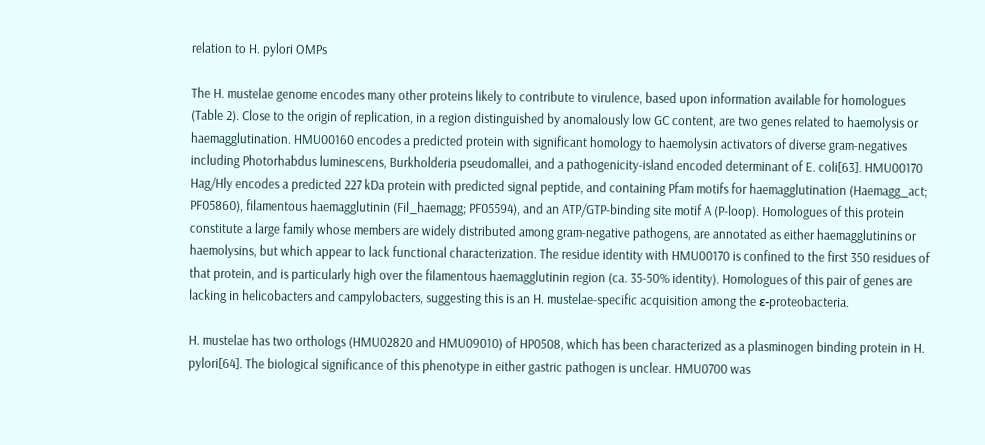relation to H. pylori OMPs

The H. mustelae genome encodes many other proteins likely to contribute to virulence, based upon information available for homologues (Table 2). Close to the origin of replication, in a region distinguished by anomalously low GC content, are two genes related to haemolysis or haemagglutination. HMU00160 encodes a predicted protein with significant homology to haemolysin activators of diverse gram-negatives including Photorhabdus luminescens, Burkholderia pseudomallei, and a pathogenicity-island encoded determinant of E. coli[63]. HMU00170 Hag/Hly encodes a predicted 227 kDa protein with predicted signal peptide, and containing Pfam motifs for haemagglutination (Haemagg_act; PF05860), filamentous haemagglutinin (Fil_haemagg; PF05594), and an ATP/GTP-binding site motif A (P-loop). Homologues of this protein constitute a large family whose members are widely distributed among gram-negative pathogens, are annotated as either haemagglutinins or haemolysins, but which appear to lack functional characterization. The residue identity with HMU00170 is confined to the first 350 residues of that protein, and is particularly high over the filamentous haemagglutinin region (ca. 35-50% identity). Homologues of this pair of genes are lacking in helicobacters and campylobacters, suggesting this is an H. mustelae-specific acquisition among the ε-proteobacteria.

H. mustelae has two orthologs (HMU02820 and HMU09010) of HP0508, which has been characterized as a plasminogen binding protein in H. pylori[64]. The biological significance of this phenotype in either gastric pathogen is unclear. HMU0700 was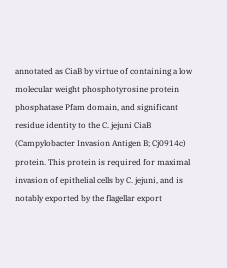annotated as CiaB by virtue of containing a low molecular weight phosphotyrosine protein phosphatase Pfam domain, and significant residue identity to the C. jejuni CiaB (Campylobacter Invasion Antigen B; Cj0914c) protein. This protein is required for maximal invasion of epithelial cells by C. jejuni, and is notably exported by the flagellar export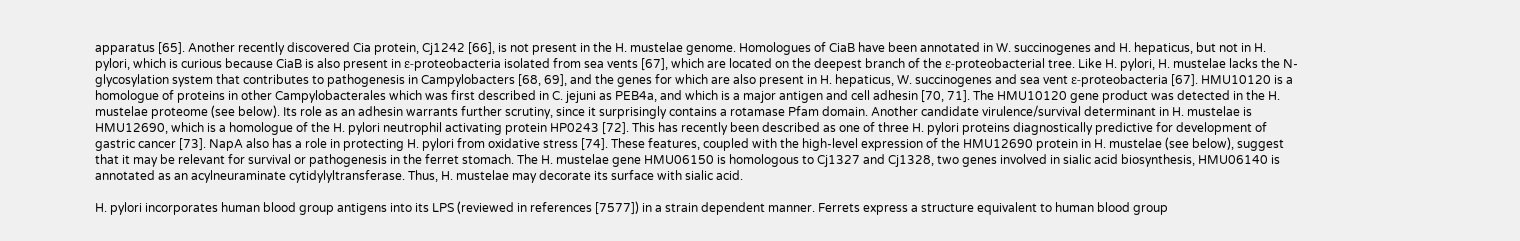apparatus [65]. Another recently discovered Cia protein, Cj1242 [66], is not present in the H. mustelae genome. Homologues of CiaB have been annotated in W. succinogenes and H. hepaticus, but not in H. pylori, which is curious because CiaB is also present in ε-proteobacteria isolated from sea vents [67], which are located on the deepest branch of the ε-proteobacterial tree. Like H. pylori, H. mustelae lacks the N-glycosylation system that contributes to pathogenesis in Campylobacters [68, 69], and the genes for which are also present in H. hepaticus, W. succinogenes and sea vent ε-proteobacteria [67]. HMU10120 is a homologue of proteins in other Campylobacterales which was first described in C. jejuni as PEB4a, and which is a major antigen and cell adhesin [70, 71]. The HMU10120 gene product was detected in the H. mustelae proteome (see below). Its role as an adhesin warrants further scrutiny, since it surprisingly contains a rotamase Pfam domain. Another candidate virulence/survival determinant in H. mustelae is HMU12690, which is a homologue of the H. pylori neutrophil activating protein HP0243 [72]. This has recently been described as one of three H. pylori proteins diagnostically predictive for development of gastric cancer [73]. NapA also has a role in protecting H. pylori from oxidative stress [74]. These features, coupled with the high-level expression of the HMU12690 protein in H. mustelae (see below), suggest that it may be relevant for survival or pathogenesis in the ferret stomach. The H. mustelae gene HMU06150 is homologous to Cj1327 and Cj1328, two genes involved in sialic acid biosynthesis, HMU06140 is annotated as an acylneuraminate cytidylyltransferase. Thus, H. mustelae may decorate its surface with sialic acid.

H. pylori incorporates human blood group antigens into its LPS (reviewed in references [7577]) in a strain dependent manner. Ferrets express a structure equivalent to human blood group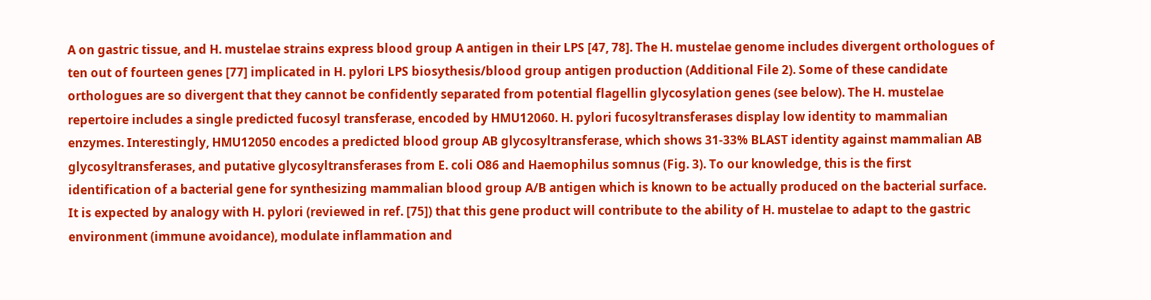A on gastric tissue, and H. mustelae strains express blood group A antigen in their LPS [47, 78]. The H. mustelae genome includes divergent orthologues of ten out of fourteen genes [77] implicated in H. pylori LPS biosythesis/blood group antigen production (Additional File 2). Some of these candidate orthologues are so divergent that they cannot be confidently separated from potential flagellin glycosylation genes (see below). The H. mustelae repertoire includes a single predicted fucosyl transferase, encoded by HMU12060. H. pylori fucosyltransferases display low identity to mammalian enzymes. Interestingly, HMU12050 encodes a predicted blood group AB glycosyltransferase, which shows 31-33% BLAST identity against mammalian AB glycosyltransferases, and putative glycosyltransferases from E. coli O86 and Haemophilus somnus (Fig. 3). To our knowledge, this is the first identification of a bacterial gene for synthesizing mammalian blood group A/B antigen which is known to be actually produced on the bacterial surface. It is expected by analogy with H. pylori (reviewed in ref. [75]) that this gene product will contribute to the ability of H. mustelae to adapt to the gastric environment (immune avoidance), modulate inflammation and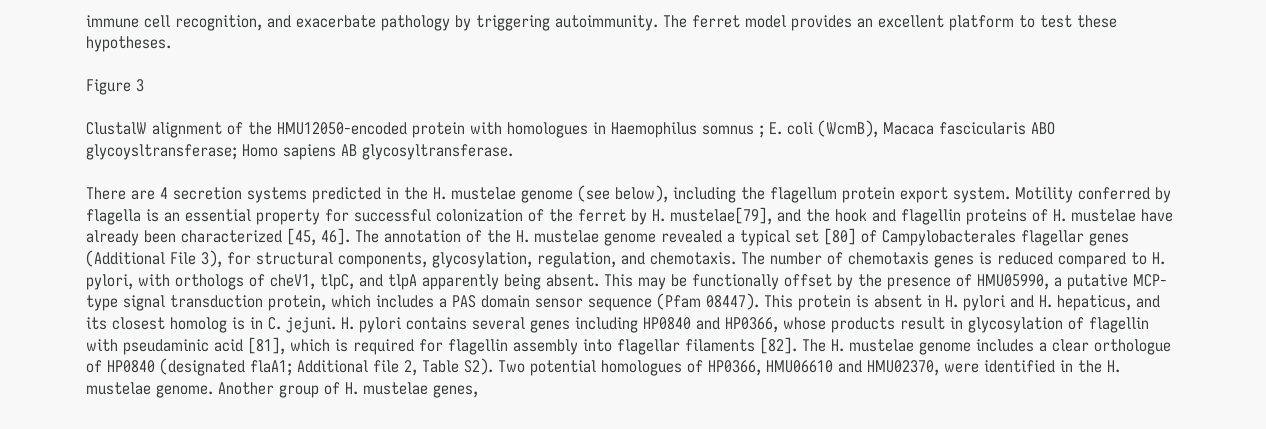immune cell recognition, and exacerbate pathology by triggering autoimmunity. The ferret model provides an excellent platform to test these hypotheses.

Figure 3

ClustalW alignment of the HMU12050-encoded protein with homologues in Haemophilus somnus ; E. coli (WcmB), Macaca fascicularis ABO glycoysltransferase; Homo sapiens AB glycosyltransferase.

There are 4 secretion systems predicted in the H. mustelae genome (see below), including the flagellum protein export system. Motility conferred by flagella is an essential property for successful colonization of the ferret by H. mustelae[79], and the hook and flagellin proteins of H. mustelae have already been characterized [45, 46]. The annotation of the H. mustelae genome revealed a typical set [80] of Campylobacterales flagellar genes (Additional File 3), for structural components, glycosylation, regulation, and chemotaxis. The number of chemotaxis genes is reduced compared to H. pylori, with orthologs of cheV1, tlpC, and tlpA apparently being absent. This may be functionally offset by the presence of HMU05990, a putative MCP-type signal transduction protein, which includes a PAS domain sensor sequence (Pfam 08447). This protein is absent in H. pylori and H. hepaticus, and its closest homolog is in C. jejuni. H. pylori contains several genes including HP0840 and HP0366, whose products result in glycosylation of flagellin with pseudaminic acid [81], which is required for flagellin assembly into flagellar filaments [82]. The H. mustelae genome includes a clear orthologue of HP0840 (designated flaA1; Additional file 2, Table S2). Two potential homologues of HP0366, HMU06610 and HMU02370, were identified in the H. mustelae genome. Another group of H. mustelae genes,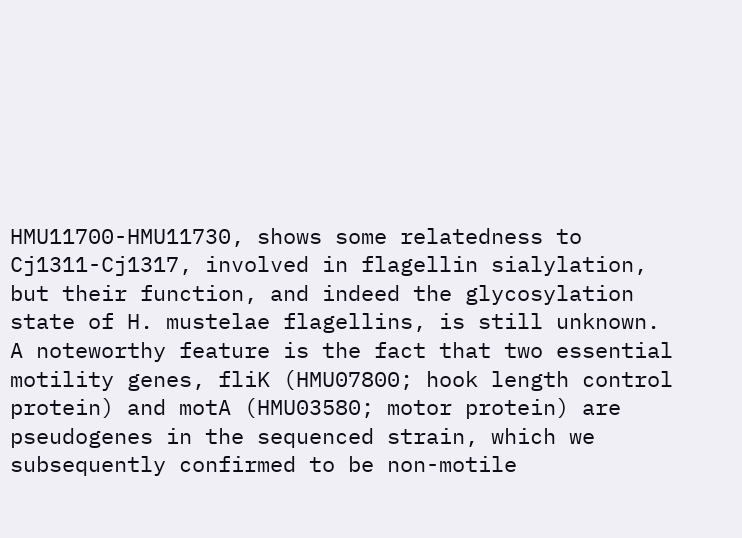HMU11700-HMU11730, shows some relatedness to Cj1311-Cj1317, involved in flagellin sialylation, but their function, and indeed the glycosylation state of H. mustelae flagellins, is still unknown. A noteworthy feature is the fact that two essential motility genes, fliK (HMU07800; hook length control protein) and motA (HMU03580; motor protein) are pseudogenes in the sequenced strain, which we subsequently confirmed to be non-motile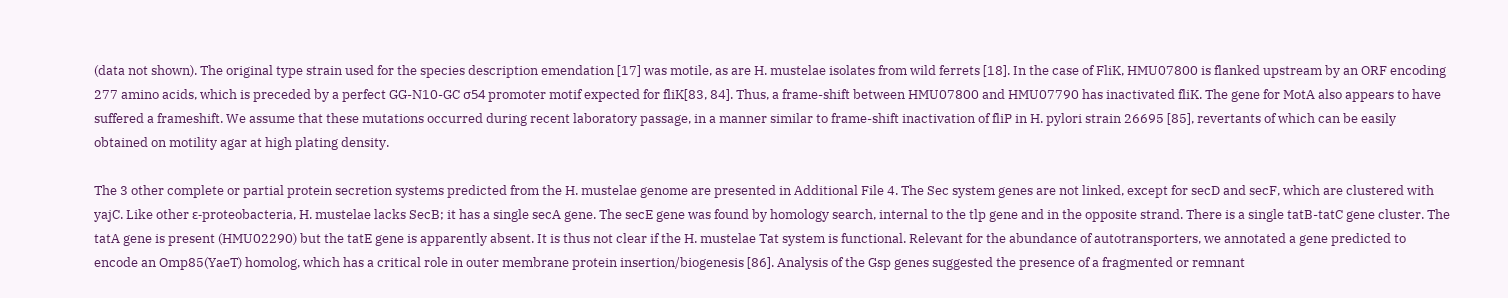(data not shown). The original type strain used for the species description emendation [17] was motile, as are H. mustelae isolates from wild ferrets [18]. In the case of FliK, HMU07800 is flanked upstream by an ORF encoding 277 amino acids, which is preceded by a perfect GG-N10-GC σ54 promoter motif expected for fliK[83, 84]. Thus, a frame-shift between HMU07800 and HMU07790 has inactivated fliK. The gene for MotA also appears to have suffered a frameshift. We assume that these mutations occurred during recent laboratory passage, in a manner similar to frame-shift inactivation of fliP in H. pylori strain 26695 [85], revertants of which can be easily obtained on motility agar at high plating density.

The 3 other complete or partial protein secretion systems predicted from the H. mustelae genome are presented in Additional File 4. The Sec system genes are not linked, except for secD and secF, which are clustered with yajC. Like other ε-proteobacteria, H. mustelae lacks SecB; it has a single secA gene. The secE gene was found by homology search, internal to the tlp gene and in the opposite strand. There is a single tatB-tatC gene cluster. The tatA gene is present (HMU02290) but the tatE gene is apparently absent. It is thus not clear if the H. mustelae Tat system is functional. Relevant for the abundance of autotransporters, we annotated a gene predicted to encode an Omp85(YaeT) homolog, which has a critical role in outer membrane protein insertion/biogenesis [86]. Analysis of the Gsp genes suggested the presence of a fragmented or remnant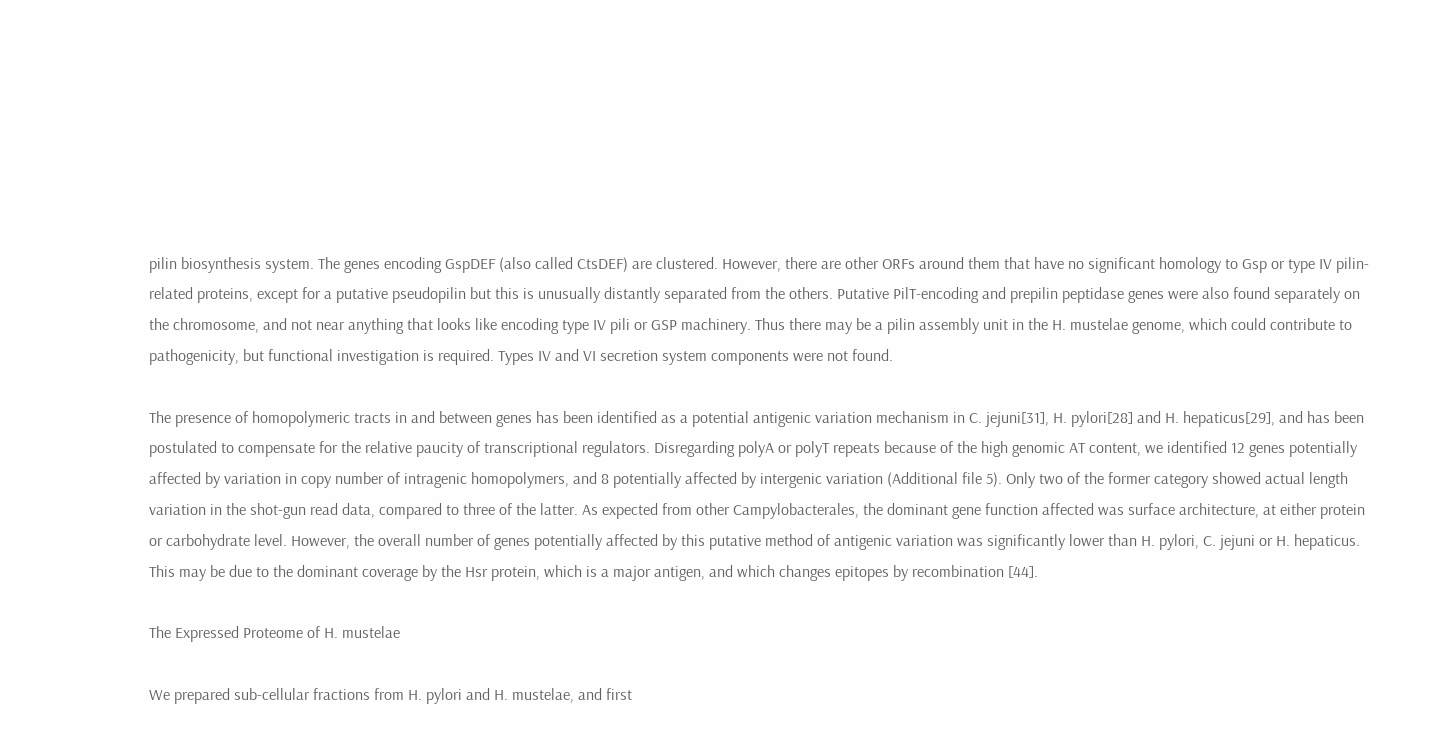pilin biosynthesis system. The genes encoding GspDEF (also called CtsDEF) are clustered. However, there are other ORFs around them that have no significant homology to Gsp or type IV pilin-related proteins, except for a putative pseudopilin but this is unusually distantly separated from the others. Putative PilT-encoding and prepilin peptidase genes were also found separately on the chromosome, and not near anything that looks like encoding type IV pili or GSP machinery. Thus there may be a pilin assembly unit in the H. mustelae genome, which could contribute to pathogenicity, but functional investigation is required. Types IV and VI secretion system components were not found.

The presence of homopolymeric tracts in and between genes has been identified as a potential antigenic variation mechanism in C. jejuni[31], H. pylori[28] and H. hepaticus[29], and has been postulated to compensate for the relative paucity of transcriptional regulators. Disregarding polyA or polyT repeats because of the high genomic AT content, we identified 12 genes potentially affected by variation in copy number of intragenic homopolymers, and 8 potentially affected by intergenic variation (Additional file 5). Only two of the former category showed actual length variation in the shot-gun read data, compared to three of the latter. As expected from other Campylobacterales, the dominant gene function affected was surface architecture, at either protein or carbohydrate level. However, the overall number of genes potentially affected by this putative method of antigenic variation was significantly lower than H. pylori, C. jejuni or H. hepaticus. This may be due to the dominant coverage by the Hsr protein, which is a major antigen, and which changes epitopes by recombination [44].

The Expressed Proteome of H. mustelae

We prepared sub-cellular fractions from H. pylori and H. mustelae, and first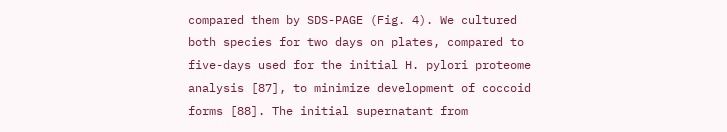compared them by SDS-PAGE (Fig. 4). We cultured both species for two days on plates, compared to five-days used for the initial H. pylori proteome analysis [87], to minimize development of coccoid forms [88]. The initial supernatant from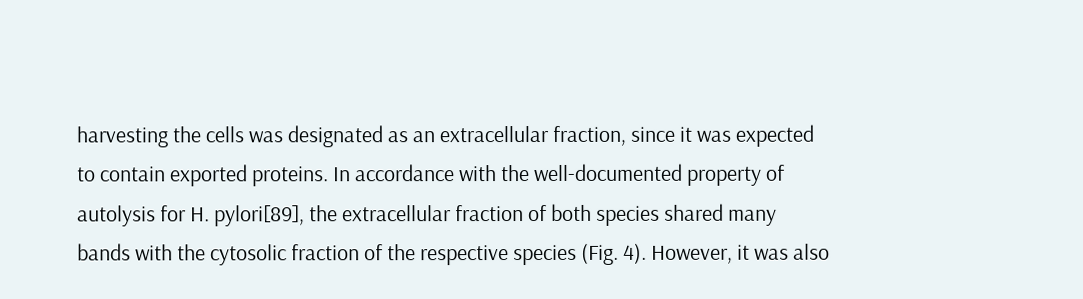harvesting the cells was designated as an extracellular fraction, since it was expected to contain exported proteins. In accordance with the well-documented property of autolysis for H. pylori[89], the extracellular fraction of both species shared many bands with the cytosolic fraction of the respective species (Fig. 4). However, it was also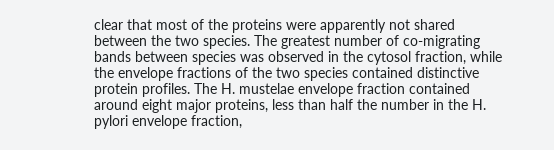clear that most of the proteins were apparently not shared between the two species. The greatest number of co-migrating bands between species was observed in the cytosol fraction, while the envelope fractions of the two species contained distinctive protein profiles. The H. mustelae envelope fraction contained around eight major proteins, less than half the number in the H. pylori envelope fraction,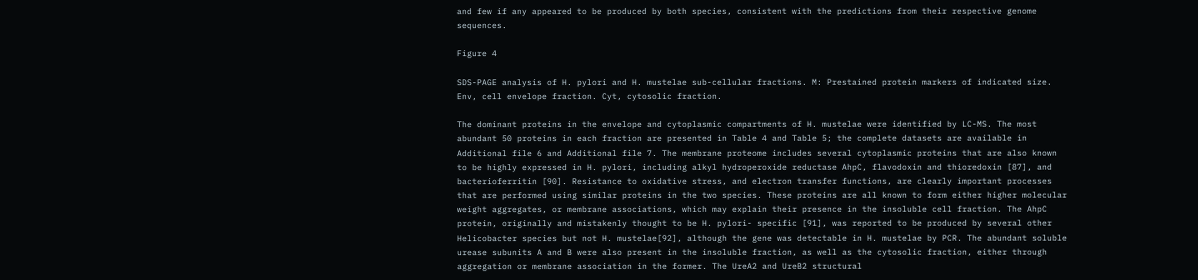and few if any appeared to be produced by both species, consistent with the predictions from their respective genome sequences.

Figure 4

SDS-PAGE analysis of H. pylori and H. mustelae sub-cellular fractions. M: Prestained protein markers of indicated size. Env, cell envelope fraction. Cyt, cytosolic fraction.

The dominant proteins in the envelope and cytoplasmic compartments of H. mustelae were identified by LC-MS. The most abundant 50 proteins in each fraction are presented in Table 4 and Table 5; the complete datasets are available in Additional file 6 and Additional file 7. The membrane proteome includes several cytoplasmic proteins that are also known to be highly expressed in H. pylori, including alkyl hydroperoxide reductase AhpC, flavodoxin and thioredoxin [87], and bacterioferritin [90]. Resistance to oxidative stress, and electron transfer functions, are clearly important processes that are performed using similar proteins in the two species. These proteins are all known to form either higher molecular weight aggregates, or membrane associations, which may explain their presence in the insoluble cell fraction. The AhpC protein, originally and mistakenly thought to be H. pylori- specific [91], was reported to be produced by several other Helicobacter species but not H. mustelae[92], although the gene was detectable in H. mustelae by PCR. The abundant soluble urease subunits A and B were also present in the insoluble fraction, as well as the cytosolic fraction, either through aggregation or membrane association in the former. The UreA2 and UreB2 structural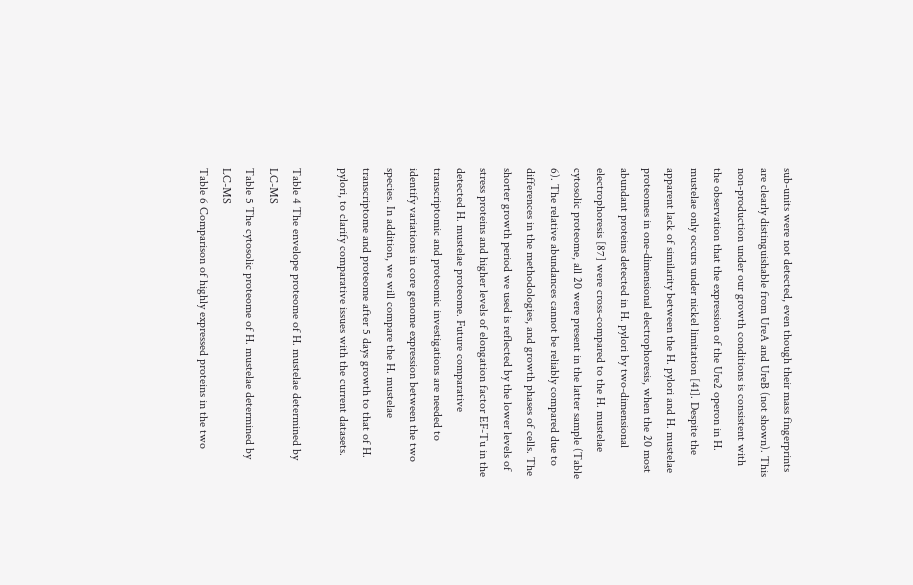sub-units were not detected, even though their mass fingerprints are clearly distinguishable from UreA and UreB (not shown). This non-production under our growth conditions is consistent with the observation that the expression of the Ure2 operon in H. mustelae only occurs under nickel limitation [41]. Despite the apparent lack of similarity between the H. pylori and H. mustelae proteomes in one-dimensional electrophoresis, when the 20 most abundant proteins detected in H. pylori by two-dimensional electrophoresis [87] were cross-compared to the H. mustelae cytosolic proteome, all 20 were present in the latter sample (Table 6). The relative abundances cannot be reliably compared due to differences in the methodologies, and growth phases of cells. The shorter growth period we used is reflected by the lower levels of stress proteins and higher levels of elongation factor EF-Tu in the detected H. mustelae proteome. Future comparative transcriptomic and proteomic investigations are needed to identify variations in core genome expression between the two species. In addition, we will compare the H. mustelae transcriptome and proteome after 5 days growth to that of H. pylori, to clarify comparative issues with the current datasets.

Table 4 The envelope proteome of H. mustelae determined by LC-MS
Table 5 The cytosolic proteome of H. mustelae determined by LC-MS
Table 6 Comparison of highly expressed proteins in the two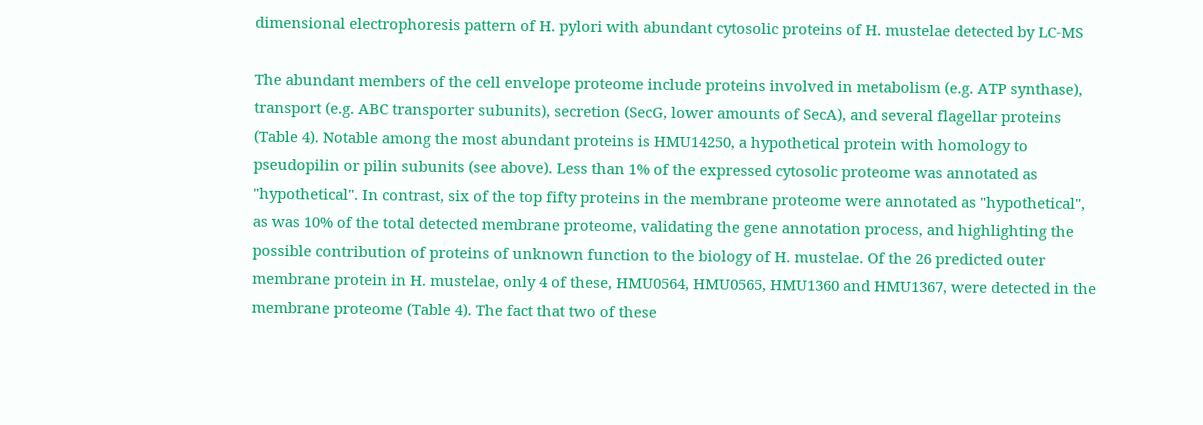dimensional electrophoresis pattern of H. pylori with abundant cytosolic proteins of H. mustelae detected by LC-MS

The abundant members of the cell envelope proteome include proteins involved in metabolism (e.g. ATP synthase), transport (e.g. ABC transporter subunits), secretion (SecG, lower amounts of SecA), and several flagellar proteins (Table 4). Notable among the most abundant proteins is HMU14250, a hypothetical protein with homology to pseudopilin or pilin subunits (see above). Less than 1% of the expressed cytosolic proteome was annotated as "hypothetical". In contrast, six of the top fifty proteins in the membrane proteome were annotated as "hypothetical", as was 10% of the total detected membrane proteome, validating the gene annotation process, and highlighting the possible contribution of proteins of unknown function to the biology of H. mustelae. Of the 26 predicted outer membrane protein in H. mustelae, only 4 of these, HMU0564, HMU0565, HMU1360 and HMU1367, were detected in the membrane proteome (Table 4). The fact that two of these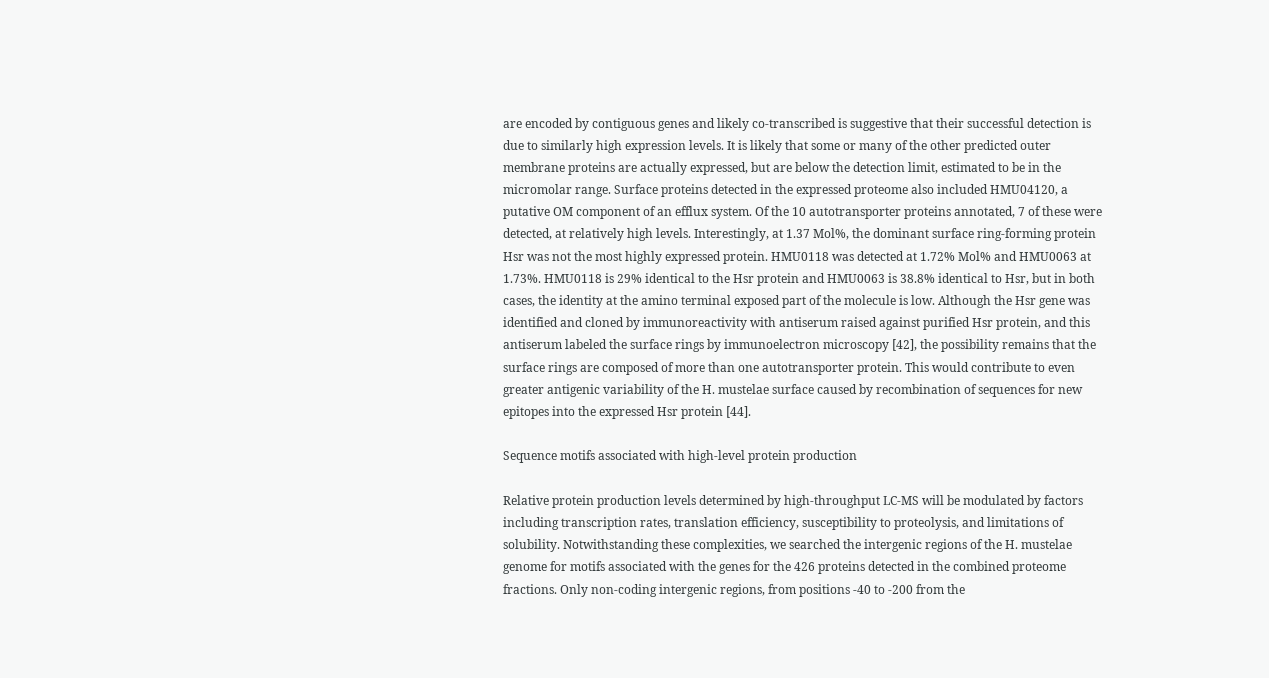are encoded by contiguous genes and likely co-transcribed is suggestive that their successful detection is due to similarly high expression levels. It is likely that some or many of the other predicted outer membrane proteins are actually expressed, but are below the detection limit, estimated to be in the micromolar range. Surface proteins detected in the expressed proteome also included HMU04120, a putative OM component of an efflux system. Of the 10 autotransporter proteins annotated, 7 of these were detected, at relatively high levels. Interestingly, at 1.37 Mol%, the dominant surface ring-forming protein Hsr was not the most highly expressed protein. HMU0118 was detected at 1.72% Mol% and HMU0063 at 1.73%. HMU0118 is 29% identical to the Hsr protein and HMU0063 is 38.8% identical to Hsr, but in both cases, the identity at the amino terminal exposed part of the molecule is low. Although the Hsr gene was identified and cloned by immunoreactivity with antiserum raised against purified Hsr protein, and this antiserum labeled the surface rings by immunoelectron microscopy [42], the possibility remains that the surface rings are composed of more than one autotransporter protein. This would contribute to even greater antigenic variability of the H. mustelae surface caused by recombination of sequences for new epitopes into the expressed Hsr protein [44].

Sequence motifs associated with high-level protein production

Relative protein production levels determined by high-throughput LC-MS will be modulated by factors including transcription rates, translation efficiency, susceptibility to proteolysis, and limitations of solubility. Notwithstanding these complexities, we searched the intergenic regions of the H. mustelae genome for motifs associated with the genes for the 426 proteins detected in the combined proteome fractions. Only non-coding intergenic regions, from positions -40 to -200 from the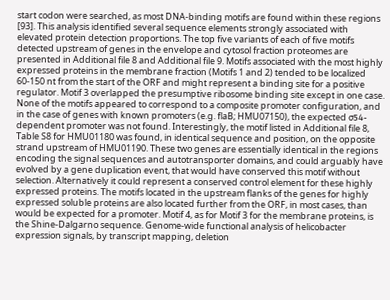start codon were searched, as most DNA-binding motifs are found within these regions [93]. This analysis identified several sequence elements strongly associated with elevated protein detection proportions. The top five variants of each of five motifs detected upstream of genes in the envelope and cytosol fraction proteomes are presented in Additional file 8 and Additional file 9. Motifs associated with the most highly expressed proteins in the membrane fraction (Motifs 1 and 2) tended to be localized 60-150 nt from the start of the ORF and might represent a binding site for a positive regulator. Motif 3 overlapped the presumptive ribosome binding site except in one case. None of the motifs appeared to correspond to a composite promoter configuration, and in the case of genes with known promoters (e.g. flaB; HMU07150), the expected σ54-dependent promoter was not found. Interestingly, the motif listed in Additional file 8, Table S8 for HMU01180 was found, in identical sequence and position, on the opposite strand upstream of HMU01190. These two genes are essentially identical in the regions encoding the signal sequences and autotransporter domains, and could arguably have evolved by a gene duplication event, that would have conserved this motif without selection. Alternatively it could represent a conserved control element for these highly expressed proteins. The motifs located in the upstream flanks of the genes for highly expressed soluble proteins are also located further from the ORF, in most cases, than would be expected for a promoter. Motif 4, as for Motif 3 for the membrane proteins, is the Shine-Dalgarno sequence. Genome-wide functional analysis of helicobacter expression signals, by transcript mapping, deletion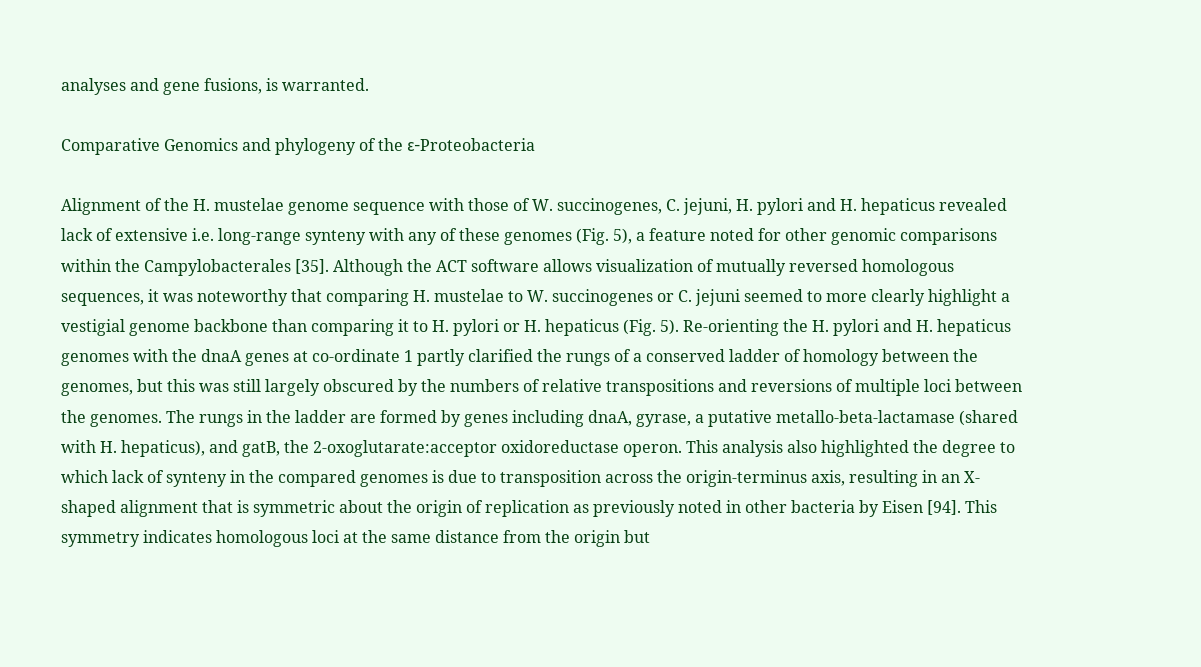analyses and gene fusions, is warranted.

Comparative Genomics and phylogeny of the ε-Proteobacteria

Alignment of the H. mustelae genome sequence with those of W. succinogenes, C. jejuni, H. pylori and H. hepaticus revealed lack of extensive i.e. long-range synteny with any of these genomes (Fig. 5), a feature noted for other genomic comparisons within the Campylobacterales [35]. Although the ACT software allows visualization of mutually reversed homologous sequences, it was noteworthy that comparing H. mustelae to W. succinogenes or C. jejuni seemed to more clearly highlight a vestigial genome backbone than comparing it to H. pylori or H. hepaticus (Fig. 5). Re-orienting the H. pylori and H. hepaticus genomes with the dnaA genes at co-ordinate 1 partly clarified the rungs of a conserved ladder of homology between the genomes, but this was still largely obscured by the numbers of relative transpositions and reversions of multiple loci between the genomes. The rungs in the ladder are formed by genes including dnaA, gyrase, a putative metallo-beta-lactamase (shared with H. hepaticus), and gatB, the 2-oxoglutarate:acceptor oxidoreductase operon. This analysis also highlighted the degree to which lack of synteny in the compared genomes is due to transposition across the origin-terminus axis, resulting in an X-shaped alignment that is symmetric about the origin of replication as previously noted in other bacteria by Eisen [94]. This symmetry indicates homologous loci at the same distance from the origin but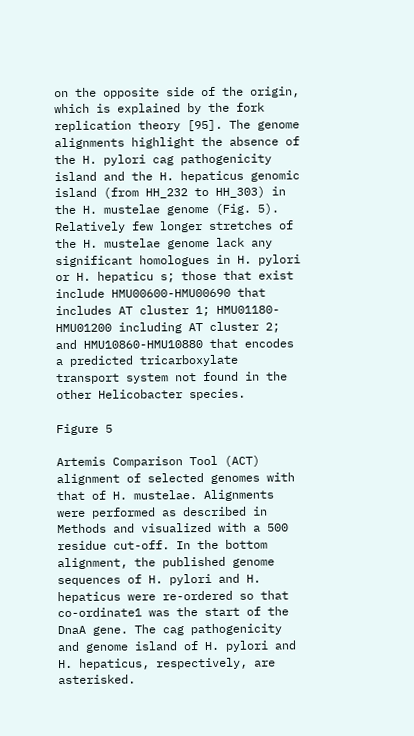on the opposite side of the origin, which is explained by the fork replication theory [95]. The genome alignments highlight the absence of the H. pylori cag pathogenicity island and the H. hepaticus genomic island (from HH_232 to HH_303) in the H. mustelae genome (Fig. 5). Relatively few longer stretches of the H. mustelae genome lack any significant homologues in H. pylori or H. hepaticu s; those that exist include HMU00600-HMU00690 that includes AT cluster 1; HMU01180-HMU01200 including AT cluster 2; and HMU10860-HMU10880 that encodes a predicted tricarboxylate transport system not found in the other Helicobacter species.

Figure 5

Artemis Comparison Tool (ACT) alignment of selected genomes with that of H. mustelae. Alignments were performed as described in Methods and visualized with a 500 residue cut-off. In the bottom alignment, the published genome sequences of H. pylori and H. hepaticus were re-ordered so that co-ordinate1 was the start of the DnaA gene. The cag pathogenicity and genome island of H. pylori and H. hepaticus, respectively, are asterisked.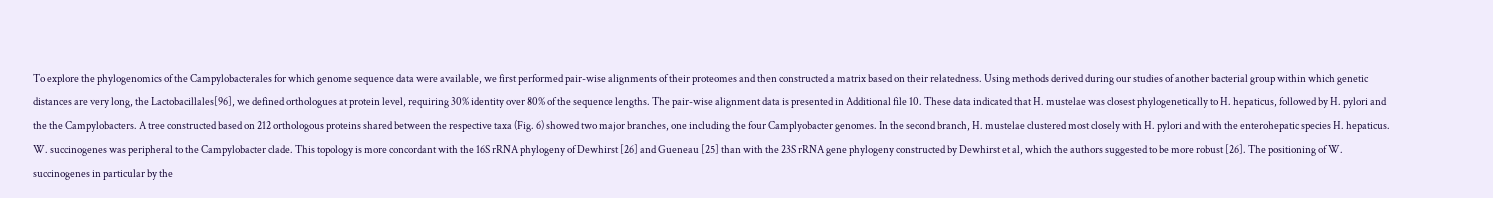To explore the phylogenomics of the Campylobacterales for which genome sequence data were available, we first performed pair-wise alignments of their proteomes and then constructed a matrix based on their relatedness. Using methods derived during our studies of another bacterial group within which genetic distances are very long, the Lactobacillales[96], we defined orthologues at protein level, requiring 30% identity over 80% of the sequence lengths. The pair-wise alignment data is presented in Additional file 10. These data indicated that H. mustelae was closest phylogenetically to H. hepaticus, followed by H. pylori and the the Campylobacters. A tree constructed based on 212 orthologous proteins shared between the respective taxa (Fig. 6) showed two major branches, one including the four Camplyobacter genomes. In the second branch, H. mustelae clustered most closely with H. pylori and with the enterohepatic species H. hepaticus. W. succinogenes was peripheral to the Campylobacter clade. This topology is more concordant with the 16S rRNA phylogeny of Dewhirst [26] and Gueneau [25] than with the 23S rRNA gene phylogeny constructed by Dewhirst et al, which the authors suggested to be more robust [26]. The positioning of W. succinogenes in particular by the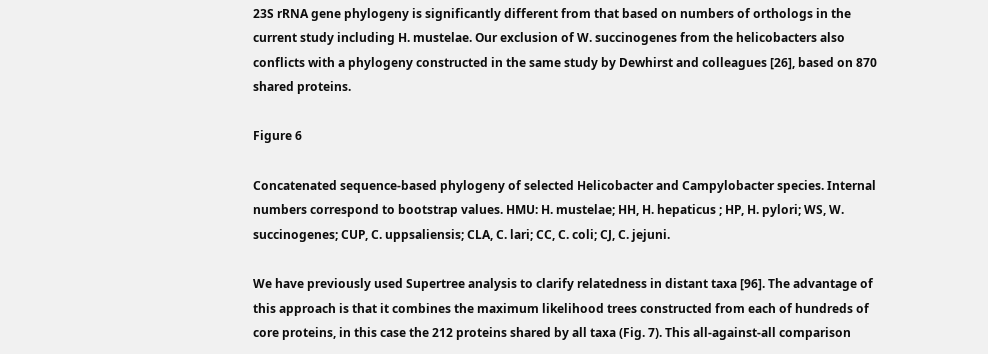23S rRNA gene phylogeny is significantly different from that based on numbers of orthologs in the current study including H. mustelae. Our exclusion of W. succinogenes from the helicobacters also conflicts with a phylogeny constructed in the same study by Dewhirst and colleagues [26], based on 870 shared proteins.

Figure 6

Concatenated sequence-based phylogeny of selected Helicobacter and Campylobacter species. Internal numbers correspond to bootstrap values. HMU: H. mustelae; HH, H. hepaticus ; HP, H. pylori; WS, W. succinogenes; CUP, C. uppsaliensis; CLA, C. lari; CC, C. coli; CJ, C. jejuni.

We have previously used Supertree analysis to clarify relatedness in distant taxa [96]. The advantage of this approach is that it combines the maximum likelihood trees constructed from each of hundreds of core proteins, in this case the 212 proteins shared by all taxa (Fig. 7). This all-against-all comparison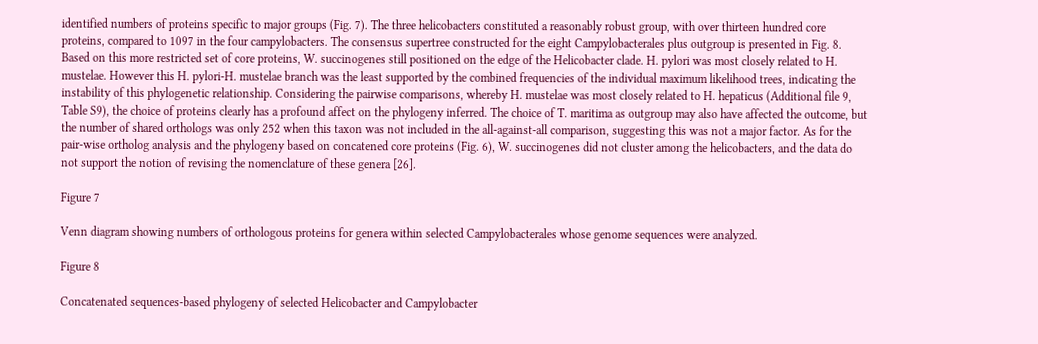identified numbers of proteins specific to major groups (Fig. 7). The three helicobacters constituted a reasonably robust group, with over thirteen hundred core proteins, compared to 1097 in the four campylobacters. The consensus supertree constructed for the eight Campylobacterales plus outgroup is presented in Fig. 8. Based on this more restricted set of core proteins, W. succinogenes still positioned on the edge of the Helicobacter clade. H. pylori was most closely related to H. mustelae. However this H. pylori-H. mustelae branch was the least supported by the combined frequencies of the individual maximum likelihood trees, indicating the instability of this phylogenetic relationship. Considering the pairwise comparisons, whereby H. mustelae was most closely related to H. hepaticus (Additional file 9, Table S9), the choice of proteins clearly has a profound affect on the phylogeny inferred. The choice of T. maritima as outgroup may also have affected the outcome, but the number of shared orthologs was only 252 when this taxon was not included in the all-against-all comparison, suggesting this was not a major factor. As for the pair-wise ortholog analysis and the phylogeny based on concatened core proteins (Fig. 6), W. succinogenes did not cluster among the helicobacters, and the data do not support the notion of revising the nomenclature of these genera [26].

Figure 7

Venn diagram showing numbers of orthologous proteins for genera within selected Campylobacterales whose genome sequences were analyzed.

Figure 8

Concatenated sequences-based phylogeny of selected Helicobacter and Campylobacter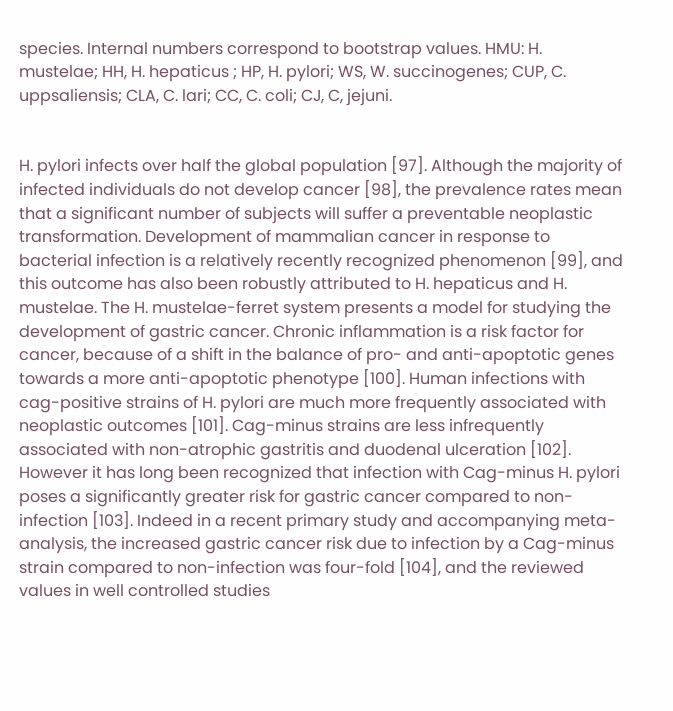species. Internal numbers correspond to bootstrap values. HMU: H. mustelae; HH, H. hepaticus ; HP, H. pylori; WS, W. succinogenes; CUP, C. uppsaliensis; CLA, C. lari; CC, C. coli; CJ, C, jejuni.


H. pylori infects over half the global population [97]. Although the majority of infected individuals do not develop cancer [98], the prevalence rates mean that a significant number of subjects will suffer a preventable neoplastic transformation. Development of mammalian cancer in response to bacterial infection is a relatively recently recognized phenomenon [99], and this outcome has also been robustly attributed to H. hepaticus and H. mustelae. The H. mustelae-ferret system presents a model for studying the development of gastric cancer. Chronic inflammation is a risk factor for cancer, because of a shift in the balance of pro- and anti-apoptotic genes towards a more anti-apoptotic phenotype [100]. Human infections with cag-positive strains of H. pylori are much more frequently associated with neoplastic outcomes [101]. Cag-minus strains are less infrequently associated with non-atrophic gastritis and duodenal ulceration [102]. However it has long been recognized that infection with Cag-minus H. pylori poses a significantly greater risk for gastric cancer compared to non-infection [103]. Indeed in a recent primary study and accompanying meta-analysis, the increased gastric cancer risk due to infection by a Cag-minus strain compared to non-infection was four-fold [104], and the reviewed values in well controlled studies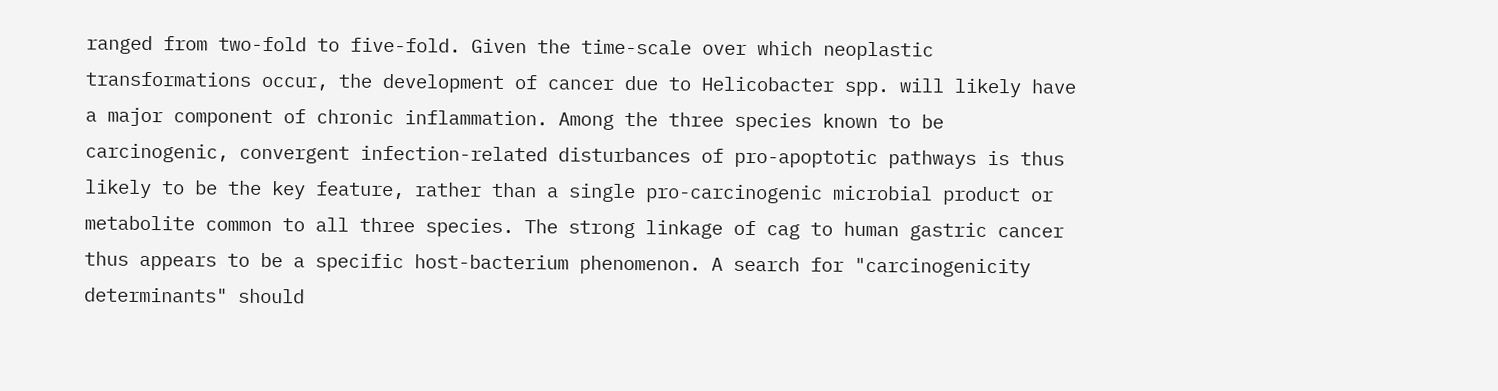ranged from two-fold to five-fold. Given the time-scale over which neoplastic transformations occur, the development of cancer due to Helicobacter spp. will likely have a major component of chronic inflammation. Among the three species known to be carcinogenic, convergent infection-related disturbances of pro-apoptotic pathways is thus likely to be the key feature, rather than a single pro-carcinogenic microbial product or metabolite common to all three species. The strong linkage of cag to human gastric cancer thus appears to be a specific host-bacterium phenomenon. A search for "carcinogenicity determinants" should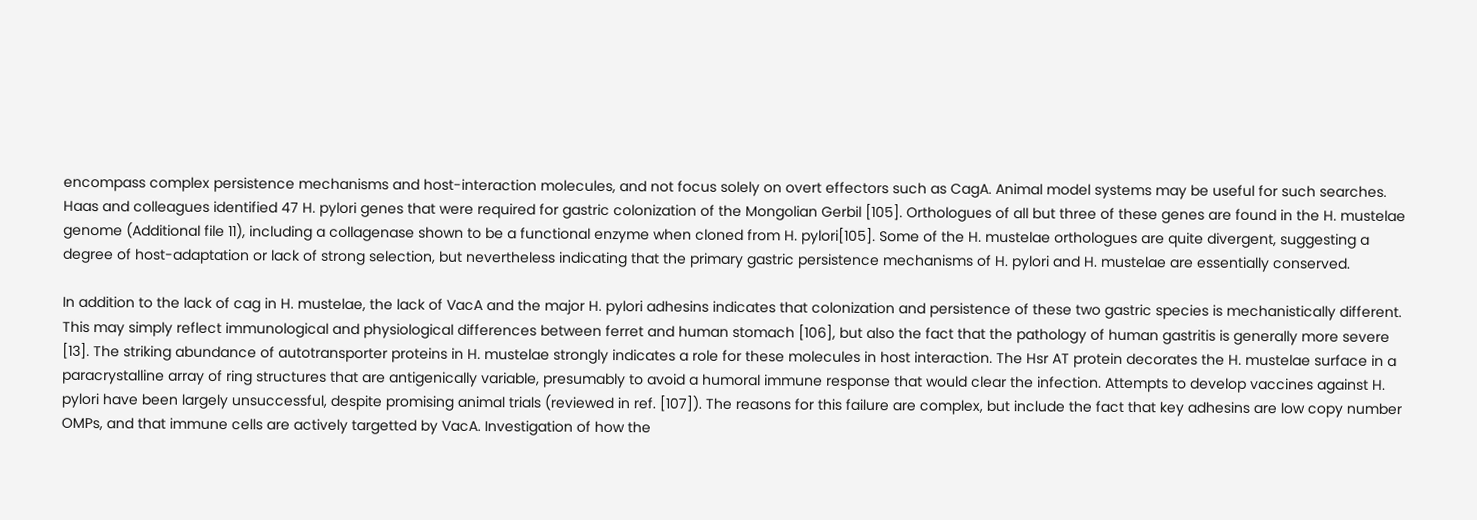encompass complex persistence mechanisms and host-interaction molecules, and not focus solely on overt effectors such as CagA. Animal model systems may be useful for such searches. Haas and colleagues identified 47 H. pylori genes that were required for gastric colonization of the Mongolian Gerbil [105]. Orthologues of all but three of these genes are found in the H. mustelae genome (Additional file 11), including a collagenase shown to be a functional enzyme when cloned from H. pylori[105]. Some of the H. mustelae orthologues are quite divergent, suggesting a degree of host-adaptation or lack of strong selection, but nevertheless indicating that the primary gastric persistence mechanisms of H. pylori and H. mustelae are essentially conserved.

In addition to the lack of cag in H. mustelae, the lack of VacA and the major H. pylori adhesins indicates that colonization and persistence of these two gastric species is mechanistically different. This may simply reflect immunological and physiological differences between ferret and human stomach [106], but also the fact that the pathology of human gastritis is generally more severe [13]. The striking abundance of autotransporter proteins in H. mustelae strongly indicates a role for these molecules in host interaction. The Hsr AT protein decorates the H. mustelae surface in a paracrystalline array of ring structures that are antigenically variable, presumably to avoid a humoral immune response that would clear the infection. Attempts to develop vaccines against H. pylori have been largely unsuccessful, despite promising animal trials (reviewed in ref. [107]). The reasons for this failure are complex, but include the fact that key adhesins are low copy number OMPs, and that immune cells are actively targetted by VacA. Investigation of how the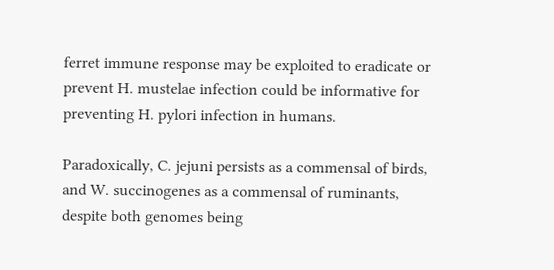ferret immune response may be exploited to eradicate or prevent H. mustelae infection could be informative for preventing H. pylori infection in humans.

Paradoxically, C. jejuni persists as a commensal of birds, and W. succinogenes as a commensal of ruminants, despite both genomes being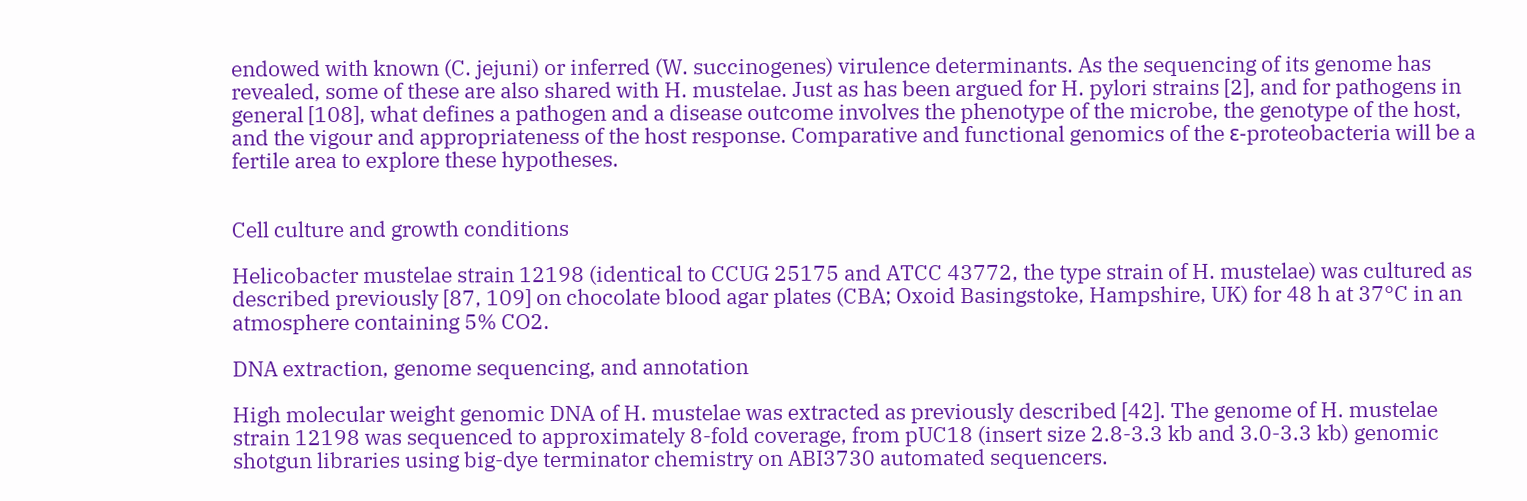endowed with known (C. jejuni) or inferred (W. succinogenes) virulence determinants. As the sequencing of its genome has revealed, some of these are also shared with H. mustelae. Just as has been argued for H. pylori strains [2], and for pathogens in general [108], what defines a pathogen and a disease outcome involves the phenotype of the microbe, the genotype of the host, and the vigour and appropriateness of the host response. Comparative and functional genomics of the ε-proteobacteria will be a fertile area to explore these hypotheses.


Cell culture and growth conditions

Helicobacter mustelae strain 12198 (identical to CCUG 25175 and ATCC 43772, the type strain of H. mustelae) was cultured as described previously [87, 109] on chocolate blood agar plates (CBA; Oxoid Basingstoke, Hampshire, UK) for 48 h at 37°C in an atmosphere containing 5% CO2.

DNA extraction, genome sequencing, and annotation

High molecular weight genomic DNA of H. mustelae was extracted as previously described [42]. The genome of H. mustelae strain 12198 was sequenced to approximately 8-fold coverage, from pUC18 (insert size 2.8-3.3 kb and 3.0-3.3 kb) genomic shotgun libraries using big-dye terminator chemistry on ABI3730 automated sequencers.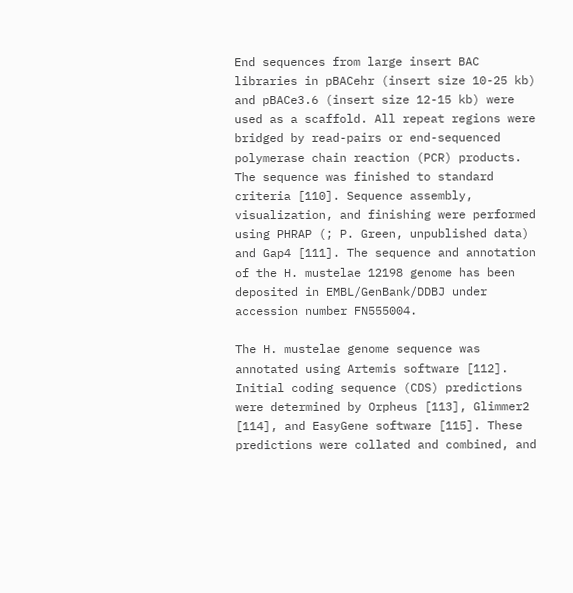End sequences from large insert BAC libraries in pBACehr (insert size 10-25 kb) and pBACe3.6 (insert size 12-15 kb) were used as a scaffold. All repeat regions were bridged by read-pairs or end-sequenced polymerase chain reaction (PCR) products. The sequence was finished to standard criteria [110]. Sequence assembly, visualization, and finishing were performed using PHRAP (; P. Green, unpublished data) and Gap4 [111]. The sequence and annotation of the H. mustelae 12198 genome has been deposited in EMBL/GenBank/DDBJ under accession number FN555004.

The H. mustelae genome sequence was annotated using Artemis software [112]. Initial coding sequence (CDS) predictions were determined by Orpheus [113], Glimmer2 [114], and EasyGene software [115]. These predictions were collated and combined, and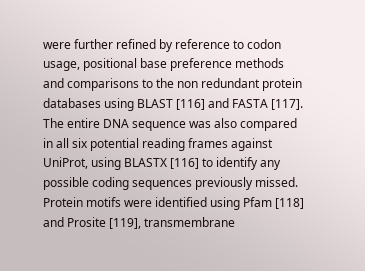were further refined by reference to codon usage, positional base preference methods and comparisons to the non redundant protein databases using BLAST [116] and FASTA [117]. The entire DNA sequence was also compared in all six potential reading frames against UniProt, using BLASTX [116] to identify any possible coding sequences previously missed. Protein motifs were identified using Pfam [118] and Prosite [119], transmembrane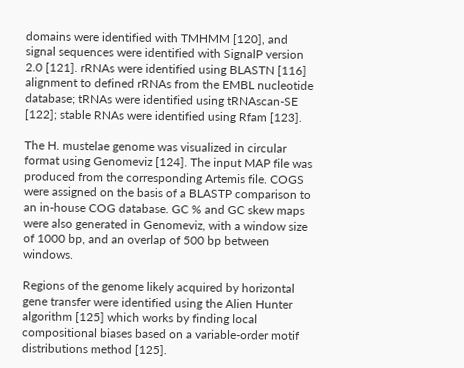domains were identified with TMHMM [120], and signal sequences were identified with SignalP version 2.0 [121]. rRNAs were identified using BLASTN [116] alignment to defined rRNAs from the EMBL nucleotide database; tRNAs were identified using tRNAscan-SE [122]; stable RNAs were identified using Rfam [123].

The H. mustelae genome was visualized in circular format using Genomeviz [124]. The input MAP file was produced from the corresponding Artemis file. COGS were assigned on the basis of a BLASTP comparison to an in-house COG database. GC % and GC skew maps were also generated in Genomeviz, with a window size of 1000 bp, and an overlap of 500 bp between windows.

Regions of the genome likely acquired by horizontal gene transfer were identified using the Alien Hunter algorithm [125] which works by finding local compositional biases based on a variable-order motif distributions method [125].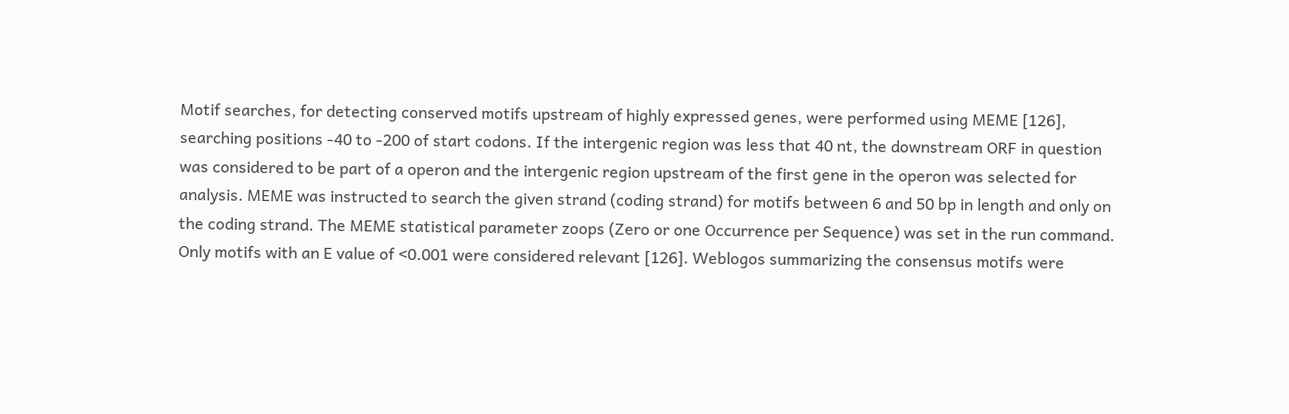Motif searches, for detecting conserved motifs upstream of highly expressed genes, were performed using MEME [126], searching positions -40 to -200 of start codons. If the intergenic region was less that 40 nt, the downstream ORF in question was considered to be part of a operon and the intergenic region upstream of the first gene in the operon was selected for analysis. MEME was instructed to search the given strand (coding strand) for motifs between 6 and 50 bp in length and only on the coding strand. The MEME statistical parameter zoops (Zero or one Occurrence per Sequence) was set in the run command. Only motifs with an E value of <0.001 were considered relevant [126]. Weblogos summarizing the consensus motifs were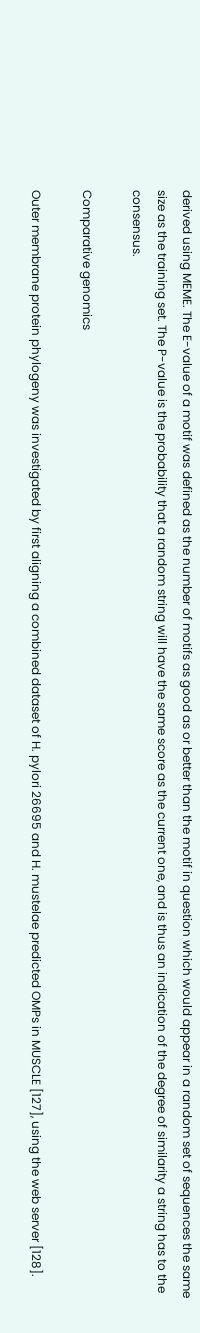derived using MEME. The E-value of a motif was defined as the number of motifs as good as or better than the motif in question which would appear in a random set of sequences the same size as the training set. The P-value is the probability that a random string will have the same score as the current one, and is thus an indication of the degree of similarity a string has to the consensus.

Comparative genomics

Outer membrane protein phylogeny was investigated by first aligning a combined dataset of H. pylori 26695 and H. mustelae predicted OMPs in MUSCLE [127], using the web server [128].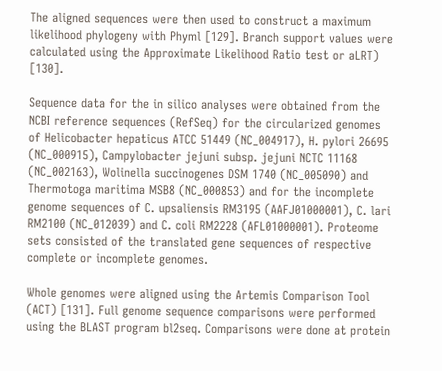The aligned sequences were then used to construct a maximum likelihood phylogeny with Phyml [129]. Branch support values were calculated using the Approximate Likelihood Ratio test or aLRT) [130].

Sequence data for the in silico analyses were obtained from the NCBI reference sequences (RefSeq) for the circularized genomes of Helicobacter hepaticus ATCC 51449 (NC_004917), H. pylori 26695 (NC_000915), Campylobacter jejuni subsp. jejuni NCTC 11168 (NC_002163), Wolinella succinogenes DSM 1740 (NC_005090) and Thermotoga maritima MSB8 (NC_000853) and for the incomplete genome sequences of C. upsaliensis RM3195 (AAFJ01000001), C. lari RM2100 (NC_012039) and C. coli RM2228 (AFL01000001). Proteome sets consisted of the translated gene sequences of respective complete or incomplete genomes.

Whole genomes were aligned using the Artemis Comparison Tool (ACT) [131]. Full genome sequence comparisons were performed using the BLAST program bl2seq. Comparisons were done at protein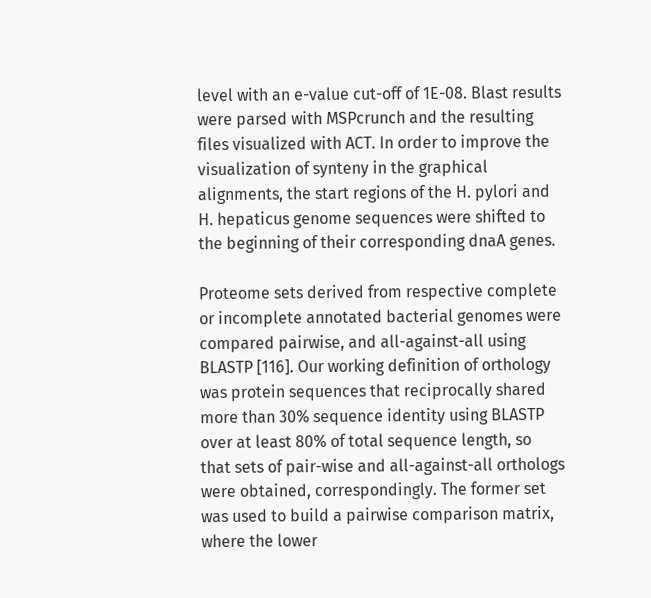level with an e-value cut-off of 1E-08. Blast results were parsed with MSPcrunch and the resulting files visualized with ACT. In order to improve the visualization of synteny in the graphical alignments, the start regions of the H. pylori and H. hepaticus genome sequences were shifted to the beginning of their corresponding dnaA genes.

Proteome sets derived from respective complete or incomplete annotated bacterial genomes were compared pairwise, and all-against-all using BLASTP [116]. Our working definition of orthology was protein sequences that reciprocally shared more than 30% sequence identity using BLASTP over at least 80% of total sequence length, so that sets of pair-wise and all-against-all orthologs were obtained, correspondingly. The former set was used to build a pairwise comparison matrix, where the lower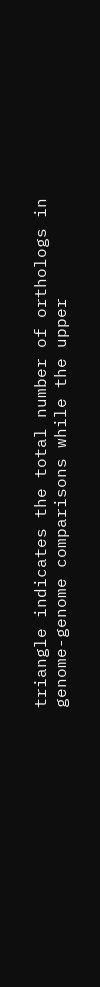triangle indicates the total number of orthologs in genome-genome comparisons while the upper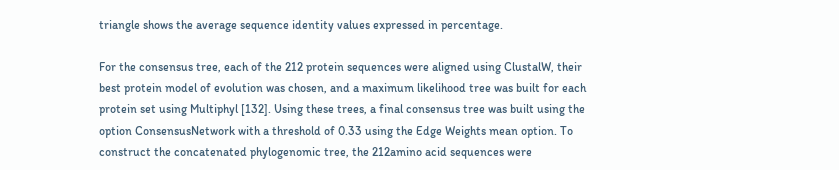triangle shows the average sequence identity values expressed in percentage.

For the consensus tree, each of the 212 protein sequences were aligned using ClustalW, their best protein model of evolution was chosen, and a maximum likelihood tree was built for each protein set using Multiphyl [132]. Using these trees, a final consensus tree was built using the option ConsensusNetwork with a threshold of 0.33 using the Edge Weights mean option. To construct the concatenated phylogenomic tree, the 212amino acid sequences were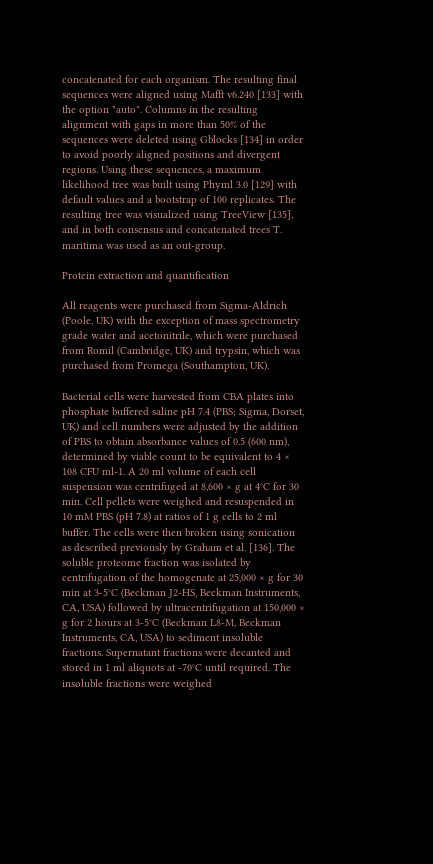concatenated for each organism. The resulting final sequences were aligned using Mafft v6.240 [133] with the option "auto". Columns in the resulting alignment with gaps in more than 50% of the sequences were deleted using Gblocks [134] in order to avoid poorly aligned positions and divergent regions. Using these sequences, a maximum likelihood tree was built using Phyml 3.0 [129] with default values and a bootstrap of 100 replicates. The resulting tree was visualized using TreeView [135], and in both consensus and concatenated trees T. maritima was used as an out-group.

Protein extraction and quantification

All reagents were purchased from Sigma-Aldrich (Poole, UK) with the exception of mass spectrometry grade water and acetonitrile, which were purchased from Romil (Cambridge, UK) and trypsin, which was purchased from Promega (Southampton, UK).

Bacterial cells were harvested from CBA plates into phosphate buffered saline pH 7.4 (PBS; Sigma, Dorset, UK) and cell numbers were adjusted by the addition of PBS to obtain absorbance values of 0.5 (600 nm), determined by viable count to be equivalent to 4 × 108 CFU ml-1. A 20 ml volume of each cell suspension was centrifuged at 8,600 × g at 4°C for 30 min. Cell pellets were weighed and resuspended in 10 mM PBS (pH 7.8) at ratios of 1 g cells to 2 ml buffer. The cells were then broken using sonication as described previously by Graham et al. [136]. The soluble proteome fraction was isolated by centrifugation of the homogenate at 25,000 × g for 30 min at 3-5°C (Beckman J2-HS, Beckman Instruments, CA, USA) followed by ultracentrifugation at 150,000 × g for 2 hours at 3-5°C (Beckman L8-M, Beckman Instruments, CA, USA) to sediment insoluble fractions. Supernatant fractions were decanted and stored in 1 ml aliquots at -70°C until required. The insoluble fractions were weighed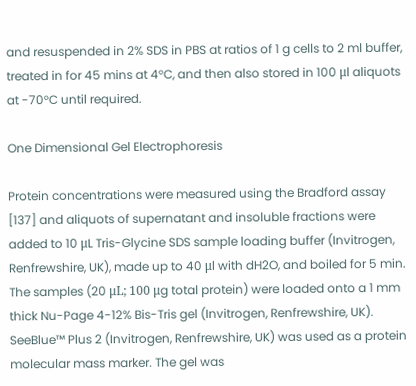and resuspended in 2% SDS in PBS at ratios of 1 g cells to 2 ml buffer, treated in for 45 mins at 4°C, and then also stored in 100 μl aliquots at -70°C until required.

One Dimensional Gel Electrophoresis

Protein concentrations were measured using the Bradford assay [137] and aliquots of supernatant and insoluble fractions were added to 10 μL Tris-Glycine SDS sample loading buffer (Invitrogen, Renfrewshire, UK), made up to 40 μl with dH2O, and boiled for 5 min. The samples (20 μL; 100 μg total protein) were loaded onto a 1 mm thick Nu-Page 4-12% Bis-Tris gel (Invitrogen, Renfrewshire, UK). SeeBlue™ Plus 2 (Invitrogen, Renfrewshire, UK) was used as a protein molecular mass marker. The gel was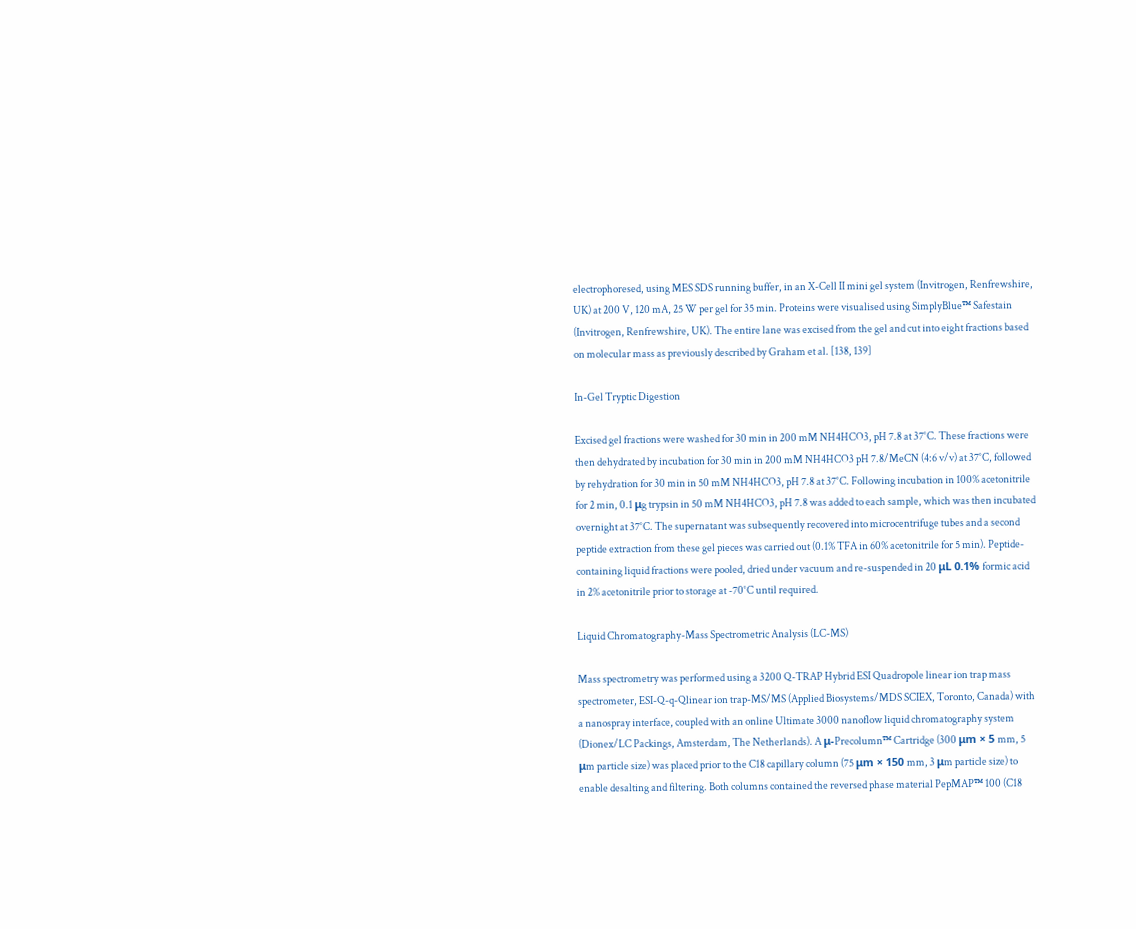electrophoresed, using MES SDS running buffer, in an X-Cell II mini gel system (Invitrogen, Renfrewshire, UK) at 200 V, 120 mA, 25 W per gel for 35 min. Proteins were visualised using SimplyBlue™ Safestain (Invitrogen, Renfrewshire, UK). The entire lane was excised from the gel and cut into eight fractions based on molecular mass as previously described by Graham et al. [138, 139]

In-Gel Tryptic Digestion

Excised gel fractions were washed for 30 min in 200 mM NH4HCO3, pH 7.8 at 37°C. These fractions were then dehydrated by incubation for 30 min in 200 mM NH4HCO3 pH 7.8/MeCN (4:6 v/v) at 37°C, followed by rehydration for 30 min in 50 mM NH4HCO3, pH 7.8 at 37°C. Following incubation in 100% acetonitrile for 2 min, 0.1 μg trypsin in 50 mM NH4HCO3, pH 7.8 was added to each sample, which was then incubated overnight at 37°C. The supernatant was subsequently recovered into microcentrifuge tubes and a second peptide extraction from these gel pieces was carried out (0.1% TFA in 60% acetonitrile for 5 min). Peptide-containing liquid fractions were pooled, dried under vacuum and re-suspended in 20 μL 0.1% formic acid in 2% acetonitrile prior to storage at -70°C until required.

Liquid Chromatography-Mass Spectrometric Analysis (LC-MS)

Mass spectrometry was performed using a 3200 Q-TRAP Hybrid ESI Quadropole linear ion trap mass spectrometer, ESI-Q-q-Qlinear ion trap-MS/MS (Applied Biosystems/MDS SCIEX, Toronto, Canada) with a nanospray interface, coupled with an online Ultimate 3000 nanoflow liquid chromatography system (Dionex/LC Packings, Amsterdam, The Netherlands). A μ-Precolumn™ Cartridge (300 μm × 5 mm, 5 μm particle size) was placed prior to the C18 capillary column (75 μm × 150 mm, 3 μm particle size) to enable desalting and filtering. Both columns contained the reversed phase material PepMAP™ 100 (C18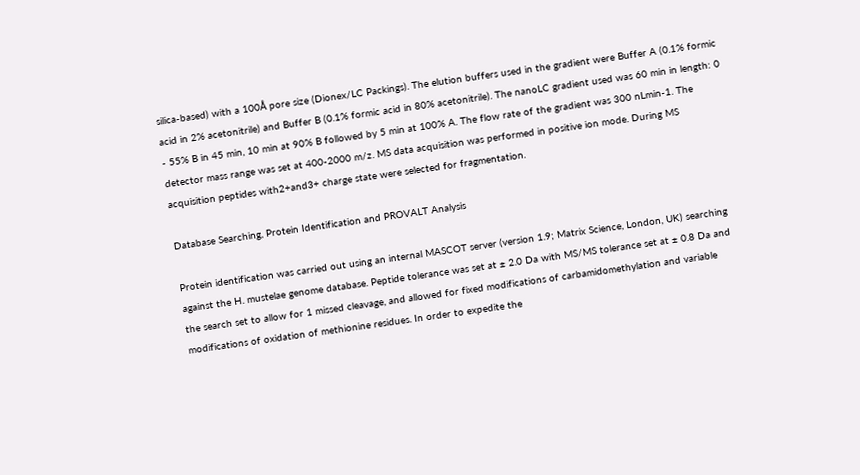silica-based) with a 100Å pore size (Dionex/LC Packings). The elution buffers used in the gradient were Buffer A (0.1% formic acid in 2% acetonitrile) and Buffer B (0.1% formic acid in 80% acetonitrile). The nanoLC gradient used was 60 min in length: 0 - 55% B in 45 min, 10 min at 90% B followed by 5 min at 100% A. The flow rate of the gradient was 300 nLmin-1. The detector mass range was set at 400-2000 m/z. MS data acquisition was performed in positive ion mode. During MS acquisition peptides with2+and3+ charge state were selected for fragmentation.

Database Searching, Protein Identification and PROVALT Analysis

Protein identification was carried out using an internal MASCOT server (version 1.9; Matrix Science, London, UK) searching against the H. mustelae genome database. Peptide tolerance was set at ± 2.0 Da with MS/MS tolerance set at ± 0.8 Da and the search set to allow for 1 missed cleavage, and allowed for fixed modifications of carbamidomethylation and variable modifications of oxidation of methionine residues. In order to expedite the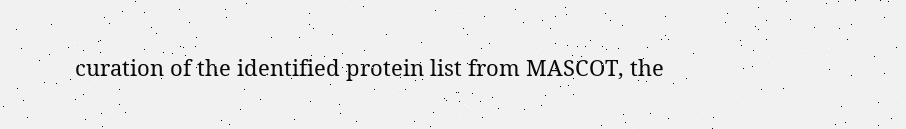curation of the identified protein list from MASCOT, the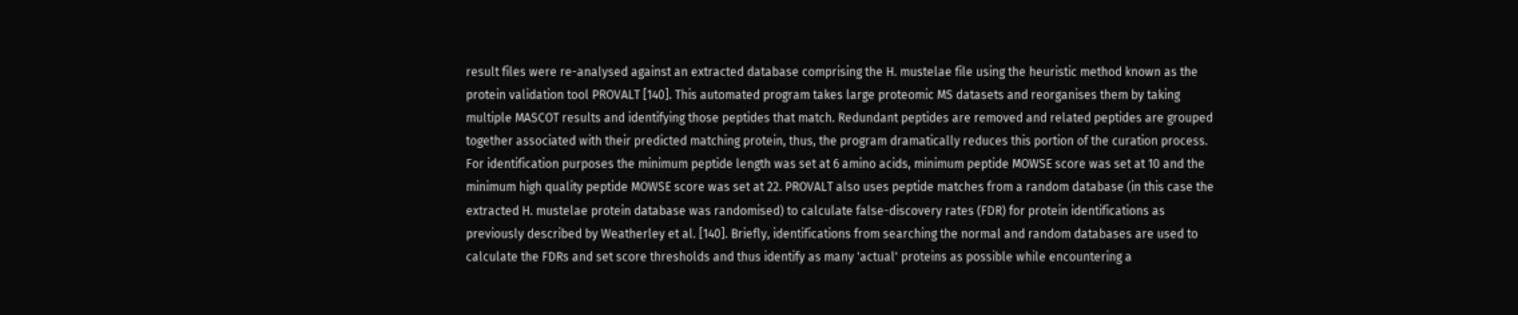result files were re-analysed against an extracted database comprising the H. mustelae file using the heuristic method known as the protein validation tool PROVALT [140]. This automated program takes large proteomic MS datasets and reorganises them by taking multiple MASCOT results and identifying those peptides that match. Redundant peptides are removed and related peptides are grouped together associated with their predicted matching protein, thus, the program dramatically reduces this portion of the curation process. For identification purposes the minimum peptide length was set at 6 amino acids, minimum peptide MOWSE score was set at 10 and the minimum high quality peptide MOWSE score was set at 22. PROVALT also uses peptide matches from a random database (in this case the extracted H. mustelae protein database was randomised) to calculate false-discovery rates (FDR) for protein identifications as previously described by Weatherley et al. [140]. Briefly, identifications from searching the normal and random databases are used to calculate the FDRs and set score thresholds and thus identify as many 'actual' proteins as possible while encountering a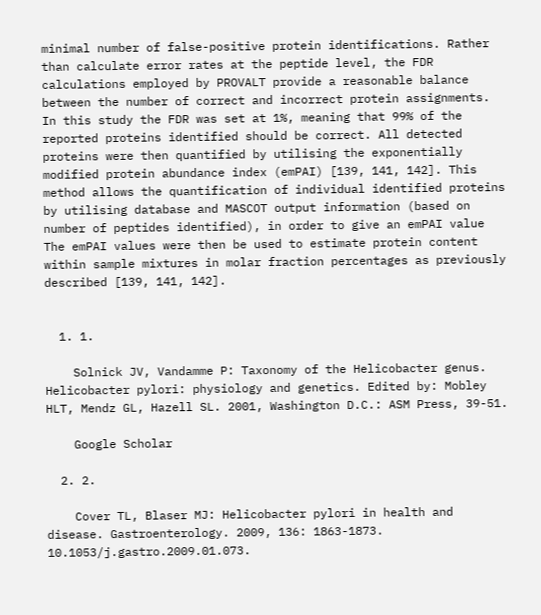minimal number of false-positive protein identifications. Rather than calculate error rates at the peptide level, the FDR calculations employed by PROVALT provide a reasonable balance between the number of correct and incorrect protein assignments. In this study the FDR was set at 1%, meaning that 99% of the reported proteins identified should be correct. All detected proteins were then quantified by utilising the exponentially modified protein abundance index (emPAI) [139, 141, 142]. This method allows the quantification of individual identified proteins by utilising database and MASCOT output information (based on number of peptides identified), in order to give an emPAI value The emPAI values were then be used to estimate protein content within sample mixtures in molar fraction percentages as previously described [139, 141, 142].


  1. 1.

    Solnick JV, Vandamme P: Taxonomy of the Helicobacter genus. Helicobacter pylori: physiology and genetics. Edited by: Mobley HLT, Mendz GL, Hazell SL. 2001, Washington D.C.: ASM Press, 39-51.

    Google Scholar

  2. 2.

    Cover TL, Blaser MJ: Helicobacter pylori in health and disease. Gastroenterology. 2009, 136: 1863-1873. 10.1053/j.gastro.2009.01.073.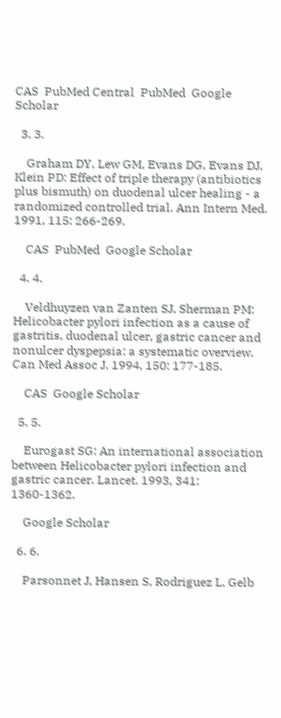CAS  PubMed Central  PubMed  Google Scholar

  3. 3.

    Graham DY, Lew GM, Evans DG, Evans DJ, Klein PD: Effect of triple therapy (antibiotics plus bismuth) on duodenal ulcer healing - a randomized controlled trial. Ann Intern Med. 1991, 115: 266-269.

    CAS  PubMed  Google Scholar

  4. 4.

    Veldhuyzen van Zanten SJ, Sherman PM: Helicobacter pylori infection as a cause of gastritis, duodenal ulcer, gastric cancer and nonulcer dyspepsia: a systematic overview. Can Med Assoc J. 1994, 150: 177-185.

    CAS  Google Scholar

  5. 5.

    Eurogast SG: An international association between Helicobacter pylori infection and gastric cancer. Lancet. 1993, 341: 1360-1362.

    Google Scholar

  6. 6.

    Parsonnet J, Hansen S, Rodriguez L, Gelb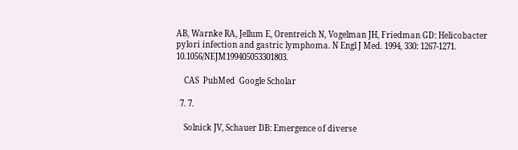AB, Warnke RA, Jellum E, Orentreich N, Vogelman JH, Friedman GD: Helicobacter pylori infection and gastric lymphoma. N Engl J Med. 1994, 330: 1267-1271. 10.1056/NEJM199405053301803.

    CAS  PubMed  Google Scholar

  7. 7.

    Solnick JV, Schauer DB: Emergence of diverse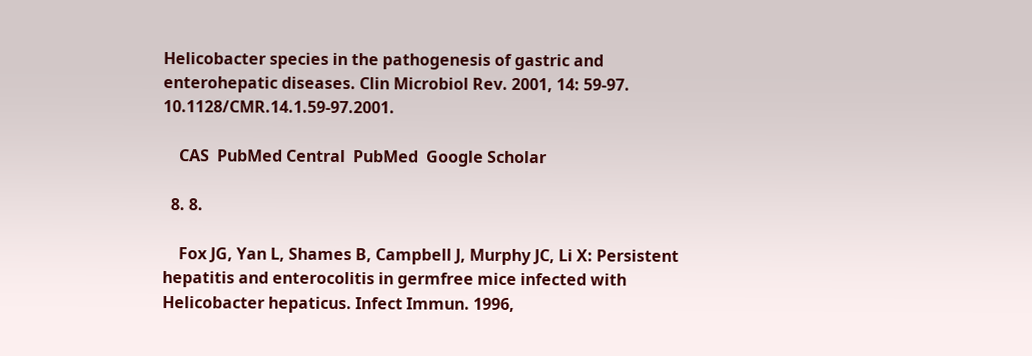Helicobacter species in the pathogenesis of gastric and enterohepatic diseases. Clin Microbiol Rev. 2001, 14: 59-97. 10.1128/CMR.14.1.59-97.2001.

    CAS  PubMed Central  PubMed  Google Scholar

  8. 8.

    Fox JG, Yan L, Shames B, Campbell J, Murphy JC, Li X: Persistent hepatitis and enterocolitis in germfree mice infected with Helicobacter hepaticus. Infect Immun. 1996,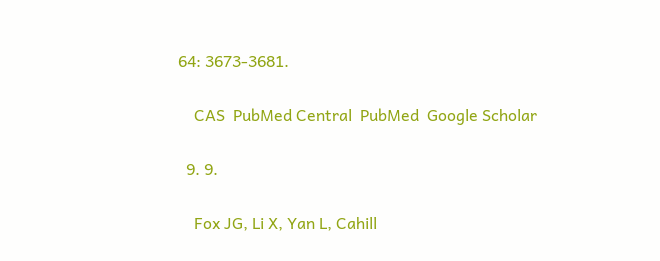64: 3673-3681.

    CAS  PubMed Central  PubMed  Google Scholar

  9. 9.

    Fox JG, Li X, Yan L, Cahill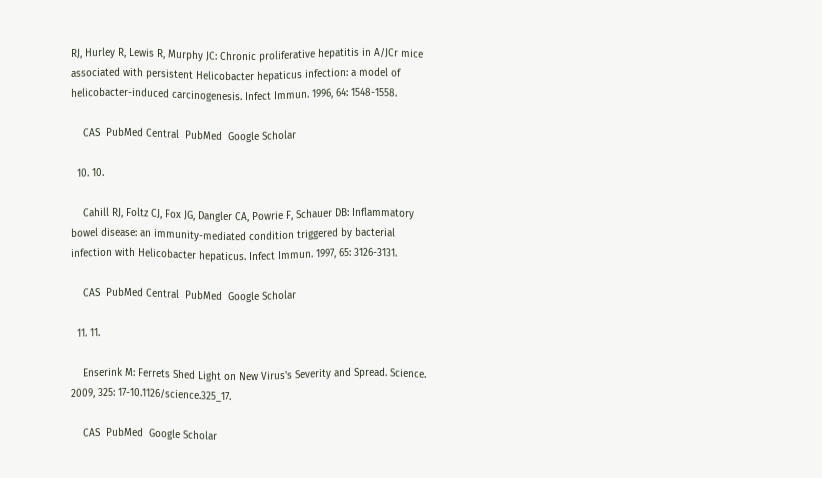RJ, Hurley R, Lewis R, Murphy JC: Chronic proliferative hepatitis in A/JCr mice associated with persistent Helicobacter hepaticus infection: a model of helicobacter-induced carcinogenesis. Infect Immun. 1996, 64: 1548-1558.

    CAS  PubMed Central  PubMed  Google Scholar

  10. 10.

    Cahill RJ, Foltz CJ, Fox JG, Dangler CA, Powrie F, Schauer DB: Inflammatory bowel disease: an immunity-mediated condition triggered by bacterial infection with Helicobacter hepaticus. Infect Immun. 1997, 65: 3126-3131.

    CAS  PubMed Central  PubMed  Google Scholar

  11. 11.

    Enserink M: Ferrets Shed Light on New Virus's Severity and Spread. Science. 2009, 325: 17-10.1126/science.325_17.

    CAS  PubMed  Google Scholar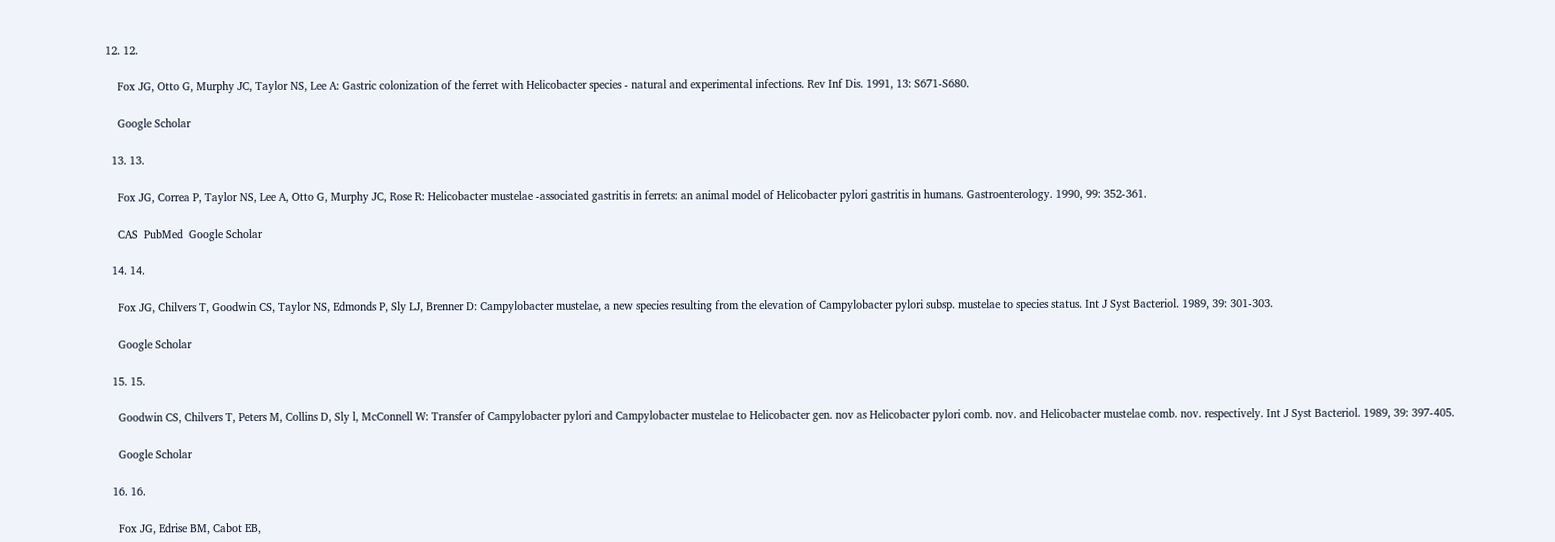12. 12.

    Fox JG, Otto G, Murphy JC, Taylor NS, Lee A: Gastric colonization of the ferret with Helicobacter species - natural and experimental infections. Rev Inf Dis. 1991, 13: S671-S680.

    Google Scholar

  13. 13.

    Fox JG, Correa P, Taylor NS, Lee A, Otto G, Murphy JC, Rose R: Helicobacter mustelae -associated gastritis in ferrets: an animal model of Helicobacter pylori gastritis in humans. Gastroenterology. 1990, 99: 352-361.

    CAS  PubMed  Google Scholar

  14. 14.

    Fox JG, Chilvers T, Goodwin CS, Taylor NS, Edmonds P, Sly LJ, Brenner D: Campylobacter mustelae, a new species resulting from the elevation of Campylobacter pylori subsp. mustelae to species status. Int J Syst Bacteriol. 1989, 39: 301-303.

    Google Scholar

  15. 15.

    Goodwin CS, Chilvers T, Peters M, Collins D, Sly l, McConnell W: Transfer of Campylobacter pylori and Campylobacter mustelae to Helicobacter gen. nov as Helicobacter pylori comb. nov. and Helicobacter mustelae comb. nov. respectively. Int J Syst Bacteriol. 1989, 39: 397-405.

    Google Scholar

  16. 16.

    Fox JG, Edrise BM, Cabot EB,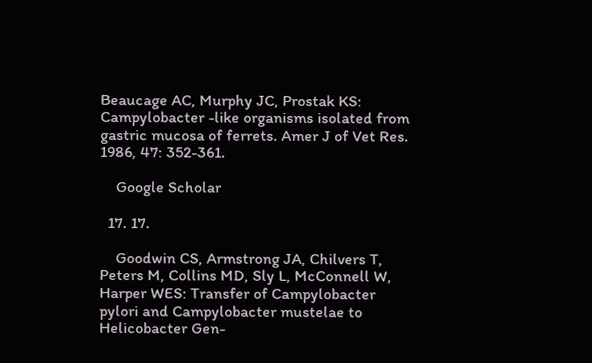Beaucage AC, Murphy JC, Prostak KS: Campylobacter -like organisms isolated from gastric mucosa of ferrets. Amer J of Vet Res. 1986, 47: 352-361.

    Google Scholar

  17. 17.

    Goodwin CS, Armstrong JA, Chilvers T, Peters M, Collins MD, Sly L, McConnell W, Harper WES: Transfer of Campylobacter pylori and Campylobacter mustelae to Helicobacter Gen-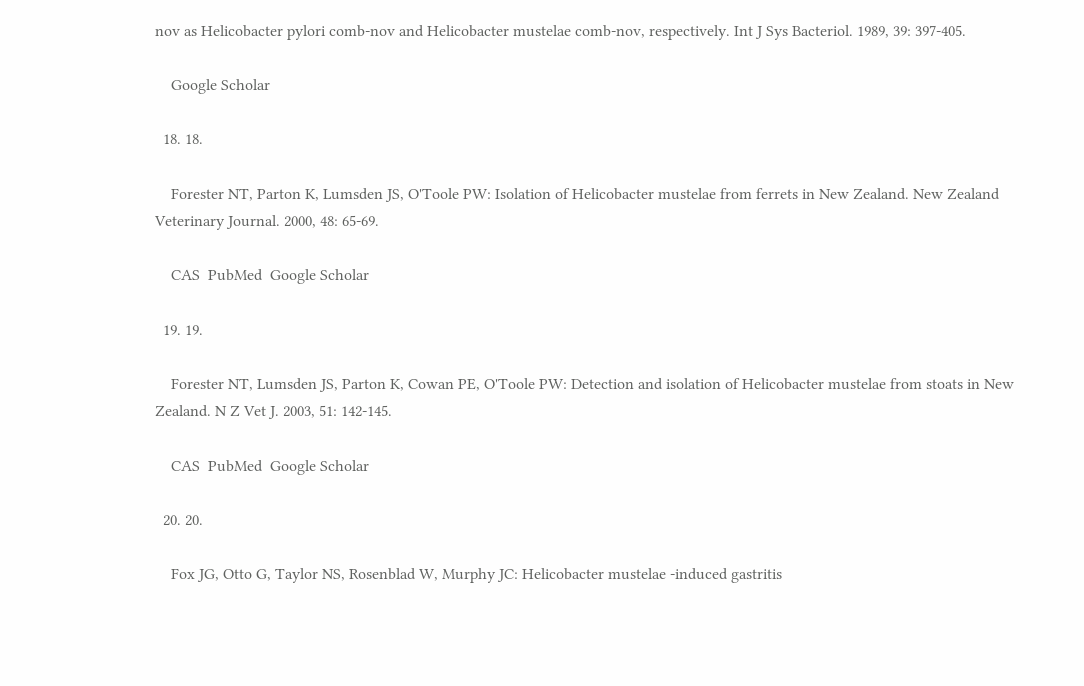nov as Helicobacter pylori comb-nov and Helicobacter mustelae comb-nov, respectively. Int J Sys Bacteriol. 1989, 39: 397-405.

    Google Scholar

  18. 18.

    Forester NT, Parton K, Lumsden JS, O'Toole PW: Isolation of Helicobacter mustelae from ferrets in New Zealand. New Zealand Veterinary Journal. 2000, 48: 65-69.

    CAS  PubMed  Google Scholar

  19. 19.

    Forester NT, Lumsden JS, Parton K, Cowan PE, O'Toole PW: Detection and isolation of Helicobacter mustelae from stoats in New Zealand. N Z Vet J. 2003, 51: 142-145.

    CAS  PubMed  Google Scholar

  20. 20.

    Fox JG, Otto G, Taylor NS, Rosenblad W, Murphy JC: Helicobacter mustelae -induced gastritis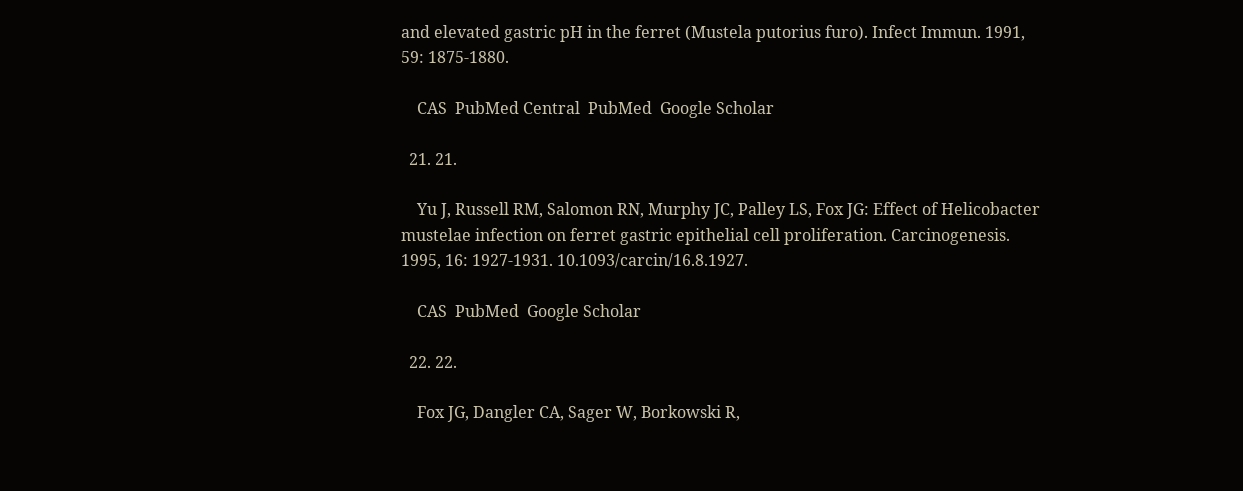and elevated gastric pH in the ferret (Mustela putorius furo). Infect Immun. 1991, 59: 1875-1880.

    CAS  PubMed Central  PubMed  Google Scholar

  21. 21.

    Yu J, Russell RM, Salomon RN, Murphy JC, Palley LS, Fox JG: Effect of Helicobacter mustelae infection on ferret gastric epithelial cell proliferation. Carcinogenesis. 1995, 16: 1927-1931. 10.1093/carcin/16.8.1927.

    CAS  PubMed  Google Scholar

  22. 22.

    Fox JG, Dangler CA, Sager W, Borkowski R,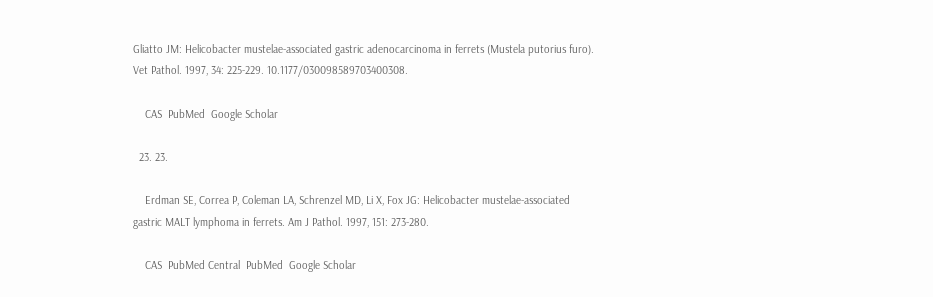Gliatto JM: Helicobacter mustelae-associated gastric adenocarcinoma in ferrets (Mustela putorius furo). Vet Pathol. 1997, 34: 225-229. 10.1177/030098589703400308.

    CAS  PubMed  Google Scholar

  23. 23.

    Erdman SE, Correa P, Coleman LA, Schrenzel MD, Li X, Fox JG: Helicobacter mustelae-associated gastric MALT lymphoma in ferrets. Am J Pathol. 1997, 151: 273-280.

    CAS  PubMed Central  PubMed  Google Scholar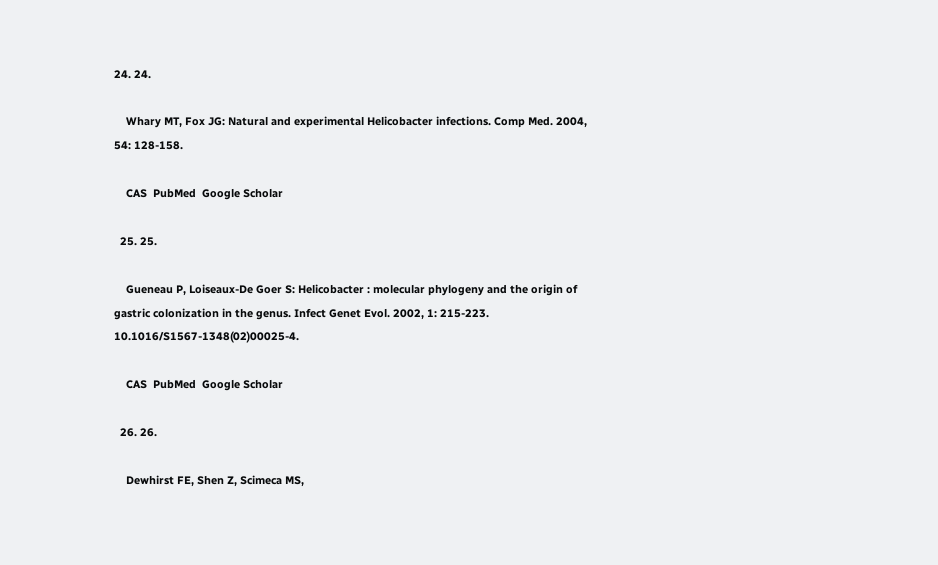24. 24.

    Whary MT, Fox JG: Natural and experimental Helicobacter infections. Comp Med. 2004, 54: 128-158.

    CAS  PubMed  Google Scholar

  25. 25.

    Gueneau P, Loiseaux-De Goer S: Helicobacter : molecular phylogeny and the origin of gastric colonization in the genus. Infect Genet Evol. 2002, 1: 215-223. 10.1016/S1567-1348(02)00025-4.

    CAS  PubMed  Google Scholar

  26. 26.

    Dewhirst FE, Shen Z, Scimeca MS,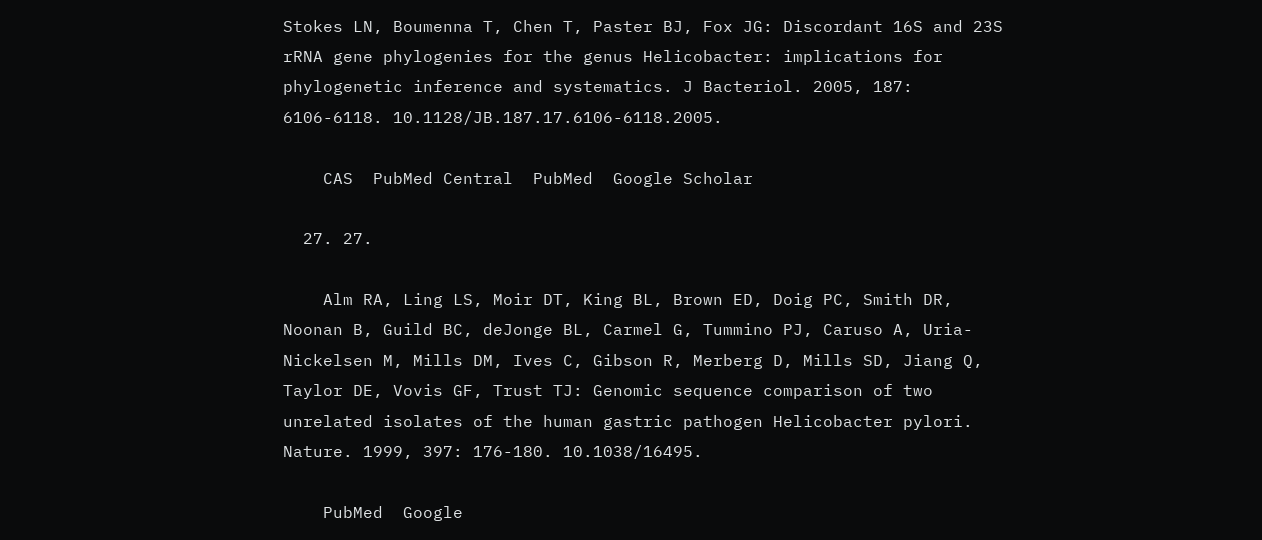Stokes LN, Boumenna T, Chen T, Paster BJ, Fox JG: Discordant 16S and 23S rRNA gene phylogenies for the genus Helicobacter: implications for phylogenetic inference and systematics. J Bacteriol. 2005, 187: 6106-6118. 10.1128/JB.187.17.6106-6118.2005.

    CAS  PubMed Central  PubMed  Google Scholar

  27. 27.

    Alm RA, Ling LS, Moir DT, King BL, Brown ED, Doig PC, Smith DR, Noonan B, Guild BC, deJonge BL, Carmel G, Tummino PJ, Caruso A, Uria-Nickelsen M, Mills DM, Ives C, Gibson R, Merberg D, Mills SD, Jiang Q, Taylor DE, Vovis GF, Trust TJ: Genomic sequence comparison of two unrelated isolates of the human gastric pathogen Helicobacter pylori. Nature. 1999, 397: 176-180. 10.1038/16495.

    PubMed  Google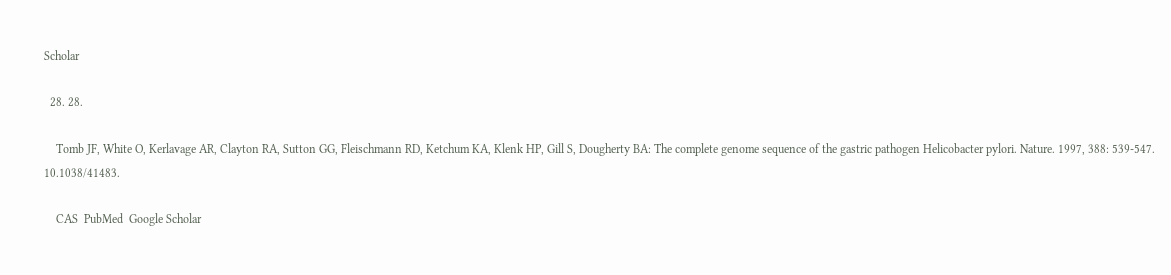Scholar

  28. 28.

    Tomb JF, White O, Kerlavage AR, Clayton RA, Sutton GG, Fleischmann RD, Ketchum KA, Klenk HP, Gill S, Dougherty BA: The complete genome sequence of the gastric pathogen Helicobacter pylori. Nature. 1997, 388: 539-547. 10.1038/41483.

    CAS  PubMed  Google Scholar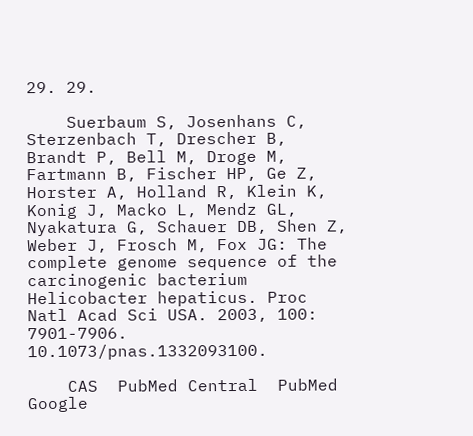29. 29.

    Suerbaum S, Josenhans C, Sterzenbach T, Drescher B, Brandt P, Bell M, Droge M, Fartmann B, Fischer HP, Ge Z, Horster A, Holland R, Klein K, Konig J, Macko L, Mendz GL, Nyakatura G, Schauer DB, Shen Z, Weber J, Frosch M, Fox JG: The complete genome sequence of the carcinogenic bacterium Helicobacter hepaticus. Proc Natl Acad Sci USA. 2003, 100: 7901-7906. 10.1073/pnas.1332093100.

    CAS  PubMed Central  PubMed  Google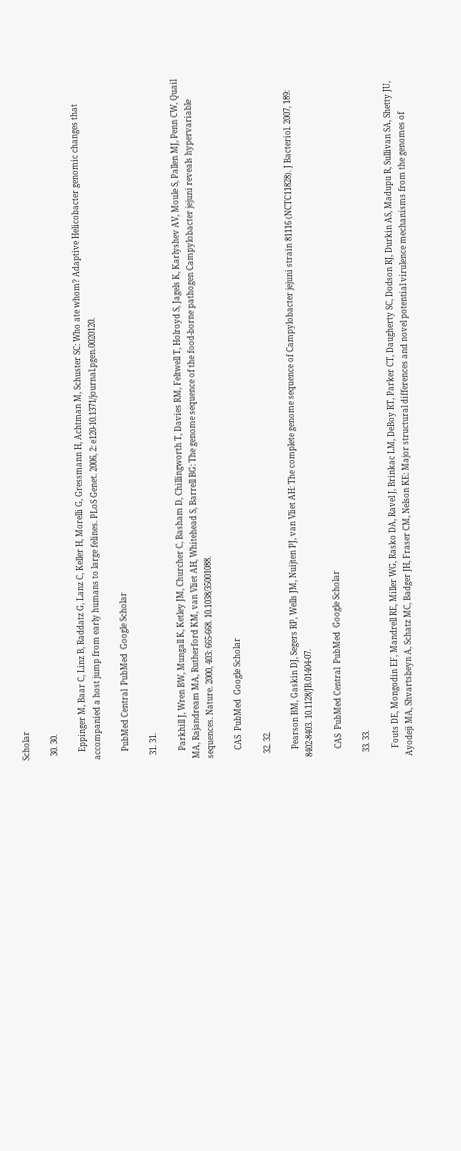Scholar

  30. 30.

    Eppinger M, Baar C, Linz B, Raddatz G, Lanz C, Keller H, Morelli G, Gressmann H, Achtman M, Schuster SC: Who ate whom? Adaptive Helicobacter genomic changes that accompanied a host jump from early humans to large felines. PLoS Genet. 2006, 2: e120-10.1371/journal.pgen.0020120.

    PubMed Central  PubMed  Google Scholar

  31. 31.

    Parkhill J, Wren BW, Mungall K, Ketley JM, Churcher C, Basham D, Chillingworth T, Davies RM, Feltwell T, Holroyd S, Jagels K, Karlyshev AV, Moule S, Pallen MJ, Penn CW, Quail MA, Rajandream MA, Rutherford KM, van Vliet AH, Whitehead S, Barrell BG: The genome sequence of the food-borne pathogen Campylobacter jejuni reveals hypervariable sequences. Nature. 2000, 403: 665-668. 10.1038/35001088.

    CAS  PubMed  Google Scholar

  32. 32.

    Pearson BM, Gaskin DJ, Segers RP, Wells JM, Nuijten PJ, van Vliet AH: The complete genome sequence of Campylobacter jejuni strain 81116 (NCTC11828). J Bacteriol. 2007, 189: 8402-8403. 10.1128/JB.01404-07.

    CAS  PubMed Central  PubMed  Google Scholar

  33. 33.

    Fouts DE, Mongodin EF, Mandrell RE, Miller WG, Rasko DA, Ravel J, Brinkac LM, DeBoy RT, Parker CT, Daugherty SC, Dodson RJ, Durkin AS, Madupu R, Sullivan SA, Shetty JU, Ayodeji MA, Shvartsbeyn A, Schatz MC, Badger JH, Fraser CM, Nelson KE: Major structural differences and novel potential virulence mechanisms from the genomes of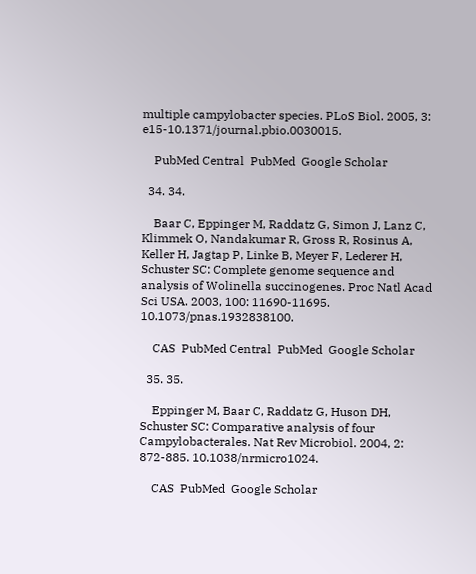multiple campylobacter species. PLoS Biol. 2005, 3: e15-10.1371/journal.pbio.0030015.

    PubMed Central  PubMed  Google Scholar

  34. 34.

    Baar C, Eppinger M, Raddatz G, Simon J, Lanz C, Klimmek O, Nandakumar R, Gross R, Rosinus A, Keller H, Jagtap P, Linke B, Meyer F, Lederer H, Schuster SC: Complete genome sequence and analysis of Wolinella succinogenes. Proc Natl Acad Sci USA. 2003, 100: 11690-11695. 10.1073/pnas.1932838100.

    CAS  PubMed Central  PubMed  Google Scholar

  35. 35.

    Eppinger M, Baar C, Raddatz G, Huson DH, Schuster SC: Comparative analysis of four Campylobacterales. Nat Rev Microbiol. 2004, 2: 872-885. 10.1038/nrmicro1024.

    CAS  PubMed  Google Scholar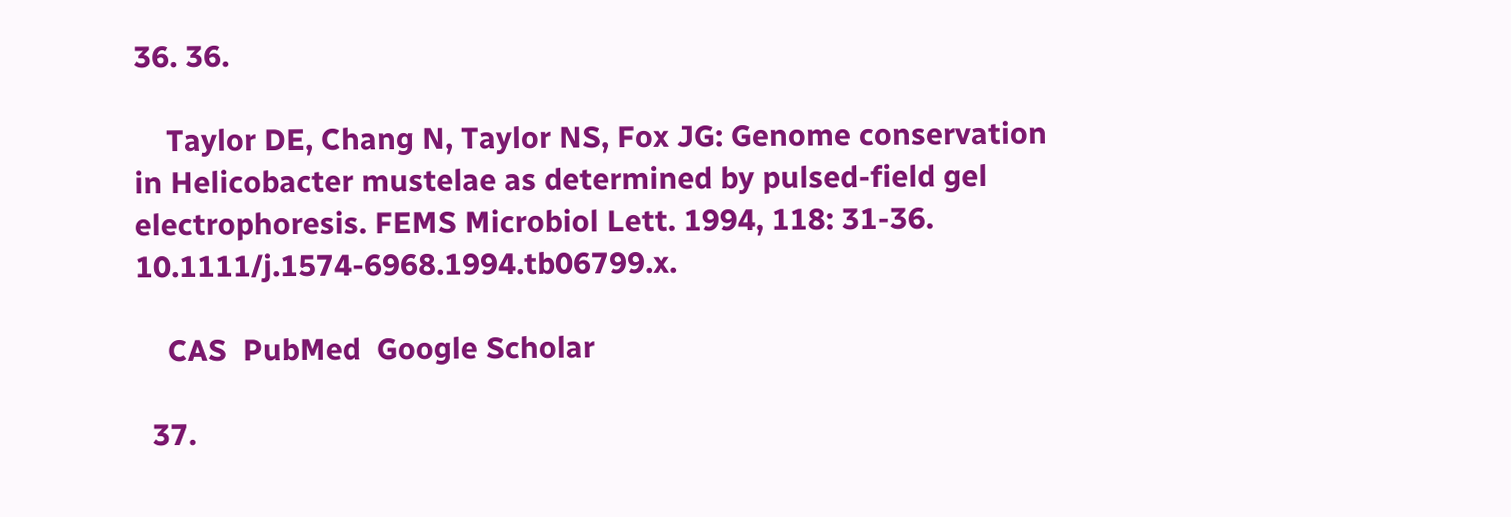36. 36.

    Taylor DE, Chang N, Taylor NS, Fox JG: Genome conservation in Helicobacter mustelae as determined by pulsed-field gel electrophoresis. FEMS Microbiol Lett. 1994, 118: 31-36. 10.1111/j.1574-6968.1994.tb06799.x.

    CAS  PubMed  Google Scholar

  37.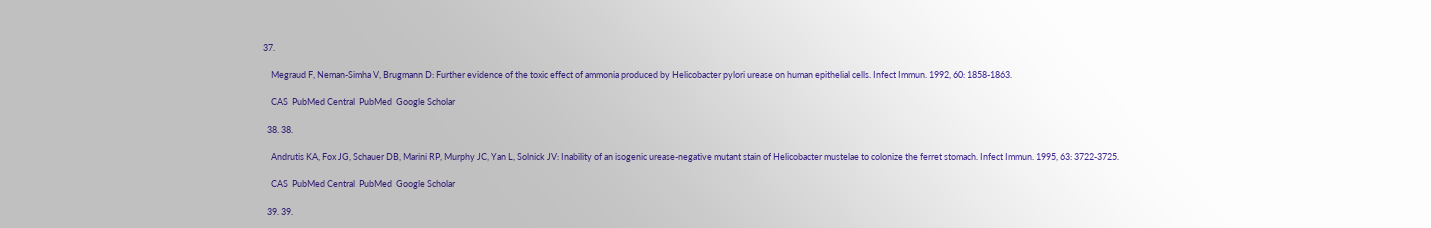37.

    Megraud F, Neman-Simha V, Brugmann D: Further evidence of the toxic effect of ammonia produced by Helicobacter pylori urease on human epithelial cells. Infect Immun. 1992, 60: 1858-1863.

    CAS  PubMed Central  PubMed  Google Scholar

  38. 38.

    Andrutis KA, Fox JG, Schauer DB, Marini RP, Murphy JC, Yan L, Solnick JV: Inability of an isogenic urease-negative mutant stain of Helicobacter mustelae to colonize the ferret stomach. Infect Immun. 1995, 63: 3722-3725.

    CAS  PubMed Central  PubMed  Google Scholar

  39. 39.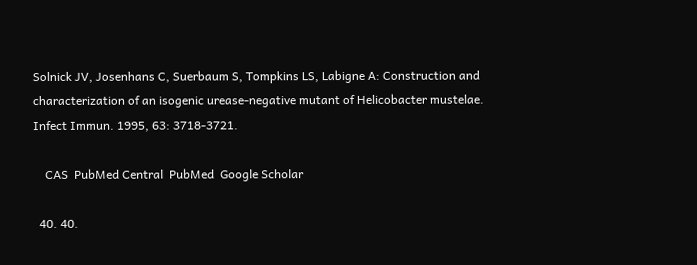Solnick JV, Josenhans C, Suerbaum S, Tompkins LS, Labigne A: Construction and characterization of an isogenic urease-negative mutant of Helicobacter mustelae. Infect Immun. 1995, 63: 3718-3721.

    CAS  PubMed Central  PubMed  Google Scholar

  40. 40.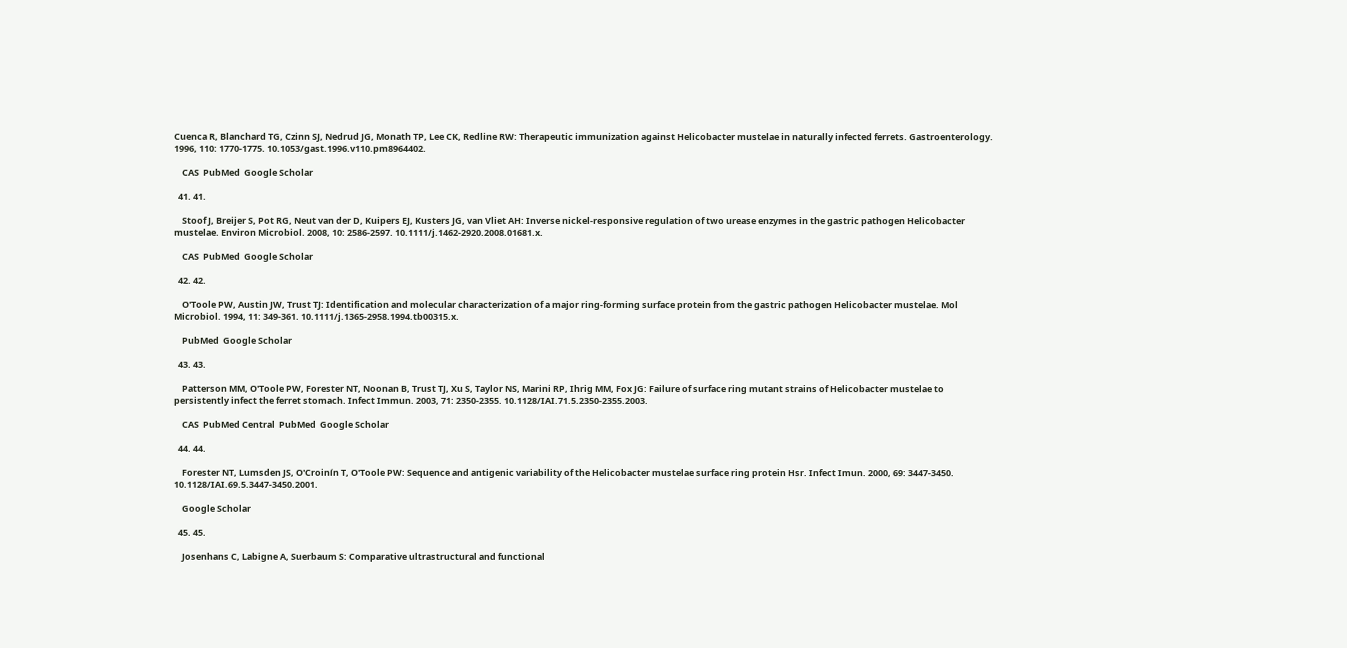Cuenca R, Blanchard TG, Czinn SJ, Nedrud JG, Monath TP, Lee CK, Redline RW: Therapeutic immunization against Helicobacter mustelae in naturally infected ferrets. Gastroenterology. 1996, 110: 1770-1775. 10.1053/gast.1996.v110.pm8964402.

    CAS  PubMed  Google Scholar

  41. 41.

    Stoof J, Breijer S, Pot RG, Neut van der D, Kuipers EJ, Kusters JG, van Vliet AH: Inverse nickel-responsive regulation of two urease enzymes in the gastric pathogen Helicobacter mustelae. Environ Microbiol. 2008, 10: 2586-2597. 10.1111/j.1462-2920.2008.01681.x.

    CAS  PubMed  Google Scholar

  42. 42.

    O'Toole PW, Austin JW, Trust TJ: Identification and molecular characterization of a major ring-forming surface protein from the gastric pathogen Helicobacter mustelae. Mol Microbiol. 1994, 11: 349-361. 10.1111/j.1365-2958.1994.tb00315.x.

    PubMed  Google Scholar

  43. 43.

    Patterson MM, O'Toole PW, Forester NT, Noonan B, Trust TJ, Xu S, Taylor NS, Marini RP, Ihrig MM, Fox JG: Failure of surface ring mutant strains of Helicobacter mustelae to persistently infect the ferret stomach. Infect Immun. 2003, 71: 2350-2355. 10.1128/IAI.71.5.2350-2355.2003.

    CAS  PubMed Central  PubMed  Google Scholar

  44. 44.

    Forester NT, Lumsden JS, O'Croinín T, O'Toole PW: Sequence and antigenic variability of the Helicobacter mustelae surface ring protein Hsr. Infect Imun. 2000, 69: 3447-3450. 10.1128/IAI.69.5.3447-3450.2001.

    Google Scholar

  45. 45.

    Josenhans C, Labigne A, Suerbaum S: Comparative ultrastructural and functional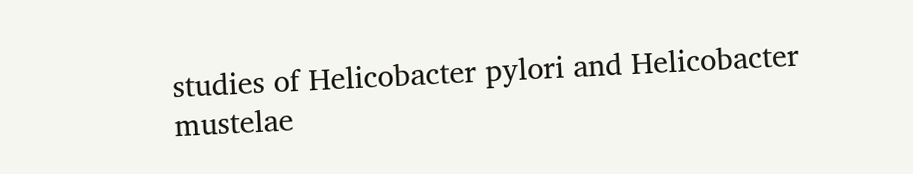studies of Helicobacter pylori and Helicobacter mustelae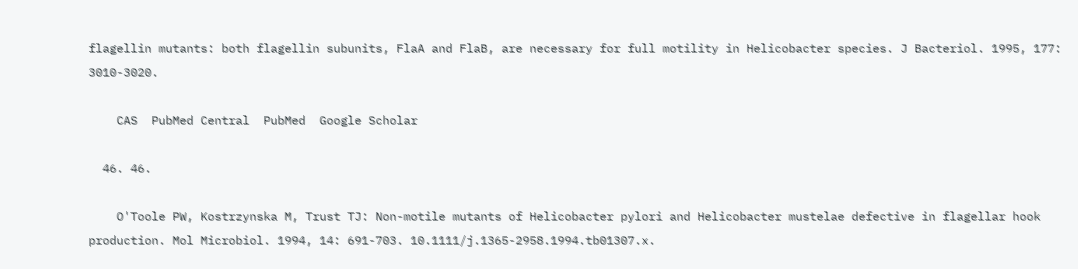flagellin mutants: both flagellin subunits, FlaA and FlaB, are necessary for full motility in Helicobacter species. J Bacteriol. 1995, 177: 3010-3020.

    CAS  PubMed Central  PubMed  Google Scholar

  46. 46.

    O'Toole PW, Kostrzynska M, Trust TJ: Non-motile mutants of Helicobacter pylori and Helicobacter mustelae defective in flagellar hook production. Mol Microbiol. 1994, 14: 691-703. 10.1111/j.1365-2958.1994.tb01307.x.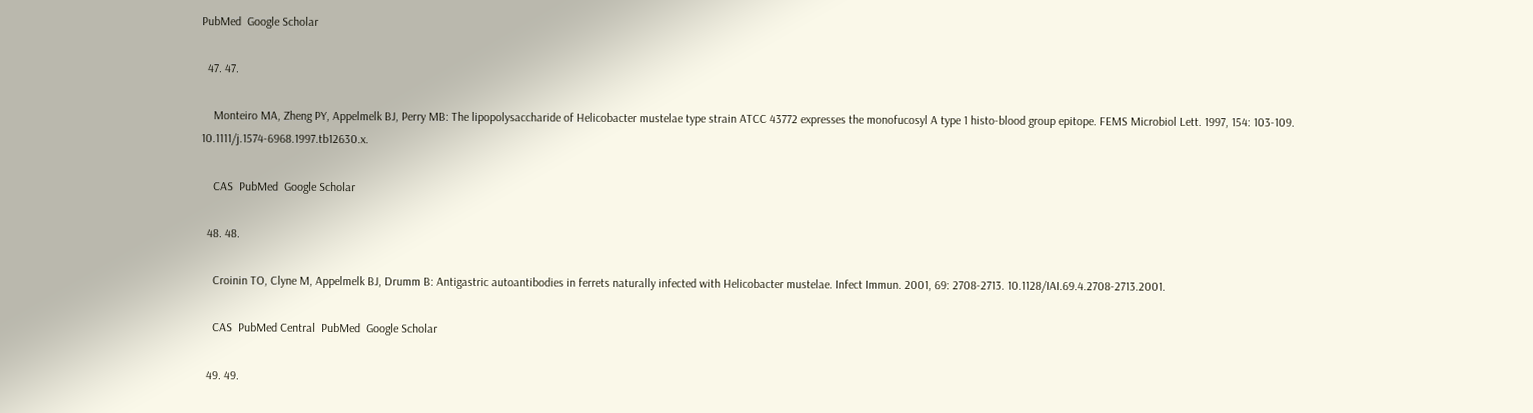PubMed  Google Scholar

  47. 47.

    Monteiro MA, Zheng PY, Appelmelk BJ, Perry MB: The lipopolysaccharide of Helicobacter mustelae type strain ATCC 43772 expresses the monofucosyl A type 1 histo-blood group epitope. FEMS Microbiol Lett. 1997, 154: 103-109. 10.1111/j.1574-6968.1997.tb12630.x.

    CAS  PubMed  Google Scholar

  48. 48.

    Croinin TO, Clyne M, Appelmelk BJ, Drumm B: Antigastric autoantibodies in ferrets naturally infected with Helicobacter mustelae. Infect Immun. 2001, 69: 2708-2713. 10.1128/IAI.69.4.2708-2713.2001.

    CAS  PubMed Central  PubMed  Google Scholar

  49. 49.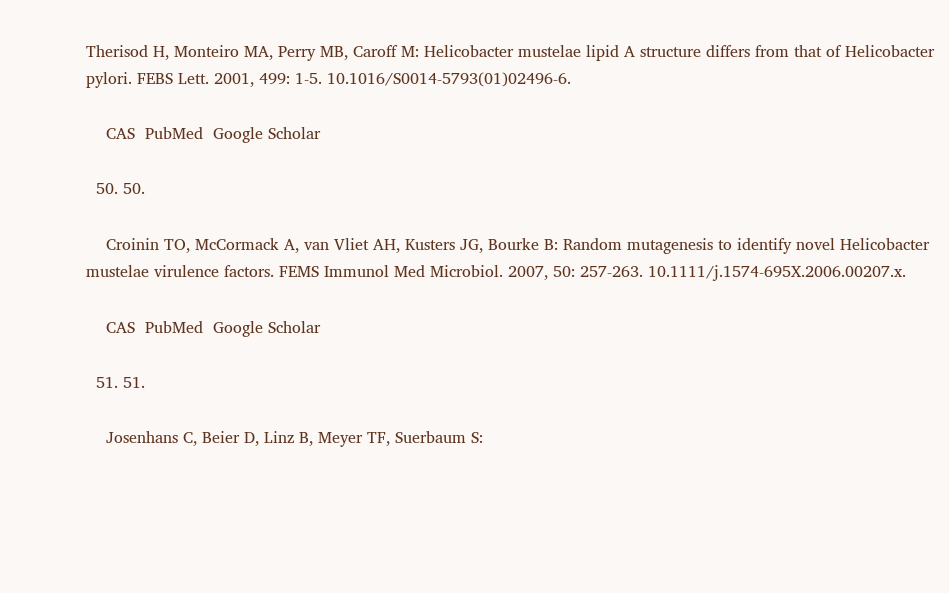Therisod H, Monteiro MA, Perry MB, Caroff M: Helicobacter mustelae lipid A structure differs from that of Helicobacter pylori. FEBS Lett. 2001, 499: 1-5. 10.1016/S0014-5793(01)02496-6.

    CAS  PubMed  Google Scholar

  50. 50.

    Croinin TO, McCormack A, van Vliet AH, Kusters JG, Bourke B: Random mutagenesis to identify novel Helicobacter mustelae virulence factors. FEMS Immunol Med Microbiol. 2007, 50: 257-263. 10.1111/j.1574-695X.2006.00207.x.

    CAS  PubMed  Google Scholar

  51. 51.

    Josenhans C, Beier D, Linz B, Meyer TF, Suerbaum S: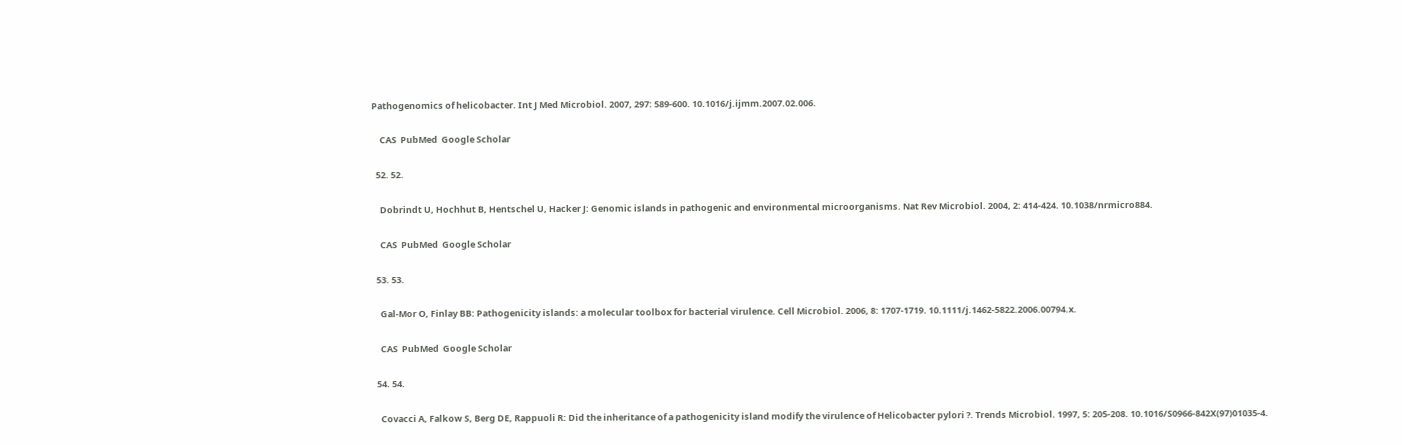Pathogenomics of helicobacter. Int J Med Microbiol. 2007, 297: 589-600. 10.1016/j.ijmm.2007.02.006.

    CAS  PubMed  Google Scholar

  52. 52.

    Dobrindt U, Hochhut B, Hentschel U, Hacker J: Genomic islands in pathogenic and environmental microorganisms. Nat Rev Microbiol. 2004, 2: 414-424. 10.1038/nrmicro884.

    CAS  PubMed  Google Scholar

  53. 53.

    Gal-Mor O, Finlay BB: Pathogenicity islands: a molecular toolbox for bacterial virulence. Cell Microbiol. 2006, 8: 1707-1719. 10.1111/j.1462-5822.2006.00794.x.

    CAS  PubMed  Google Scholar

  54. 54.

    Covacci A, Falkow S, Berg DE, Rappuoli R: Did the inheritance of a pathogenicity island modify the virulence of Helicobacter pylori ?. Trends Microbiol. 1997, 5: 205-208. 10.1016/S0966-842X(97)01035-4.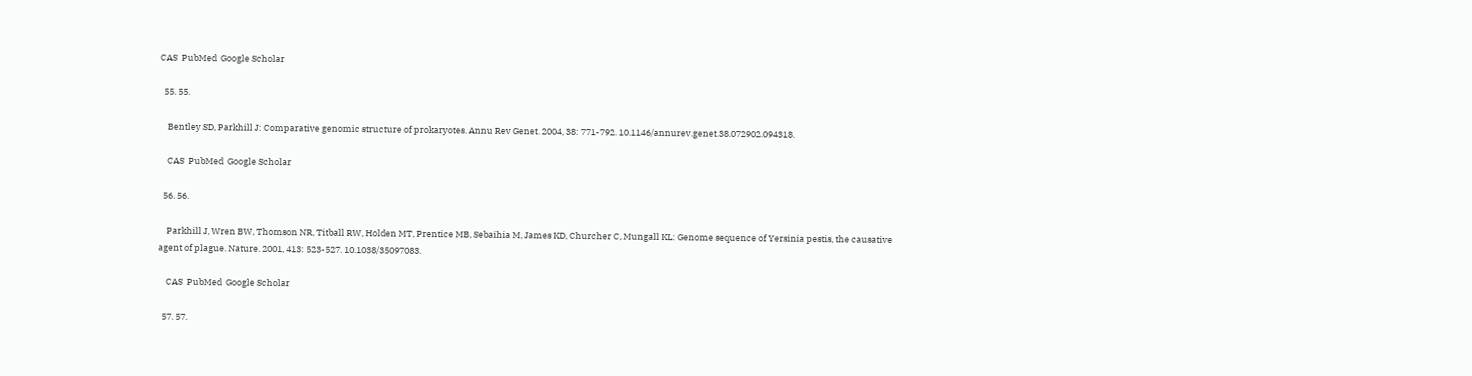CAS  PubMed  Google Scholar

  55. 55.

    Bentley SD, Parkhill J: Comparative genomic structure of prokaryotes. Annu Rev Genet. 2004, 38: 771-792. 10.1146/annurev.genet.38.072902.094318.

    CAS  PubMed  Google Scholar

  56. 56.

    Parkhill J, Wren BW, Thomson NR, Titball RW, Holden MT, Prentice MB, Sebaihia M, James KD, Churcher C, Mungall KL: Genome sequence of Yersinia pestis, the causative agent of plague. Nature. 2001, 413: 523-527. 10.1038/35097083.

    CAS  PubMed  Google Scholar

  57. 57.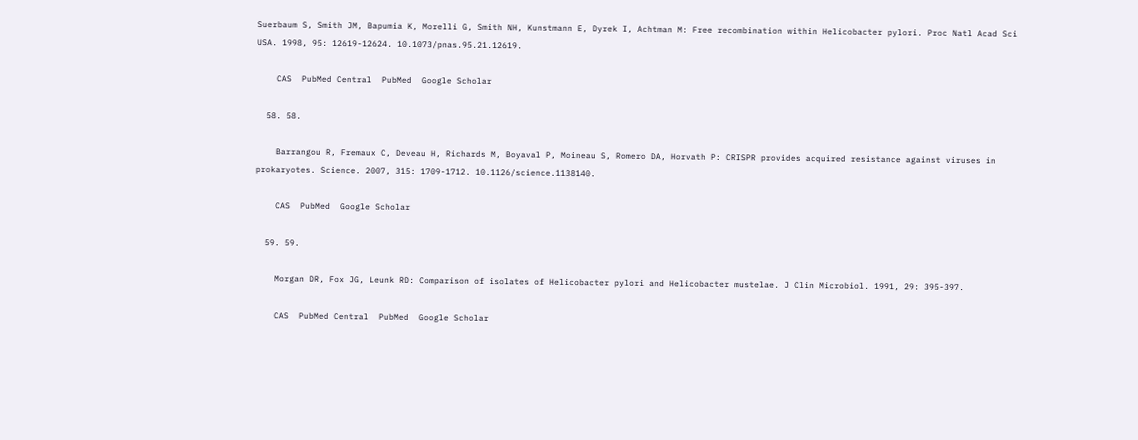Suerbaum S, Smith JM, Bapumia K, Morelli G, Smith NH, Kunstmann E, Dyrek I, Achtman M: Free recombination within Helicobacter pylori. Proc Natl Acad Sci USA. 1998, 95: 12619-12624. 10.1073/pnas.95.21.12619.

    CAS  PubMed Central  PubMed  Google Scholar

  58. 58.

    Barrangou R, Fremaux C, Deveau H, Richards M, Boyaval P, Moineau S, Romero DA, Horvath P: CRISPR provides acquired resistance against viruses in prokaryotes. Science. 2007, 315: 1709-1712. 10.1126/science.1138140.

    CAS  PubMed  Google Scholar

  59. 59.

    Morgan DR, Fox JG, Leunk RD: Comparison of isolates of Helicobacter pylori and Helicobacter mustelae. J Clin Microbiol. 1991, 29: 395-397.

    CAS  PubMed Central  PubMed  Google Scholar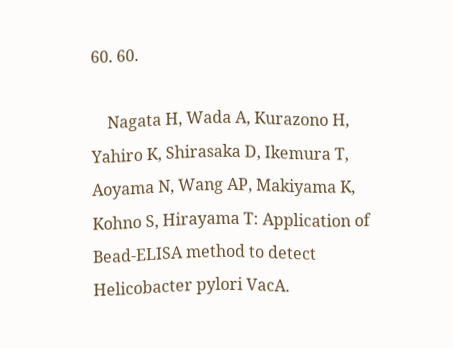60. 60.

    Nagata H, Wada A, Kurazono H, Yahiro K, Shirasaka D, Ikemura T, Aoyama N, Wang AP, Makiyama K, Kohno S, Hirayama T: Application of Bead-ELISA method to detect Helicobacter pylori VacA.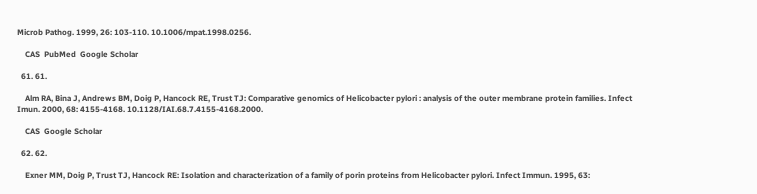Microb Pathog. 1999, 26: 103-110. 10.1006/mpat.1998.0256.

    CAS  PubMed  Google Scholar

  61. 61.

    Alm RA, Bina J, Andrews BM, Doig P, Hancock RE, Trust TJ: Comparative genomics of Helicobacter pylori : analysis of the outer membrane protein families. Infect Imun. 2000, 68: 4155-4168. 10.1128/IAI.68.7.4155-4168.2000.

    CAS  Google Scholar

  62. 62.

    Exner MM, Doig P, Trust TJ, Hancock RE: Isolation and characterization of a family of porin proteins from Helicobacter pylori. Infect Immun. 1995, 63: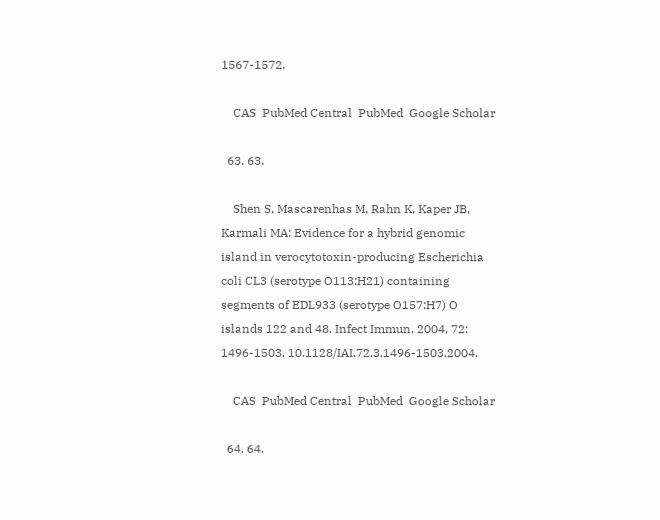1567-1572.

    CAS  PubMed Central  PubMed  Google Scholar

  63. 63.

    Shen S, Mascarenhas M, Rahn K, Kaper JB, Karmali MA: Evidence for a hybrid genomic island in verocytotoxin-producing Escherichia coli CL3 (serotype O113:H21) containing segments of EDL933 (serotype O157:H7) O islands 122 and 48. Infect Immun. 2004, 72: 1496-1503. 10.1128/IAI.72.3.1496-1503.2004.

    CAS  PubMed Central  PubMed  Google Scholar

  64. 64.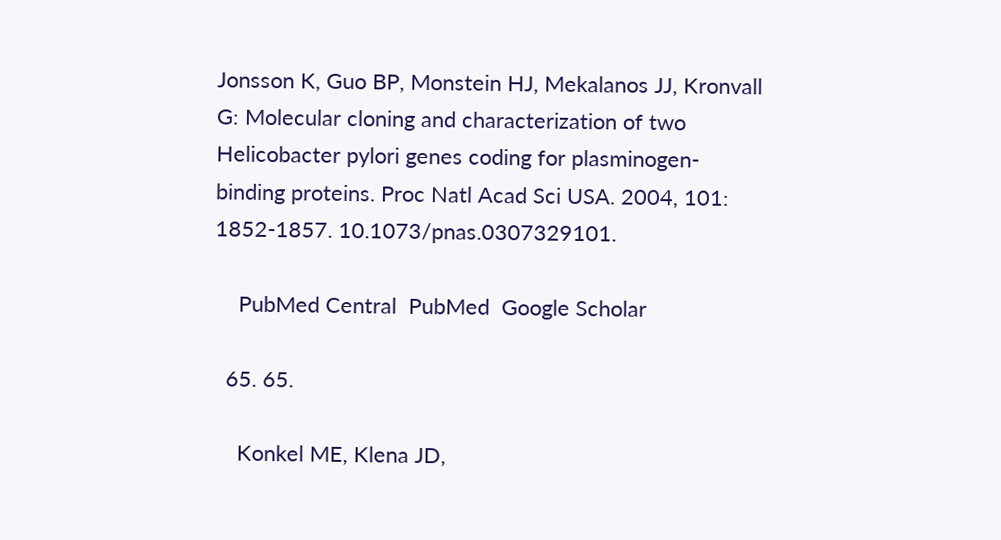Jonsson K, Guo BP, Monstein HJ, Mekalanos JJ, Kronvall G: Molecular cloning and characterization of two Helicobacter pylori genes coding for plasminogen-binding proteins. Proc Natl Acad Sci USA. 2004, 101: 1852-1857. 10.1073/pnas.0307329101.

    PubMed Central  PubMed  Google Scholar

  65. 65.

    Konkel ME, Klena JD,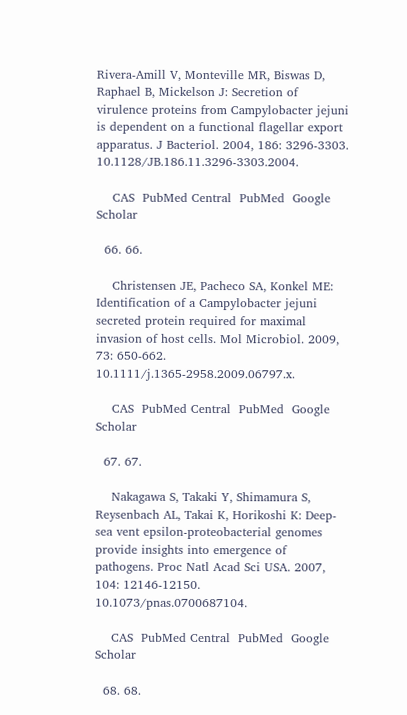Rivera-Amill V, Monteville MR, Biswas D, Raphael B, Mickelson J: Secretion of virulence proteins from Campylobacter jejuni is dependent on a functional flagellar export apparatus. J Bacteriol. 2004, 186: 3296-3303. 10.1128/JB.186.11.3296-3303.2004.

    CAS  PubMed Central  PubMed  Google Scholar

  66. 66.

    Christensen JE, Pacheco SA, Konkel ME: Identification of a Campylobacter jejuni secreted protein required for maximal invasion of host cells. Mol Microbiol. 2009, 73: 650-662. 10.1111/j.1365-2958.2009.06797.x.

    CAS  PubMed Central  PubMed  Google Scholar

  67. 67.

    Nakagawa S, Takaki Y, Shimamura S, Reysenbach AL, Takai K, Horikoshi K: Deep-sea vent epsilon-proteobacterial genomes provide insights into emergence of pathogens. Proc Natl Acad Sci USA. 2007, 104: 12146-12150. 10.1073/pnas.0700687104.

    CAS  PubMed Central  PubMed  Google Scholar

  68. 68.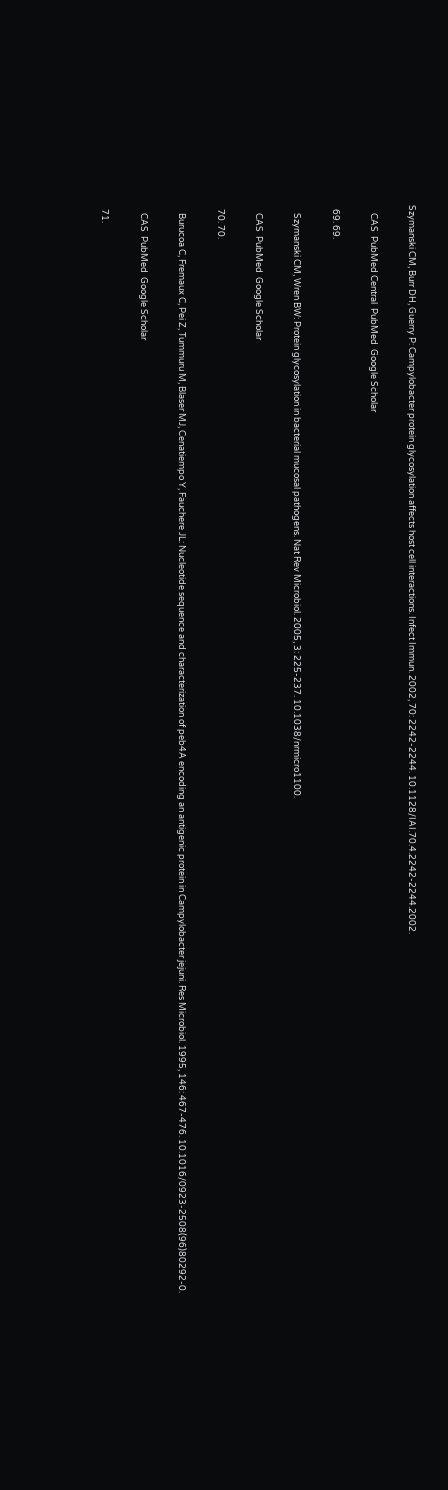Szymanski CM, Burr DH, Guerry P: Campylobacter protein glycosylation affects host cell interactions. Infect Immun. 2002, 70: 2242-2244. 10.1128/IAI.70.4.2242-2244.2002.

    CAS  PubMed Central  PubMed  Google Scholar

  69. 69.

    Szymanski CM, Wren BW: Protein glycosylation in bacterial mucosal pathogens. Nat Rev Microbiol. 2005, 3: 225-237. 10.1038/nrmicro1100.

    CAS  PubMed  Google Scholar

  70. 70.

    Burucoa C, Fremaux C, Pei Z, Tummuru M, Blaser MJ, Cenatiempo Y, Fauchere JL: Nucleotide sequence and characterization of peb4A encoding an antigenic protein in Campylobacter jejuni. Res Microbiol. 1995, 146: 467-476. 10.1016/0923-2508(96)80292-0.

    CAS  PubMed  Google Scholar

  71.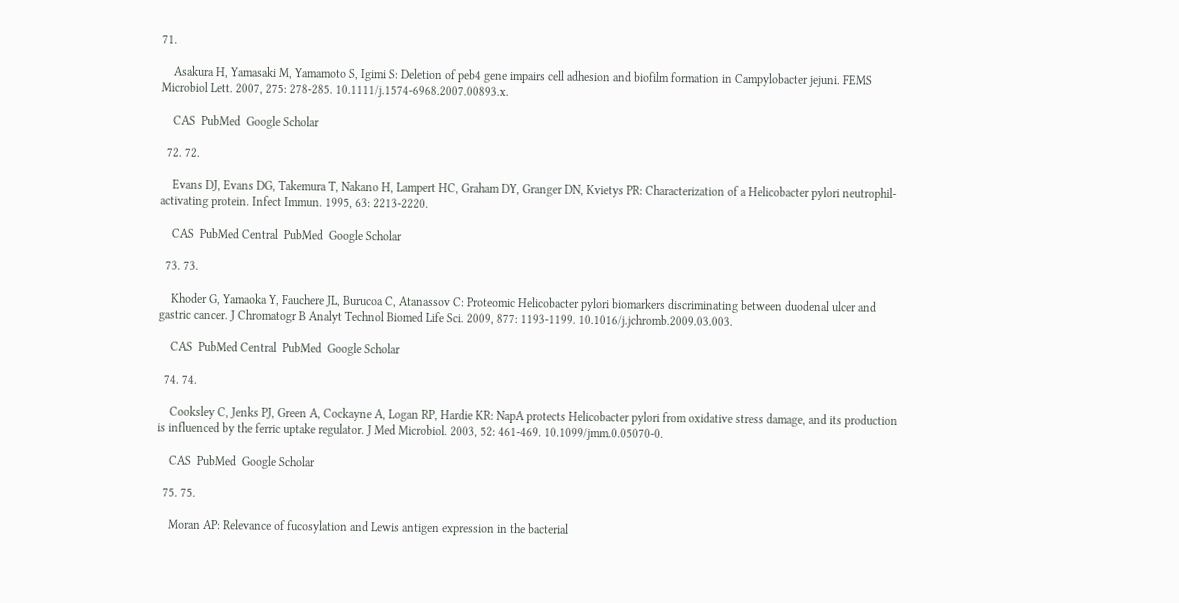71.

    Asakura H, Yamasaki M, Yamamoto S, Igimi S: Deletion of peb4 gene impairs cell adhesion and biofilm formation in Campylobacter jejuni. FEMS Microbiol Lett. 2007, 275: 278-285. 10.1111/j.1574-6968.2007.00893.x.

    CAS  PubMed  Google Scholar

  72. 72.

    Evans DJ, Evans DG, Takemura T, Nakano H, Lampert HC, Graham DY, Granger DN, Kvietys PR: Characterization of a Helicobacter pylori neutrophil-activating protein. Infect Immun. 1995, 63: 2213-2220.

    CAS  PubMed Central  PubMed  Google Scholar

  73. 73.

    Khoder G, Yamaoka Y, Fauchere JL, Burucoa C, Atanassov C: Proteomic Helicobacter pylori biomarkers discriminating between duodenal ulcer and gastric cancer. J Chromatogr B Analyt Technol Biomed Life Sci. 2009, 877: 1193-1199. 10.1016/j.jchromb.2009.03.003.

    CAS  PubMed Central  PubMed  Google Scholar

  74. 74.

    Cooksley C, Jenks PJ, Green A, Cockayne A, Logan RP, Hardie KR: NapA protects Helicobacter pylori from oxidative stress damage, and its production is influenced by the ferric uptake regulator. J Med Microbiol. 2003, 52: 461-469. 10.1099/jmm.0.05070-0.

    CAS  PubMed  Google Scholar

  75. 75.

    Moran AP: Relevance of fucosylation and Lewis antigen expression in the bacterial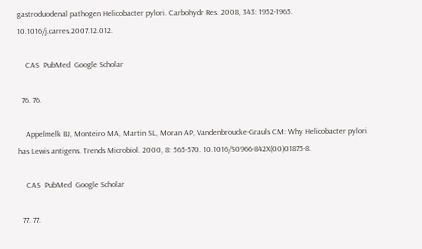gastroduodenal pathogen Helicobacter pylori. Carbohydr Res. 2008, 343: 1952-1965. 10.1016/j.carres.2007.12.012.

    CAS  PubMed  Google Scholar

  76. 76.

    Appelmelk BJ, Monteiro MA, Martin SL, Moran AP, Vandenbroucke-Grauls CM: Why Helicobacter pylori has Lewis antigens. Trends Microbiol. 2000, 8: 565-570. 10.1016/S0966-842X(00)01875-8.

    CAS  PubMed  Google Scholar

  77. 77.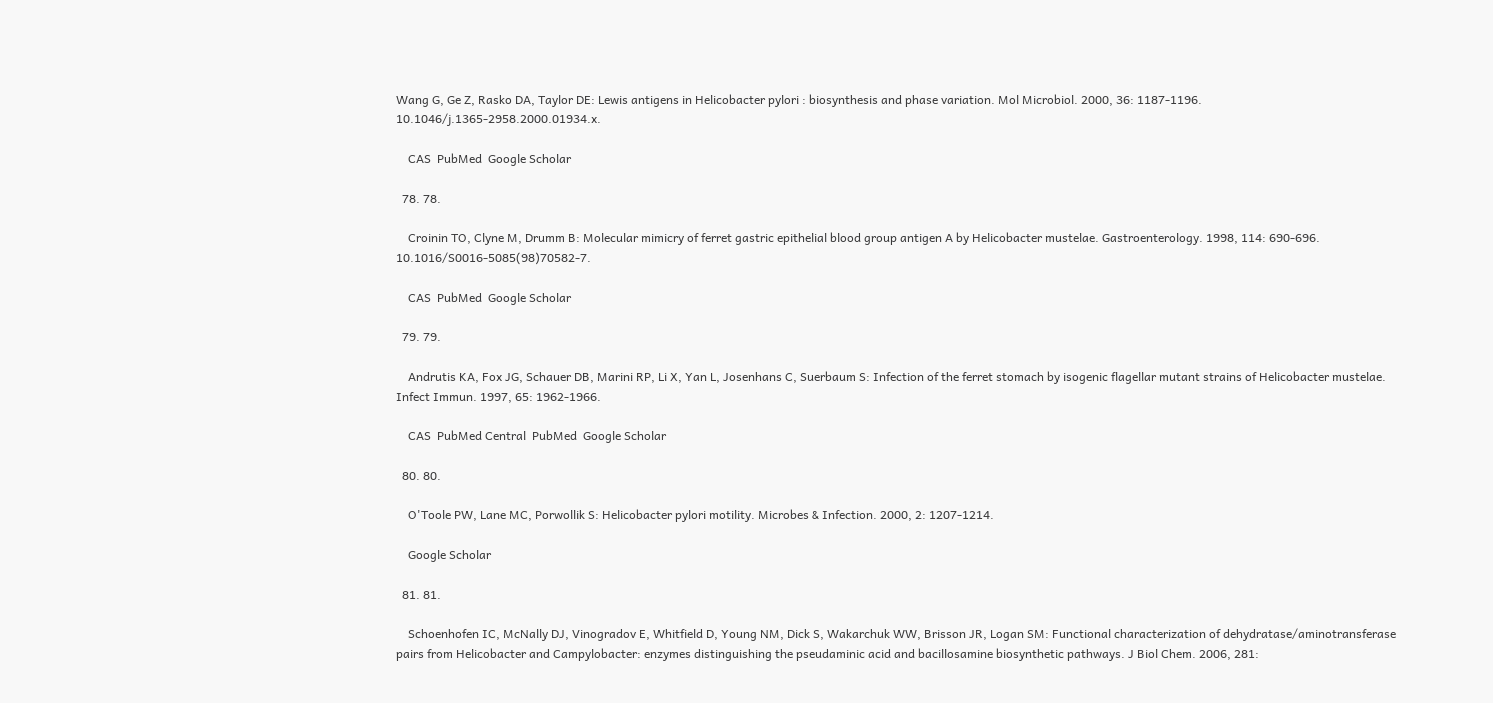Wang G, Ge Z, Rasko DA, Taylor DE: Lewis antigens in Helicobacter pylori : biosynthesis and phase variation. Mol Microbiol. 2000, 36: 1187-1196. 10.1046/j.1365-2958.2000.01934.x.

    CAS  PubMed  Google Scholar

  78. 78.

    Croinin TO, Clyne M, Drumm B: Molecular mimicry of ferret gastric epithelial blood group antigen A by Helicobacter mustelae. Gastroenterology. 1998, 114: 690-696. 10.1016/S0016-5085(98)70582-7.

    CAS  PubMed  Google Scholar

  79. 79.

    Andrutis KA, Fox JG, Schauer DB, Marini RP, Li X, Yan L, Josenhans C, Suerbaum S: Infection of the ferret stomach by isogenic flagellar mutant strains of Helicobacter mustelae. Infect Immun. 1997, 65: 1962-1966.

    CAS  PubMed Central  PubMed  Google Scholar

  80. 80.

    O'Toole PW, Lane MC, Porwollik S: Helicobacter pylori motility. Microbes & Infection. 2000, 2: 1207-1214.

    Google Scholar

  81. 81.

    Schoenhofen IC, McNally DJ, Vinogradov E, Whitfield D, Young NM, Dick S, Wakarchuk WW, Brisson JR, Logan SM: Functional characterization of dehydratase/aminotransferase pairs from Helicobacter and Campylobacter: enzymes distinguishing the pseudaminic acid and bacillosamine biosynthetic pathways. J Biol Chem. 2006, 281: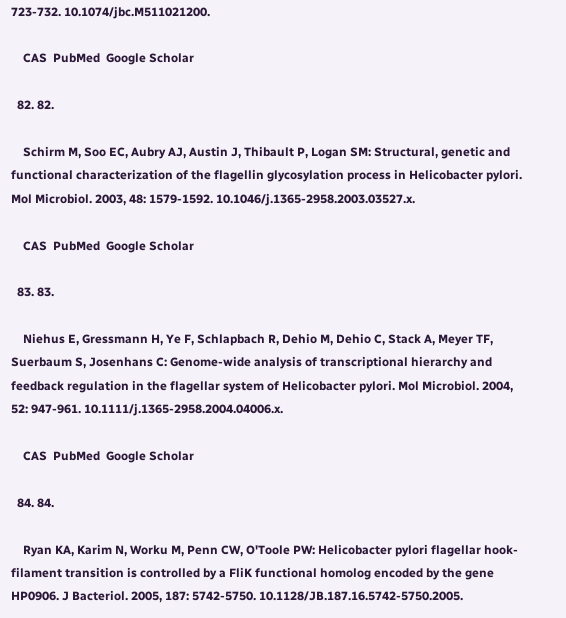723-732. 10.1074/jbc.M511021200.

    CAS  PubMed  Google Scholar

  82. 82.

    Schirm M, Soo EC, Aubry AJ, Austin J, Thibault P, Logan SM: Structural, genetic and functional characterization of the flagellin glycosylation process in Helicobacter pylori. Mol Microbiol. 2003, 48: 1579-1592. 10.1046/j.1365-2958.2003.03527.x.

    CAS  PubMed  Google Scholar

  83. 83.

    Niehus E, Gressmann H, Ye F, Schlapbach R, Dehio M, Dehio C, Stack A, Meyer TF, Suerbaum S, Josenhans C: Genome-wide analysis of transcriptional hierarchy and feedback regulation in the flagellar system of Helicobacter pylori. Mol Microbiol. 2004, 52: 947-961. 10.1111/j.1365-2958.2004.04006.x.

    CAS  PubMed  Google Scholar

  84. 84.

    Ryan KA, Karim N, Worku M, Penn CW, O'Toole PW: Helicobacter pylori flagellar hook-filament transition is controlled by a FliK functional homolog encoded by the gene HP0906. J Bacteriol. 2005, 187: 5742-5750. 10.1128/JB.187.16.5742-5750.2005.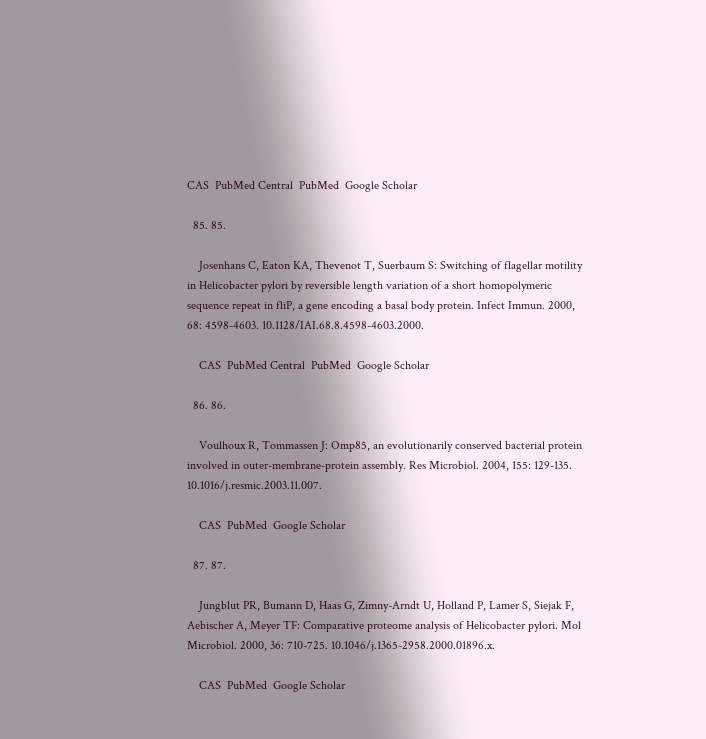CAS  PubMed Central  PubMed  Google Scholar

  85. 85.

    Josenhans C, Eaton KA, Thevenot T, Suerbaum S: Switching of flagellar motility in Helicobacter pylori by reversible length variation of a short homopolymeric sequence repeat in fliP, a gene encoding a basal body protein. Infect Immun. 2000, 68: 4598-4603. 10.1128/IAI.68.8.4598-4603.2000.

    CAS  PubMed Central  PubMed  Google Scholar

  86. 86.

    Voulhoux R, Tommassen J: Omp85, an evolutionarily conserved bacterial protein involved in outer-membrane-protein assembly. Res Microbiol. 2004, 155: 129-135. 10.1016/j.resmic.2003.11.007.

    CAS  PubMed  Google Scholar

  87. 87.

    Jungblut PR, Bumann D, Haas G, Zimny-Arndt U, Holland P, Lamer S, Siejak F, Aebischer A, Meyer TF: Comparative proteome analysis of Helicobacter pylori. Mol Microbiol. 2000, 36: 710-725. 10.1046/j.1365-2958.2000.01896.x.

    CAS  PubMed  Google Scholar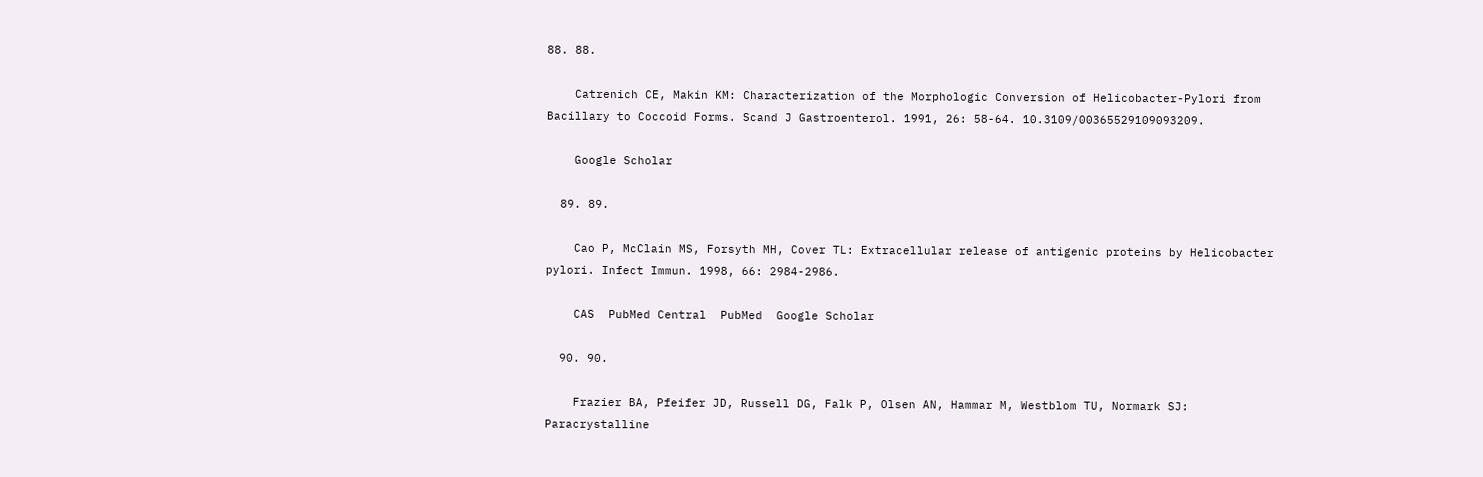88. 88.

    Catrenich CE, Makin KM: Characterization of the Morphologic Conversion of Helicobacter-Pylori from Bacillary to Coccoid Forms. Scand J Gastroenterol. 1991, 26: 58-64. 10.3109/00365529109093209.

    Google Scholar

  89. 89.

    Cao P, McClain MS, Forsyth MH, Cover TL: Extracellular release of antigenic proteins by Helicobacter pylori. Infect Immun. 1998, 66: 2984-2986.

    CAS  PubMed Central  PubMed  Google Scholar

  90. 90.

    Frazier BA, Pfeifer JD, Russell DG, Falk P, Olsen AN, Hammar M, Westblom TU, Normark SJ: Paracrystalline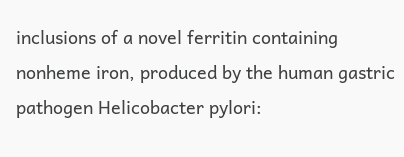inclusions of a novel ferritin containing nonheme iron, produced by the human gastric pathogen Helicobacter pylori: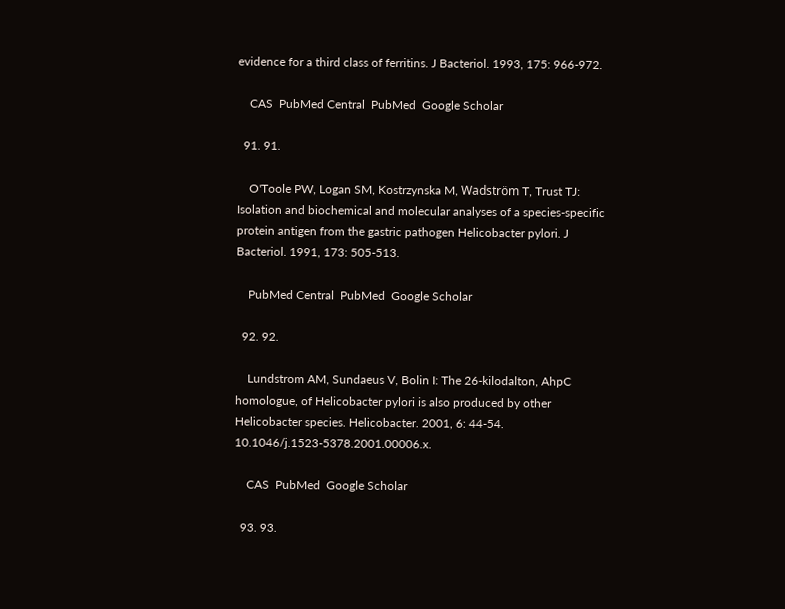evidence for a third class of ferritins. J Bacteriol. 1993, 175: 966-972.

    CAS  PubMed Central  PubMed  Google Scholar

  91. 91.

    O'Toole PW, Logan SM, Kostrzynska M, Wadström T, Trust TJ: Isolation and biochemical and molecular analyses of a species-specific protein antigen from the gastric pathogen Helicobacter pylori. J Bacteriol. 1991, 173: 505-513.

    PubMed Central  PubMed  Google Scholar

  92. 92.

    Lundstrom AM, Sundaeus V, Bolin I: The 26-kilodalton, AhpC homologue, of Helicobacter pylori is also produced by other Helicobacter species. Helicobacter. 2001, 6: 44-54. 10.1046/j.1523-5378.2001.00006.x.

    CAS  PubMed  Google Scholar

  93. 93.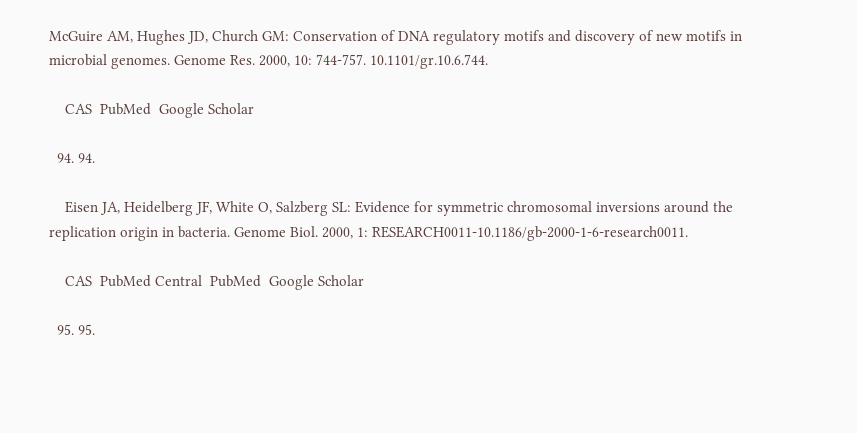McGuire AM, Hughes JD, Church GM: Conservation of DNA regulatory motifs and discovery of new motifs in microbial genomes. Genome Res. 2000, 10: 744-757. 10.1101/gr.10.6.744.

    CAS  PubMed  Google Scholar

  94. 94.

    Eisen JA, Heidelberg JF, White O, Salzberg SL: Evidence for symmetric chromosomal inversions around the replication origin in bacteria. Genome Biol. 2000, 1: RESEARCH0011-10.1186/gb-2000-1-6-research0011.

    CAS  PubMed Central  PubMed  Google Scholar

  95. 95.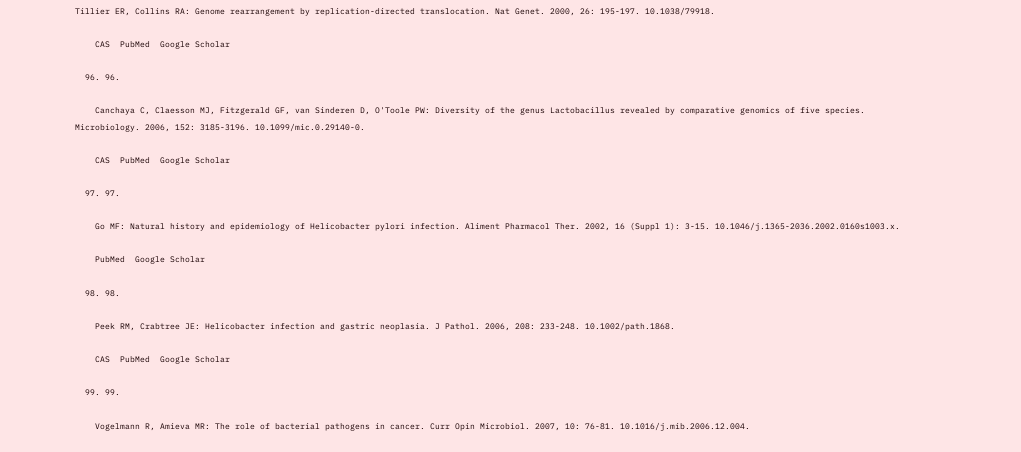Tillier ER, Collins RA: Genome rearrangement by replication-directed translocation. Nat Genet. 2000, 26: 195-197. 10.1038/79918.

    CAS  PubMed  Google Scholar

  96. 96.

    Canchaya C, Claesson MJ, Fitzgerald GF, van Sinderen D, O'Toole PW: Diversity of the genus Lactobacillus revealed by comparative genomics of five species. Microbiology. 2006, 152: 3185-3196. 10.1099/mic.0.29140-0.

    CAS  PubMed  Google Scholar

  97. 97.

    Go MF: Natural history and epidemiology of Helicobacter pylori infection. Aliment Pharmacol Ther. 2002, 16 (Suppl 1): 3-15. 10.1046/j.1365-2036.2002.0160s1003.x.

    PubMed  Google Scholar

  98. 98.

    Peek RM, Crabtree JE: Helicobacter infection and gastric neoplasia. J Pathol. 2006, 208: 233-248. 10.1002/path.1868.

    CAS  PubMed  Google Scholar

  99. 99.

    Vogelmann R, Amieva MR: The role of bacterial pathogens in cancer. Curr Opin Microbiol. 2007, 10: 76-81. 10.1016/j.mib.2006.12.004.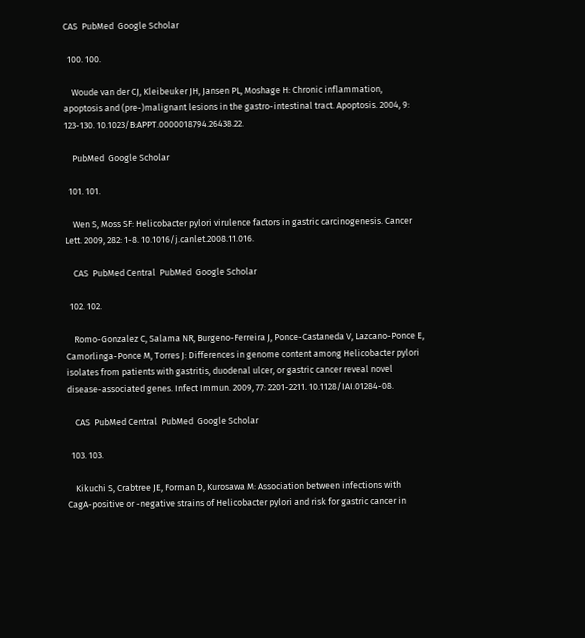CAS  PubMed  Google Scholar

  100. 100.

    Woude van der CJ, Kleibeuker JH, Jansen PL, Moshage H: Chronic inflammation, apoptosis and (pre-)malignant lesions in the gastro-intestinal tract. Apoptosis. 2004, 9: 123-130. 10.1023/B:APPT.0000018794.26438.22.

    PubMed  Google Scholar

  101. 101.

    Wen S, Moss SF: Helicobacter pylori virulence factors in gastric carcinogenesis. Cancer Lett. 2009, 282: 1-8. 10.1016/j.canlet.2008.11.016.

    CAS  PubMed Central  PubMed  Google Scholar

  102. 102.

    Romo-Gonzalez C, Salama NR, Burgeno-Ferreira J, Ponce-Castaneda V, Lazcano-Ponce E, Camorlinga-Ponce M, Torres J: Differences in genome content among Helicobacter pylori isolates from patients with gastritis, duodenal ulcer, or gastric cancer reveal novel disease-associated genes. Infect Immun. 2009, 77: 2201-2211. 10.1128/IAI.01284-08.

    CAS  PubMed Central  PubMed  Google Scholar

  103. 103.

    Kikuchi S, Crabtree JE, Forman D, Kurosawa M: Association between infections with CagA-positive or -negative strains of Helicobacter pylori and risk for gastric cancer in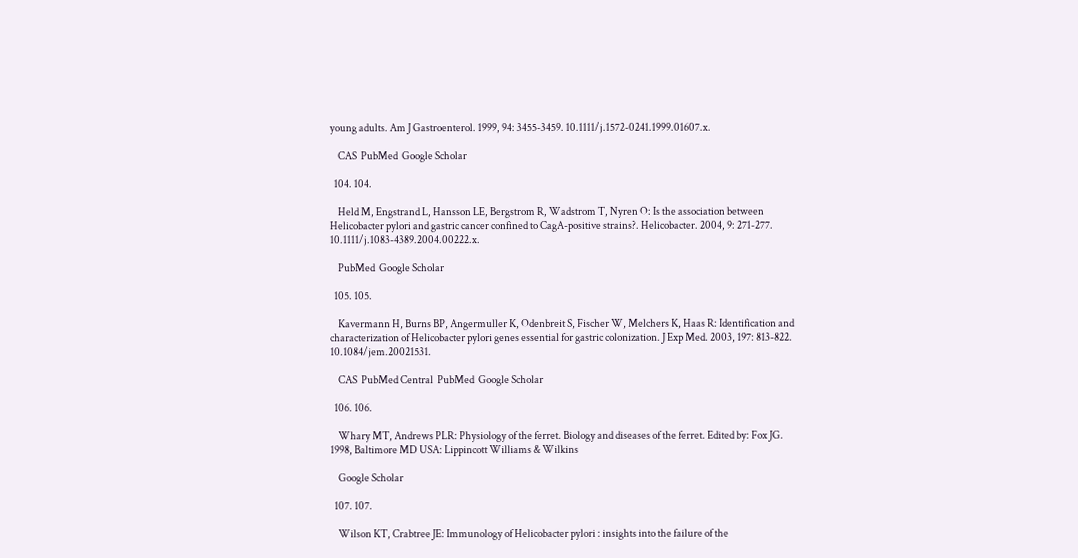young adults. Am J Gastroenterol. 1999, 94: 3455-3459. 10.1111/j.1572-0241.1999.01607.x.

    CAS  PubMed  Google Scholar

  104. 104.

    Held M, Engstrand L, Hansson LE, Bergstrom R, Wadstrom T, Nyren O: Is the association between Helicobacter pylori and gastric cancer confined to CagA-positive strains?. Helicobacter. 2004, 9: 271-277. 10.1111/j.1083-4389.2004.00222.x.

    PubMed  Google Scholar

  105. 105.

    Kavermann H, Burns BP, Angermuller K, Odenbreit S, Fischer W, Melchers K, Haas R: Identification and characterization of Helicobacter pylori genes essential for gastric colonization. J Exp Med. 2003, 197: 813-822. 10.1084/jem.20021531.

    CAS  PubMed Central  PubMed  Google Scholar

  106. 106.

    Whary MT, Andrews PLR: Physiology of the ferret. Biology and diseases of the ferret. Edited by: Fox JG. 1998, Baltimore MD USA: Lippincott Williams & Wilkins

    Google Scholar

  107. 107.

    Wilson KT, Crabtree JE: Immunology of Helicobacter pylori : insights into the failure of the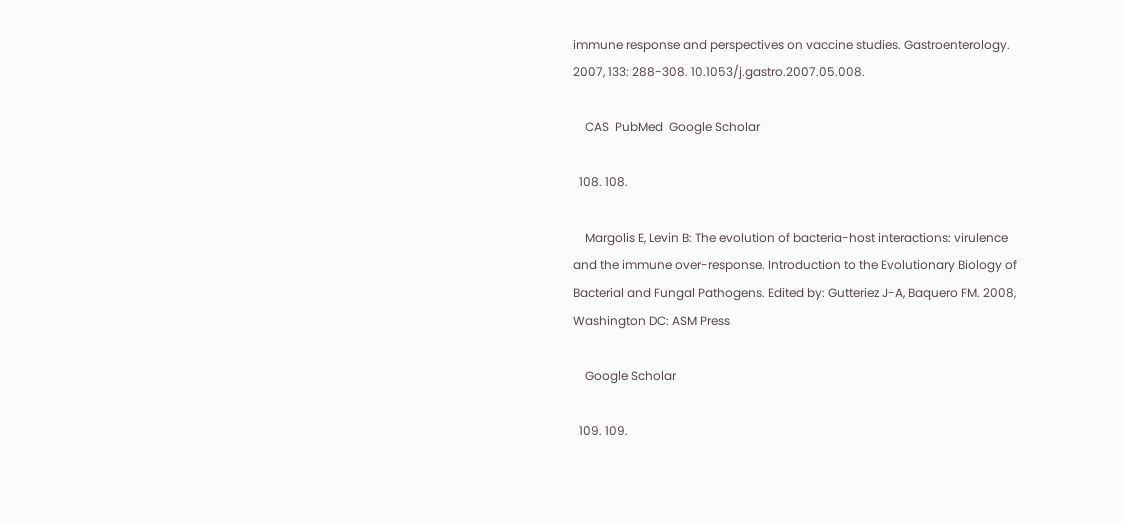immune response and perspectives on vaccine studies. Gastroenterology. 2007, 133: 288-308. 10.1053/j.gastro.2007.05.008.

    CAS  PubMed  Google Scholar

  108. 108.

    Margolis E, Levin B: The evolution of bacteria-host interactions: virulence and the immune over-response. Introduction to the Evolutionary Biology of Bacterial and Fungal Pathogens. Edited by: Gutteriez J-A, Baquero FM. 2008, Washington DC: ASM Press

    Google Scholar

  109. 109.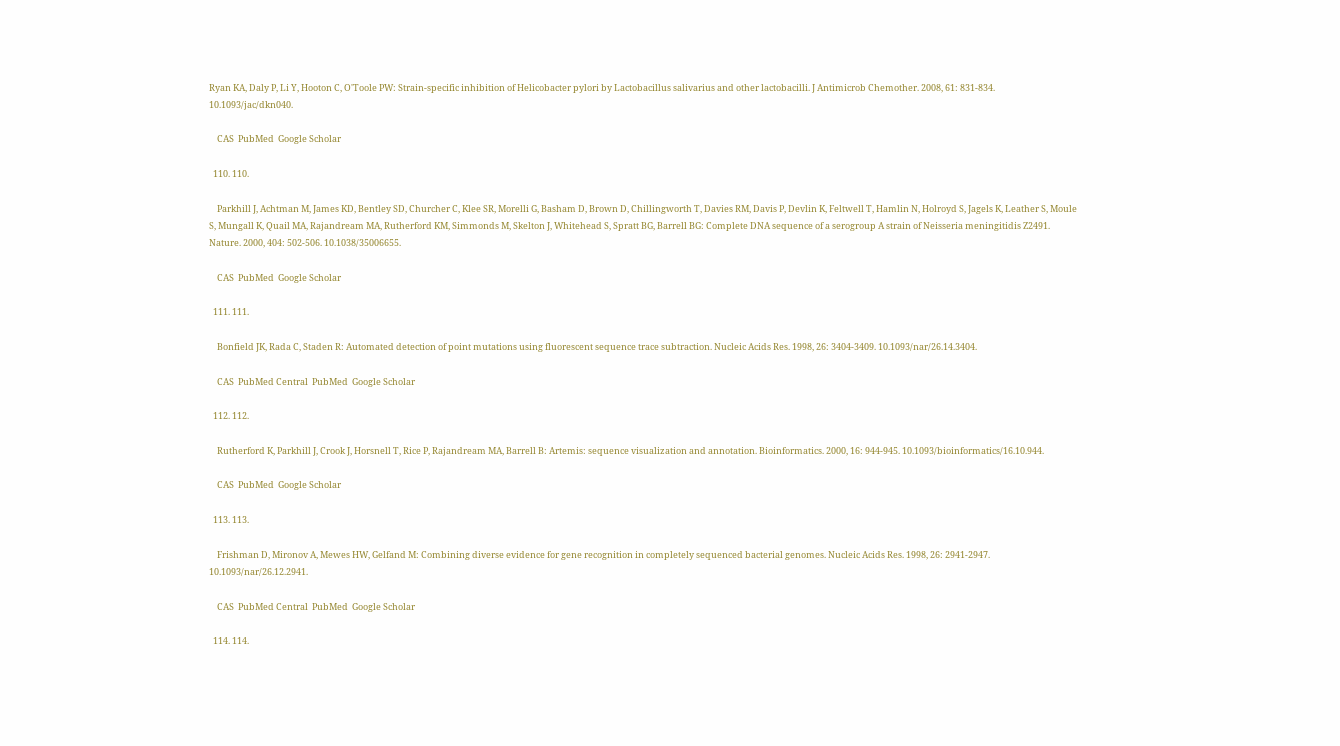Ryan KA, Daly P, Li Y, Hooton C, O'Toole PW: Strain-specific inhibition of Helicobacter pylori by Lactobacillus salivarius and other lactobacilli. J Antimicrob Chemother. 2008, 61: 831-834. 10.1093/jac/dkn040.

    CAS  PubMed  Google Scholar

  110. 110.

    Parkhill J, Achtman M, James KD, Bentley SD, Churcher C, Klee SR, Morelli G, Basham D, Brown D, Chillingworth T, Davies RM, Davis P, Devlin K, Feltwell T, Hamlin N, Holroyd S, Jagels K, Leather S, Moule S, Mungall K, Quail MA, Rajandream MA, Rutherford KM, Simmonds M, Skelton J, Whitehead S, Spratt BG, Barrell BG: Complete DNA sequence of a serogroup A strain of Neisseria meningitidis Z2491. Nature. 2000, 404: 502-506. 10.1038/35006655.

    CAS  PubMed  Google Scholar

  111. 111.

    Bonfield JK, Rada C, Staden R: Automated detection of point mutations using fluorescent sequence trace subtraction. Nucleic Acids Res. 1998, 26: 3404-3409. 10.1093/nar/26.14.3404.

    CAS  PubMed Central  PubMed  Google Scholar

  112. 112.

    Rutherford K, Parkhill J, Crook J, Horsnell T, Rice P, Rajandream MA, Barrell B: Artemis: sequence visualization and annotation. Bioinformatics. 2000, 16: 944-945. 10.1093/bioinformatics/16.10.944.

    CAS  PubMed  Google Scholar

  113. 113.

    Frishman D, Mironov A, Mewes HW, Gelfand M: Combining diverse evidence for gene recognition in completely sequenced bacterial genomes. Nucleic Acids Res. 1998, 26: 2941-2947. 10.1093/nar/26.12.2941.

    CAS  PubMed Central  PubMed  Google Scholar

  114. 114.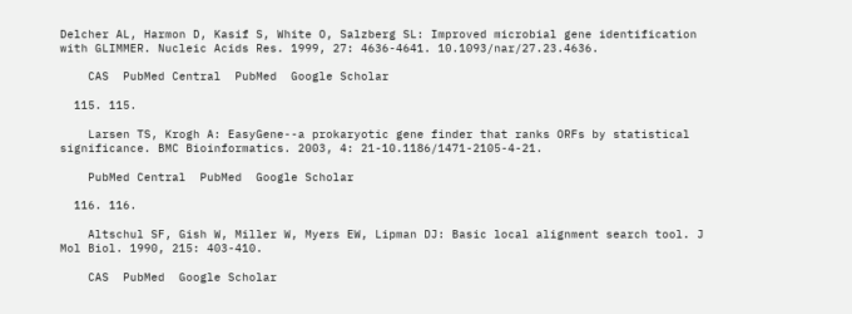Delcher AL, Harmon D, Kasif S, White O, Salzberg SL: Improved microbial gene identification with GLIMMER. Nucleic Acids Res. 1999, 27: 4636-4641. 10.1093/nar/27.23.4636.

    CAS  PubMed Central  PubMed  Google Scholar

  115. 115.

    Larsen TS, Krogh A: EasyGene--a prokaryotic gene finder that ranks ORFs by statistical significance. BMC Bioinformatics. 2003, 4: 21-10.1186/1471-2105-4-21.

    PubMed Central  PubMed  Google Scholar

  116. 116.

    Altschul SF, Gish W, Miller W, Myers EW, Lipman DJ: Basic local alignment search tool. J Mol Biol. 1990, 215: 403-410.

    CAS  PubMed  Google Scholar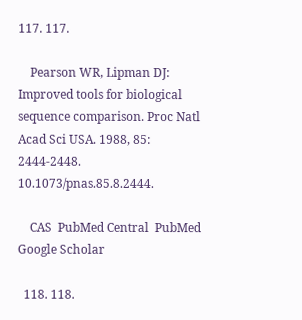117. 117.

    Pearson WR, Lipman DJ: Improved tools for biological sequence comparison. Proc Natl Acad Sci USA. 1988, 85: 2444-2448. 10.1073/pnas.85.8.2444.

    CAS  PubMed Central  PubMed  Google Scholar

  118. 118.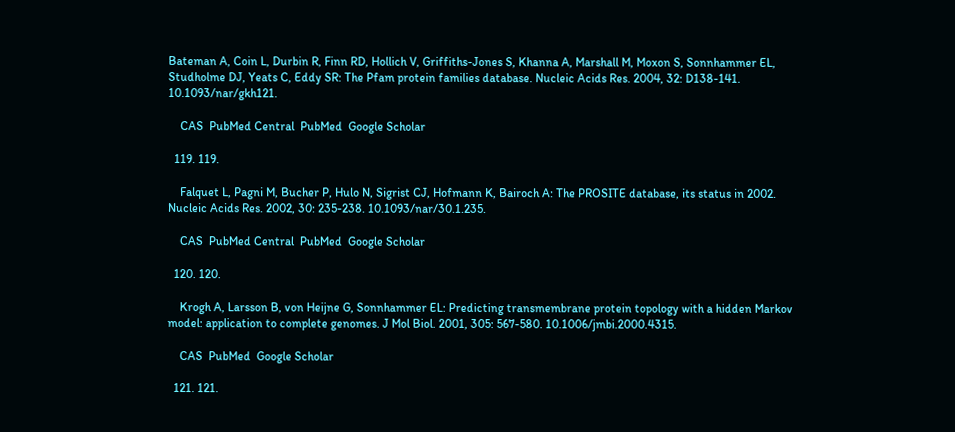Bateman A, Coin L, Durbin R, Finn RD, Hollich V, Griffiths-Jones S, Khanna A, Marshall M, Moxon S, Sonnhammer EL, Studholme DJ, Yeats C, Eddy SR: The Pfam protein families database. Nucleic Acids Res. 2004, 32: D138-141. 10.1093/nar/gkh121.

    CAS  PubMed Central  PubMed  Google Scholar

  119. 119.

    Falquet L, Pagni M, Bucher P, Hulo N, Sigrist CJ, Hofmann K, Bairoch A: The PROSITE database, its status in 2002. Nucleic Acids Res. 2002, 30: 235-238. 10.1093/nar/30.1.235.

    CAS  PubMed Central  PubMed  Google Scholar

  120. 120.

    Krogh A, Larsson B, von Heijne G, Sonnhammer EL: Predicting transmembrane protein topology with a hidden Markov model: application to complete genomes. J Mol Biol. 2001, 305: 567-580. 10.1006/jmbi.2000.4315.

    CAS  PubMed  Google Scholar

  121. 121.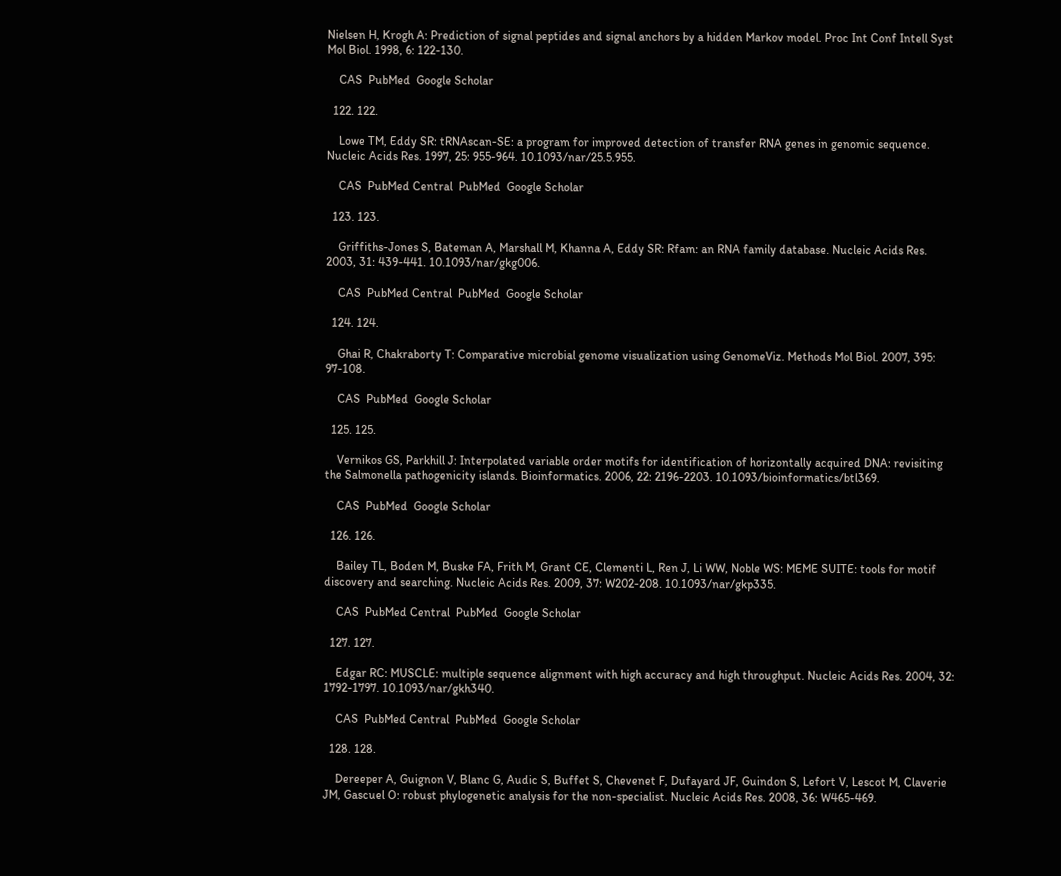Nielsen H, Krogh A: Prediction of signal peptides and signal anchors by a hidden Markov model. Proc Int Conf Intell Syst Mol Biol. 1998, 6: 122-130.

    CAS  PubMed  Google Scholar

  122. 122.

    Lowe TM, Eddy SR: tRNAscan-SE: a program for improved detection of transfer RNA genes in genomic sequence. Nucleic Acids Res. 1997, 25: 955-964. 10.1093/nar/25.5.955.

    CAS  PubMed Central  PubMed  Google Scholar

  123. 123.

    Griffiths-Jones S, Bateman A, Marshall M, Khanna A, Eddy SR: Rfam: an RNA family database. Nucleic Acids Res. 2003, 31: 439-441. 10.1093/nar/gkg006.

    CAS  PubMed Central  PubMed  Google Scholar

  124. 124.

    Ghai R, Chakraborty T: Comparative microbial genome visualization using GenomeViz. Methods Mol Biol. 2007, 395: 97-108.

    CAS  PubMed  Google Scholar

  125. 125.

    Vernikos GS, Parkhill J: Interpolated variable order motifs for identification of horizontally acquired DNA: revisiting the Salmonella pathogenicity islands. Bioinformatics. 2006, 22: 2196-2203. 10.1093/bioinformatics/btl369.

    CAS  PubMed  Google Scholar

  126. 126.

    Bailey TL, Boden M, Buske FA, Frith M, Grant CE, Clementi L, Ren J, Li WW, Noble WS: MEME SUITE: tools for motif discovery and searching. Nucleic Acids Res. 2009, 37: W202-208. 10.1093/nar/gkp335.

    CAS  PubMed Central  PubMed  Google Scholar

  127. 127.

    Edgar RC: MUSCLE: multiple sequence alignment with high accuracy and high throughput. Nucleic Acids Res. 2004, 32: 1792-1797. 10.1093/nar/gkh340.

    CAS  PubMed Central  PubMed  Google Scholar

  128. 128.

    Dereeper A, Guignon V, Blanc G, Audic S, Buffet S, Chevenet F, Dufayard JF, Guindon S, Lefort V, Lescot M, Claverie JM, Gascuel O: robust phylogenetic analysis for the non-specialist. Nucleic Acids Res. 2008, 36: W465-469.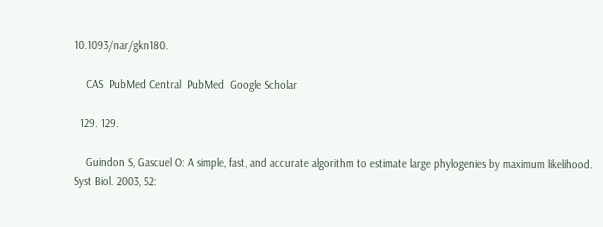10.1093/nar/gkn180.

    CAS  PubMed Central  PubMed  Google Scholar

  129. 129.

    Guindon S, Gascuel O: A simple, fast, and accurate algorithm to estimate large phylogenies by maximum likelihood. Syst Biol. 2003, 52: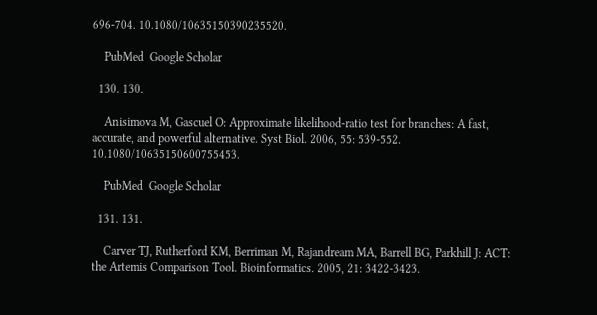696-704. 10.1080/10635150390235520.

    PubMed  Google Scholar

  130. 130.

    Anisimova M, Gascuel O: Approximate likelihood-ratio test for branches: A fast, accurate, and powerful alternative. Syst Biol. 2006, 55: 539-552. 10.1080/10635150600755453.

    PubMed  Google Scholar

  131. 131.

    Carver TJ, Rutherford KM, Berriman M, Rajandream MA, Barrell BG, Parkhill J: ACT: the Artemis Comparison Tool. Bioinformatics. 2005, 21: 3422-3423.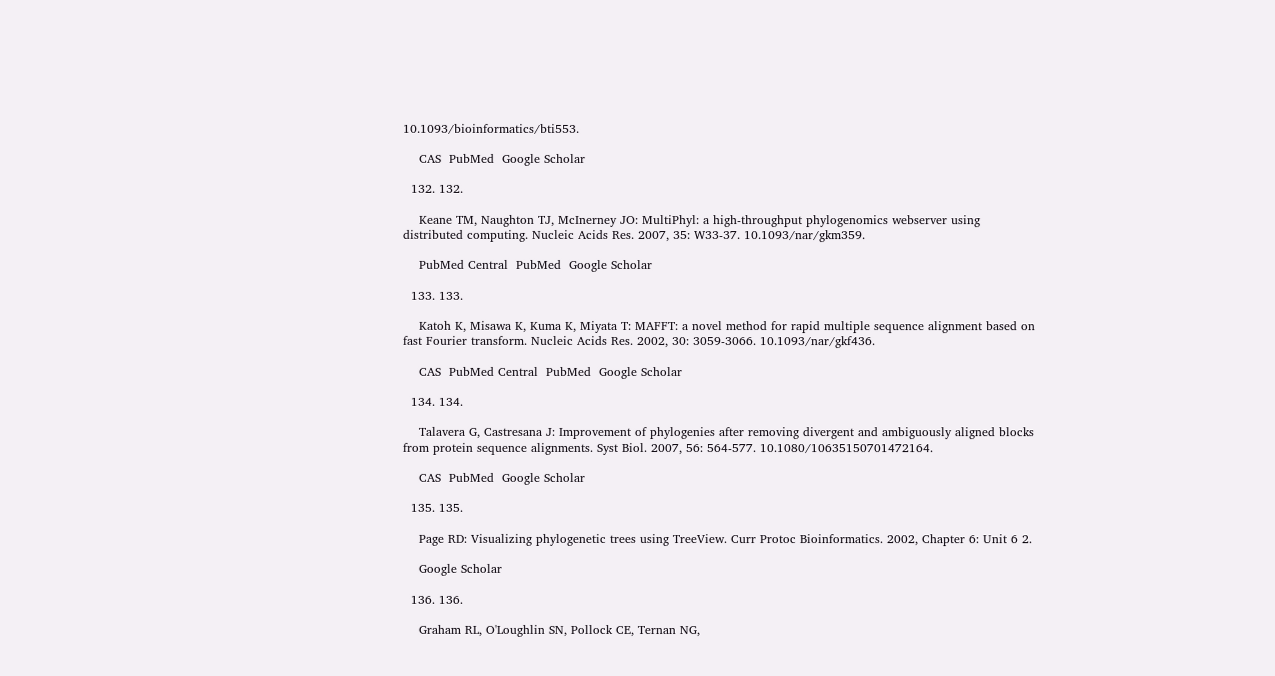10.1093/bioinformatics/bti553.

    CAS  PubMed  Google Scholar

  132. 132.

    Keane TM, Naughton TJ, McInerney JO: MultiPhyl: a high-throughput phylogenomics webserver using distributed computing. Nucleic Acids Res. 2007, 35: W33-37. 10.1093/nar/gkm359.

    PubMed Central  PubMed  Google Scholar

  133. 133.

    Katoh K, Misawa K, Kuma K, Miyata T: MAFFT: a novel method for rapid multiple sequence alignment based on fast Fourier transform. Nucleic Acids Res. 2002, 30: 3059-3066. 10.1093/nar/gkf436.

    CAS  PubMed Central  PubMed  Google Scholar

  134. 134.

    Talavera G, Castresana J: Improvement of phylogenies after removing divergent and ambiguously aligned blocks from protein sequence alignments. Syst Biol. 2007, 56: 564-577. 10.1080/10635150701472164.

    CAS  PubMed  Google Scholar

  135. 135.

    Page RD: Visualizing phylogenetic trees using TreeView. Curr Protoc Bioinformatics. 2002, Chapter 6: Unit 6 2.

    Google Scholar

  136. 136.

    Graham RL, O'Loughlin SN, Pollock CE, Ternan NG,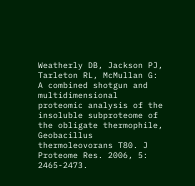Weatherly DB, Jackson PJ, Tarleton RL, McMullan G: A combined shotgun and multidimensional proteomic analysis of the insoluble subproteome of the obligate thermophile, Geobacillus thermoleovorans T80. J Proteome Res. 2006, 5: 2465-2473.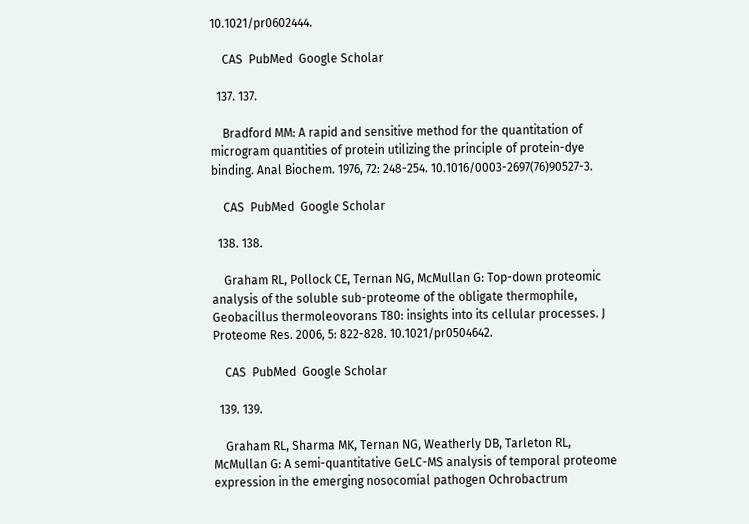10.1021/pr0602444.

    CAS  PubMed  Google Scholar

  137. 137.

    Bradford MM: A rapid and sensitive method for the quantitation of microgram quantities of protein utilizing the principle of protein-dye binding. Anal Biochem. 1976, 72: 248-254. 10.1016/0003-2697(76)90527-3.

    CAS  PubMed  Google Scholar

  138. 138.

    Graham RL, Pollock CE, Ternan NG, McMullan G: Top-down proteomic analysis of the soluble sub-proteome of the obligate thermophile, Geobacillus thermoleovorans T80: insights into its cellular processes. J Proteome Res. 2006, 5: 822-828. 10.1021/pr0504642.

    CAS  PubMed  Google Scholar

  139. 139.

    Graham RL, Sharma MK, Ternan NG, Weatherly DB, Tarleton RL, McMullan G: A semi-quantitative GeLC-MS analysis of temporal proteome expression in the emerging nosocomial pathogen Ochrobactrum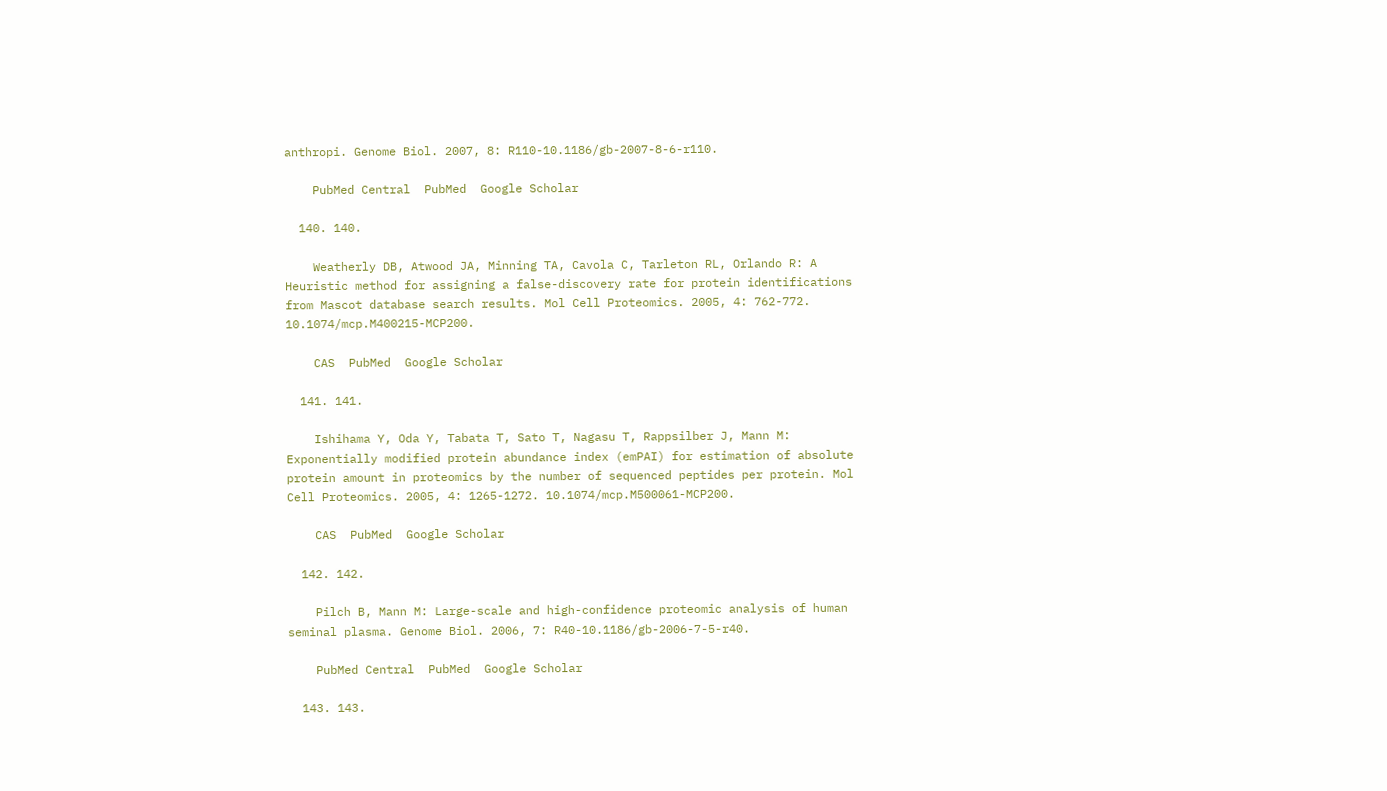anthropi. Genome Biol. 2007, 8: R110-10.1186/gb-2007-8-6-r110.

    PubMed Central  PubMed  Google Scholar

  140. 140.

    Weatherly DB, Atwood JA, Minning TA, Cavola C, Tarleton RL, Orlando R: A Heuristic method for assigning a false-discovery rate for protein identifications from Mascot database search results. Mol Cell Proteomics. 2005, 4: 762-772. 10.1074/mcp.M400215-MCP200.

    CAS  PubMed  Google Scholar

  141. 141.

    Ishihama Y, Oda Y, Tabata T, Sato T, Nagasu T, Rappsilber J, Mann M: Exponentially modified protein abundance index (emPAI) for estimation of absolute protein amount in proteomics by the number of sequenced peptides per protein. Mol Cell Proteomics. 2005, 4: 1265-1272. 10.1074/mcp.M500061-MCP200.

    CAS  PubMed  Google Scholar

  142. 142.

    Pilch B, Mann M: Large-scale and high-confidence proteomic analysis of human seminal plasma. Genome Biol. 2006, 7: R40-10.1186/gb-2006-7-5-r40.

    PubMed Central  PubMed  Google Scholar

  143. 143.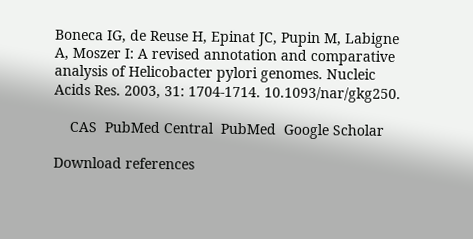Boneca IG, de Reuse H, Epinat JC, Pupin M, Labigne A, Moszer I: A revised annotation and comparative analysis of Helicobacter pylori genomes. Nucleic Acids Res. 2003, 31: 1704-1714. 10.1093/nar/gkg250.

    CAS  PubMed Central  PubMed  Google Scholar

Download references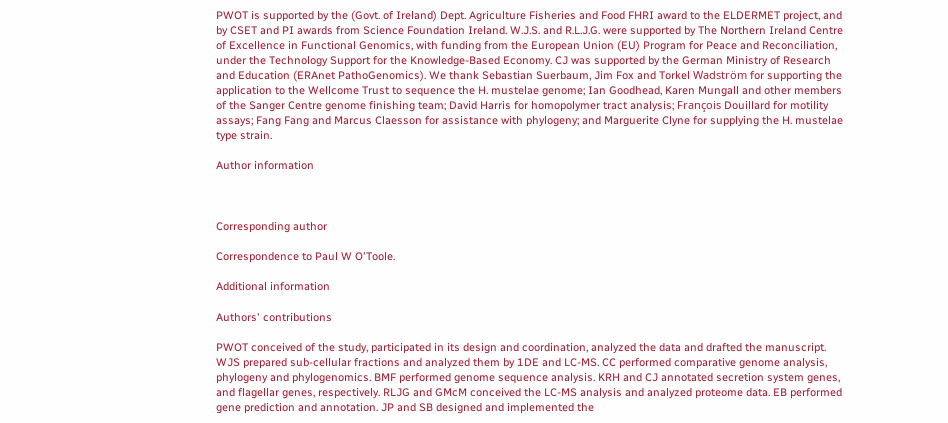PWOT is supported by the (Govt. of Ireland) Dept. Agriculture Fisheries and Food FHRI award to the ELDERMET project, and by CSET and PI awards from Science Foundation Ireland. W.J.S. and R.L.J.G. were supported by The Northern Ireland Centre of Excellence in Functional Genomics, with funding from the European Union (EU) Program for Peace and Reconciliation, under the Technology Support for the Knowledge-Based Economy. CJ was supported by the German Ministry of Research and Education (ERAnet PathoGenomics). We thank Sebastian Suerbaum, Jim Fox and Torkel Wadström for supporting the application to the Wellcome Trust to sequence the H. mustelae genome; Ian Goodhead, Karen Mungall and other members of the Sanger Centre genome finishing team; David Harris for homopolymer tract analysis; François Douillard for motility assays; Fang Fang and Marcus Claesson for assistance with phylogeny; and Marguerite Clyne for supplying the H. mustelae type strain.

Author information



Corresponding author

Correspondence to Paul W O'Toole.

Additional information

Authors' contributions

PWOT conceived of the study, participated in its design and coordination, analyzed the data and drafted the manuscript. WJS prepared sub-cellular fractions and analyzed them by 1DE and LC-MS. CC performed comparative genome analysis, phylogeny and phylogenomics. BMF performed genome sequence analysis. KRH and CJ annotated secretion system genes, and flagellar genes, respectively. RLJG and GMcM conceived the LC-MS analysis and analyzed proteome data. EB performed gene prediction and annotation. JP and SB designed and implemented the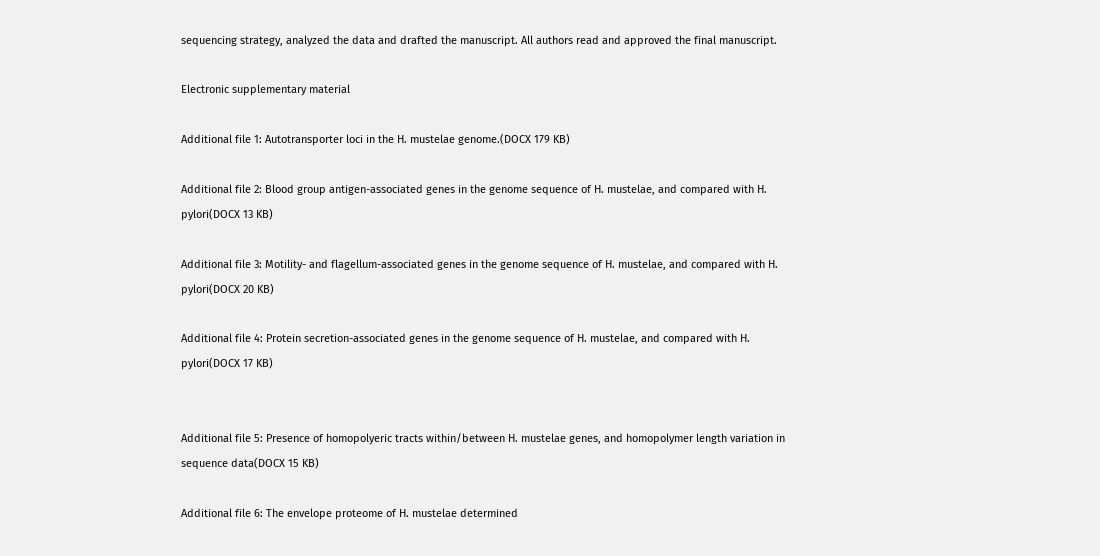sequencing strategy, analyzed the data and drafted the manuscript. All authors read and approved the final manuscript.

Electronic supplementary material

Additional file 1: Autotransporter loci in the H. mustelae genome.(DOCX 179 KB)

Additional file 2: Blood group antigen-associated genes in the genome sequence of H. mustelae, and compared with H. pylori(DOCX 13 KB)

Additional file 3: Motility- and flagellum-associated genes in the genome sequence of H. mustelae, and compared with H. pylori(DOCX 20 KB)

Additional file 4: Protein secretion-associated genes in the genome sequence of H. mustelae, and compared with H. pylori(DOCX 17 KB)


Additional file 5: Presence of homopolyeric tracts within/between H. mustelae genes, and homopolymer length variation in sequence data(DOCX 15 KB)

Additional file 6: The envelope proteome of H. mustelae determined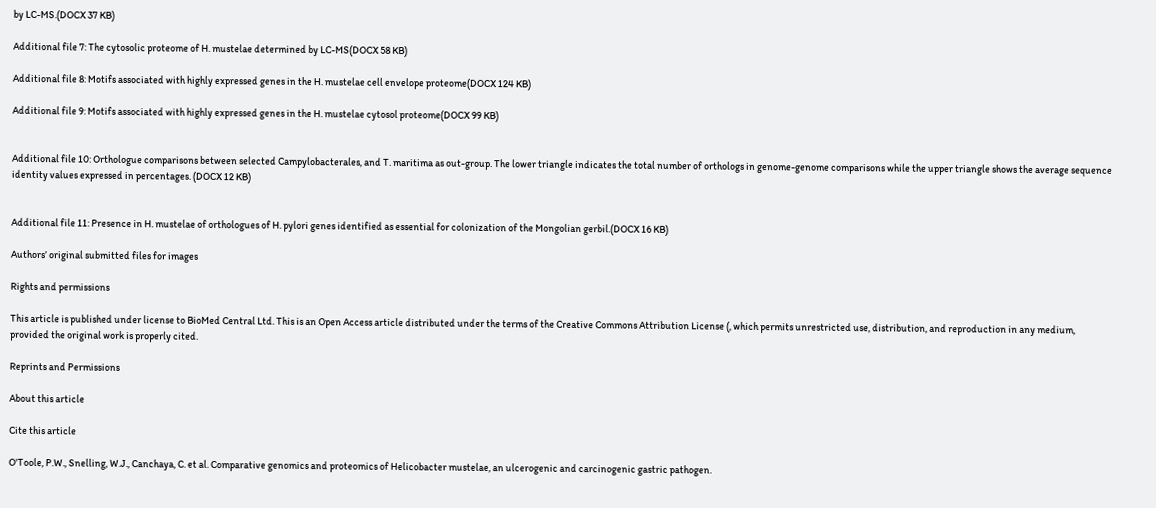by LC-MS.(DOCX 37 KB)

Additional file 7: The cytosolic proteome of H. mustelae determined by LC-MS(DOCX 58 KB)

Additional file 8: Motifs associated with highly expressed genes in the H. mustelae cell envelope proteome(DOCX 124 KB)

Additional file 9: Motifs associated with highly expressed genes in the H. mustelae cytosol proteome(DOCX 99 KB)


Additional file 10: Orthologue comparisons between selected Campylobacterales, and T. maritima as out-group. The lower triangle indicates the total number of orthologs in genome-genome comparisons while the upper triangle shows the average sequence identity values expressed in percentages. (DOCX 12 KB)


Additional file 11: Presence in H. mustelae of orthologues of H. pylori genes identified as essential for colonization of the Mongolian gerbil.(DOCX 16 KB)

Authors’ original submitted files for images

Rights and permissions

This article is published under license to BioMed Central Ltd. This is an Open Access article distributed under the terms of the Creative Commons Attribution License (, which permits unrestricted use, distribution, and reproduction in any medium, provided the original work is properly cited.

Reprints and Permissions

About this article

Cite this article

O'Toole, P.W., Snelling, W.J., Canchaya, C. et al. Comparative genomics and proteomics of Helicobacter mustelae, an ulcerogenic and carcinogenic gastric pathogen.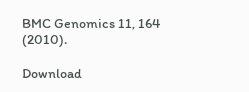BMC Genomics 11, 164 (2010).

Download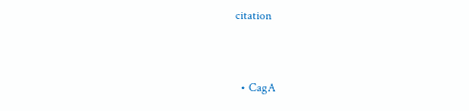citation


  • CagA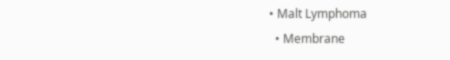• Malt Lymphoma
  • Membrane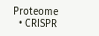Proteome
  • CRISPR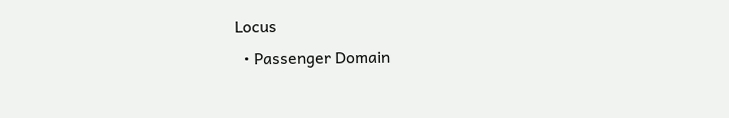Locus
  • Passenger Domain